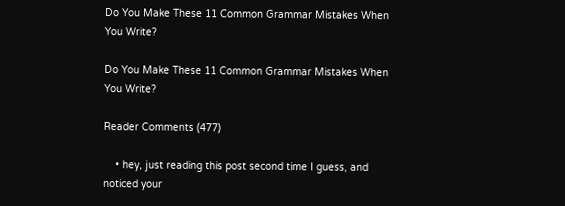Do You Make These 11 Common Grammar Mistakes When You Write?

Do You Make These 11 Common Grammar Mistakes When You Write?

Reader Comments (477)

    • hey, just reading this post second time I guess, and noticed your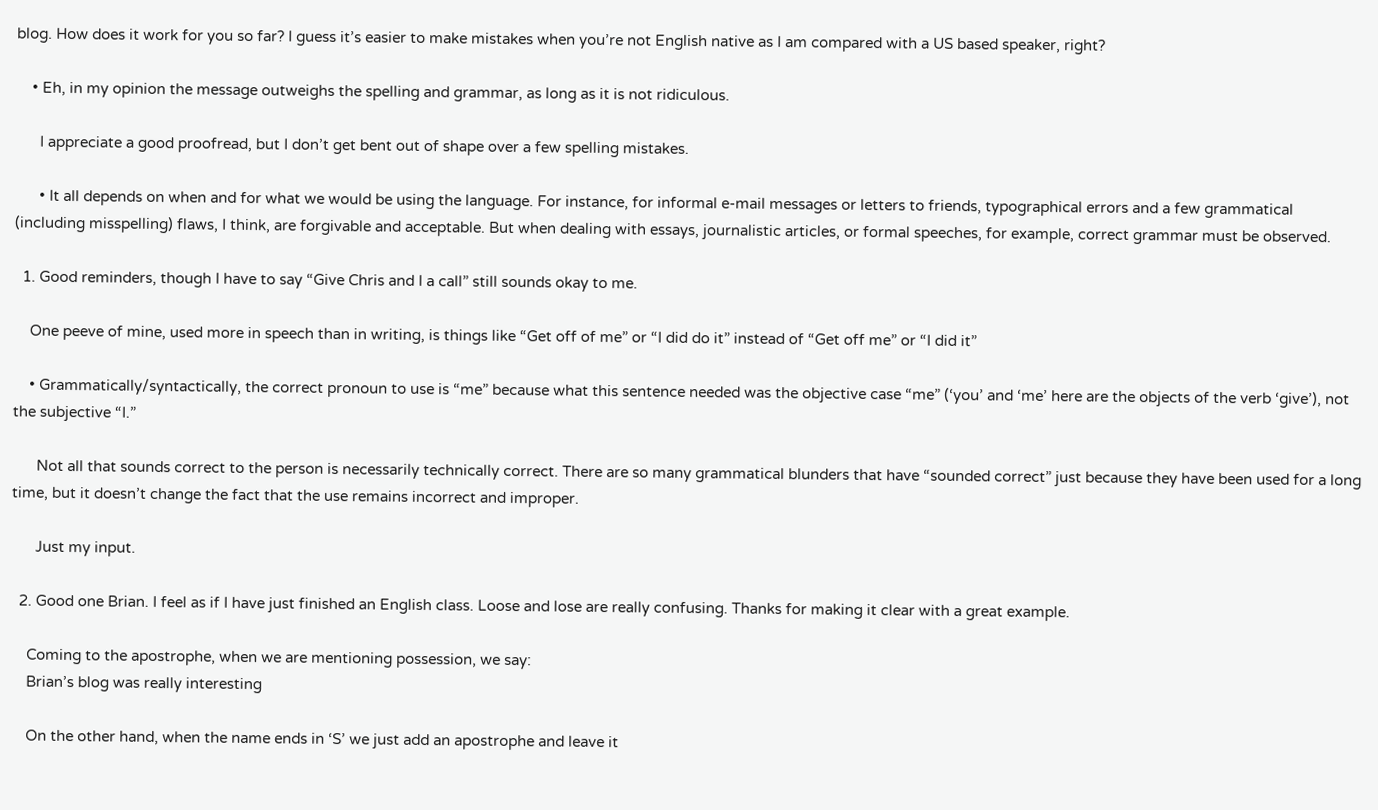blog. How does it work for you so far? I guess it’s easier to make mistakes when you’re not English native as I am compared with a US based speaker, right?

    • Eh, in my opinion the message outweighs the spelling and grammar, as long as it is not ridiculous.

      I appreciate a good proofread, but I don’t get bent out of shape over a few spelling mistakes.

      • It all depends on when and for what we would be using the language. For instance, for informal e-mail messages or letters to friends, typographical errors and a few grammatical (including misspelling) flaws, I think, are forgivable and acceptable. But when dealing with essays, journalistic articles, or formal speeches, for example, correct grammar must be observed.

  1. Good reminders, though I have to say “Give Chris and I a call” still sounds okay to me.

    One peeve of mine, used more in speech than in writing, is things like “Get off of me” or “I did do it” instead of “Get off me” or “I did it”

    • Grammatically/syntactically, the correct pronoun to use is “me” because what this sentence needed was the objective case “me” (‘you’ and ‘me’ here are the objects of the verb ‘give’), not the subjective “I.”

      Not all that sounds correct to the person is necessarily technically correct. There are so many grammatical blunders that have “sounded correct” just because they have been used for a long time, but it doesn’t change the fact that the use remains incorrect and improper.

      Just my input.

  2. Good one Brian. I feel as if I have just finished an English class. Loose and lose are really confusing. Thanks for making it clear with a great example.

    Coming to the apostrophe, when we are mentioning possession, we say:
    Brian’s blog was really interesting

    On the other hand, when the name ends in ‘S’ we just add an apostrophe and leave it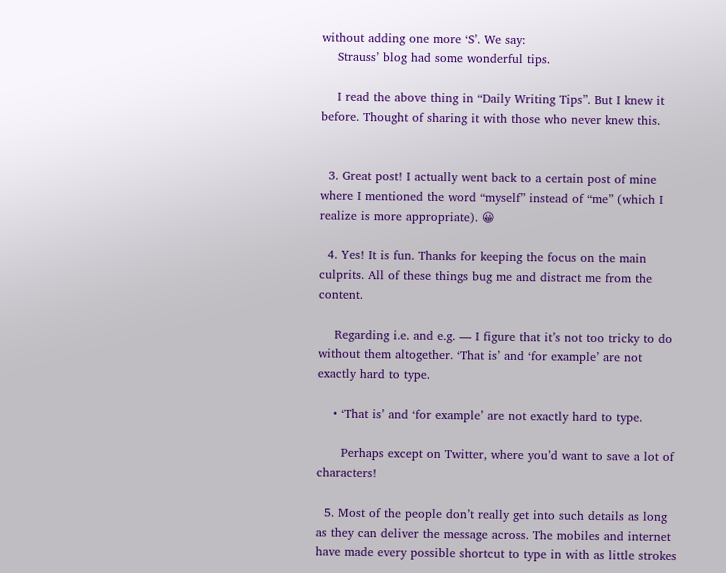without adding one more ‘S’. We say:
    Strauss’ blog had some wonderful tips.

    I read the above thing in “Daily Writing Tips”. But I knew it before. Thought of sharing it with those who never knew this.


  3. Great post! I actually went back to a certain post of mine where I mentioned the word “myself” instead of “me” (which I realize is more appropriate). 😀

  4. Yes! It is fun. Thanks for keeping the focus on the main culprits. All of these things bug me and distract me from the content.

    Regarding i.e. and e.g. — I figure that it’s not too tricky to do without them altogether. ‘That is’ and ‘for example’ are not exactly hard to type.

    • ‘That is’ and ‘for example’ are not exactly hard to type.

      Perhaps except on Twitter, where you’d want to save a lot of characters!

  5. Most of the people don’t really get into such details as long as they can deliver the message across. The mobiles and internet have made every possible shortcut to type in with as little strokes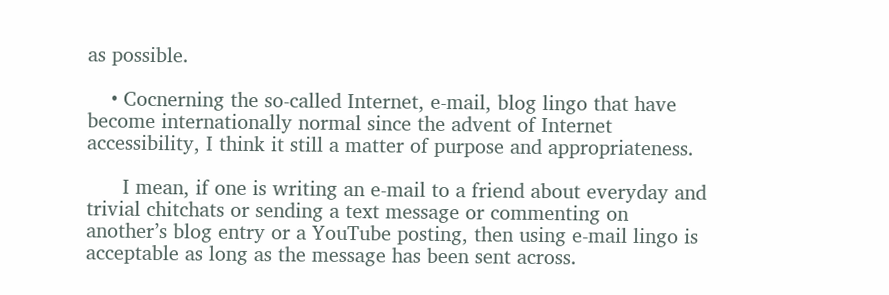as possible.

    • Cocnerning the so-called Internet, e-mail, blog lingo that have become internationally normal since the advent of Internet accessibility, I think it still a matter of purpose and appropriateness.

      I mean, if one is writing an e-mail to a friend about everyday and trivial chitchats or sending a text message or commenting on another’s blog entry or a YouTube posting, then using e-mail lingo is acceptable as long as the message has been sent across.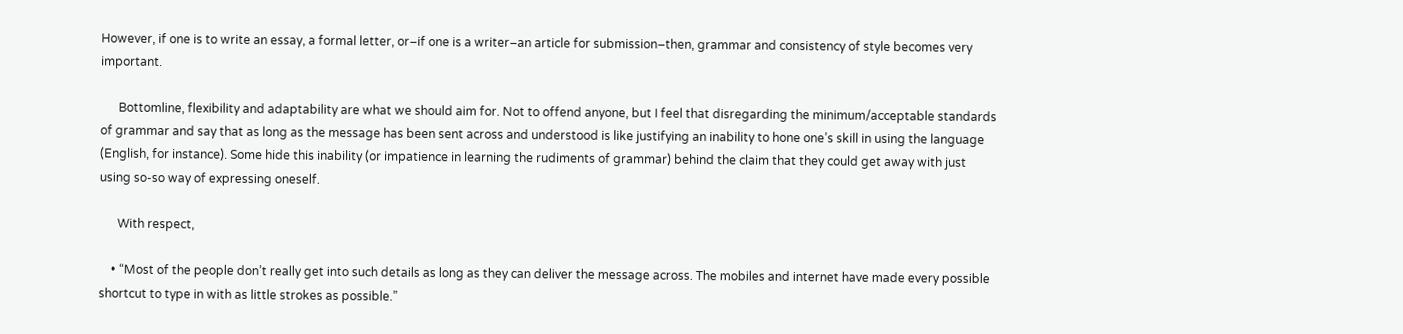However, if one is to write an essay, a formal letter, or–if one is a writer–an article for submission–then, grammar and consistency of style becomes very important.

      Bottomline, flexibility and adaptability are what we should aim for. Not to offend anyone, but I feel that disregarding the minimum/acceptable standards of grammar and say that as long as the message has been sent across and understood is like justifying an inability to hone one’s skill in using the language (English, for instance). Some hide this inability (or impatience in learning the rudiments of grammar) behind the claim that they could get away with just using so-so way of expressing oneself.

      With respect,

    • “Most of the people don’t really get into such details as long as they can deliver the message across. The mobiles and internet have made every possible shortcut to type in with as little strokes as possible.”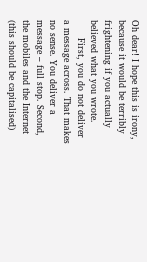Oh dear! I hope this is irony, because it would be terribly frightening if you actually believed what you wrote.
      First, you do not deliver a message across. That makes no sense. You deliver a message – full stop. Second, the mobiles and the Internet (this should be capitalised)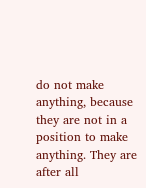do not make anything, because they are not in a position to make anything. They are after all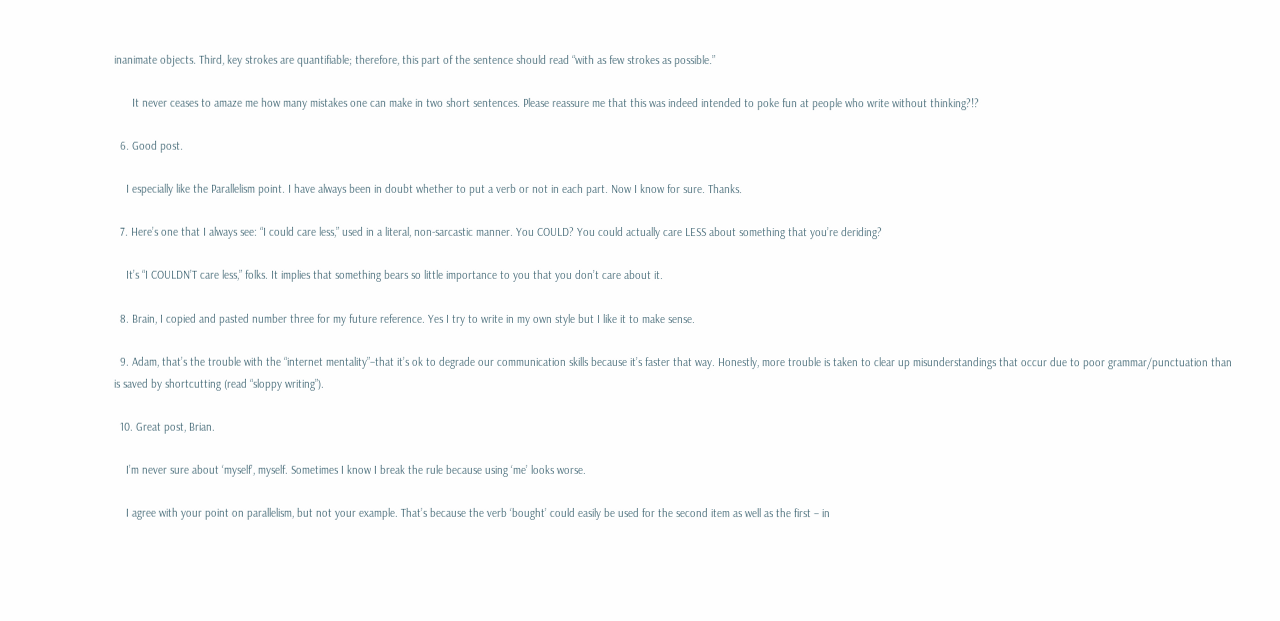inanimate objects. Third, key strokes are quantifiable; therefore, this part of the sentence should read “with as few strokes as possible.”

      It never ceases to amaze me how many mistakes one can make in two short sentences. Please reassure me that this was indeed intended to poke fun at people who write without thinking?!?

  6. Good post.

    I especially like the Parallelism point. I have always been in doubt whether to put a verb or not in each part. Now I know for sure. Thanks.

  7. Here’s one that I always see: “I could care less,” used in a literal, non-sarcastic manner. You COULD? You could actually care LESS about something that you’re deriding?

    It’s “I COULDN’T care less,” folks. It implies that something bears so little importance to you that you don’t care about it.

  8. Brain, I copied and pasted number three for my future reference. Yes I try to write in my own style but I like it to make sense.

  9. Adam, that’s the trouble with the “internet mentality”–that it’s ok to degrade our communication skills because it’s faster that way. Honestly, more trouble is taken to clear up misunderstandings that occur due to poor grammar/punctuation than is saved by shortcutting (read “sloppy writing”).

  10. Great post, Brian.

    I’m never sure about ‘myself’, myself. Sometimes I know I break the rule because using ‘me’ looks worse.

    I agree with your point on parallelism, but not your example. That’s because the verb ‘bought’ could easily be used for the second item as well as the first – in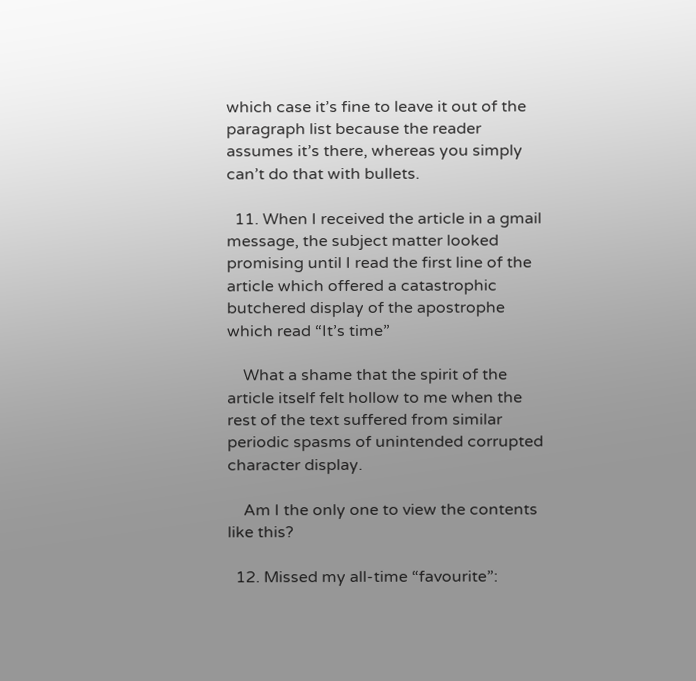which case it’s fine to leave it out of the paragraph list because the reader assumes it’s there, whereas you simply can’t do that with bullets.

  11. When I received the article in a gmail message, the subject matter looked promising until I read the first line of the article which offered a catastrophic butchered display of the apostrophe which read “It’s time”

    What a shame that the spirit of the article itself felt hollow to me when the rest of the text suffered from similar periodic spasms of unintended corrupted character display.

    Am I the only one to view the contents like this?

  12. Missed my all-time “favourite”: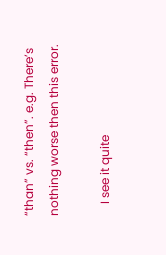“than” vs. “then”. e.g. There’s nothing worse then this error.

    I see it quite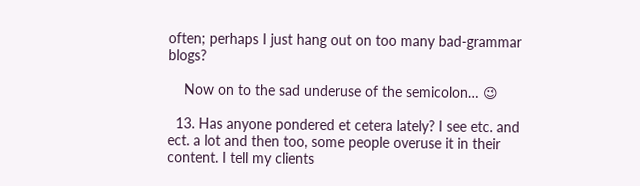often; perhaps I just hang out on too many bad-grammar blogs?

    Now on to the sad underuse of the semicolon… 😉

  13. Has anyone pondered et cetera lately? I see etc. and ect. a lot and then too, some people overuse it in their content. I tell my clients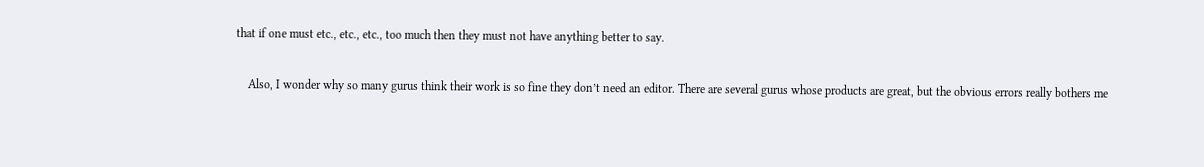that if one must etc., etc., etc., too much then they must not have anything better to say.

    Also, I wonder why so many gurus think their work is so fine they don’t need an editor. There are several gurus whose products are great, but the obvious errors really bothers me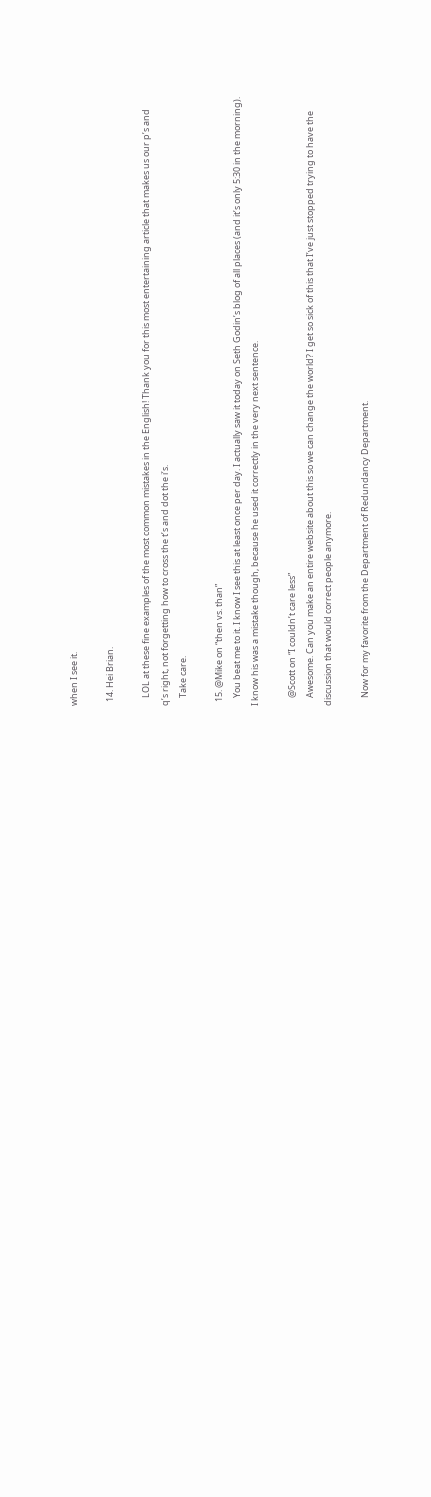when I see it.

  14. Hei Brian.

    LOL at these fine examples of the most common mistakes in the English! Thank you for this most entertaining article that makes us our p’s and q’s right, not forgetting how to cross the t’s and dot the i’s.
    Take care.

  15. @Mike on “then vs. than”
    You beat me to it. I know I see this at least once per day. I actually saw it today on Seth Godin’s blog of all places (and it’s only 5:30 in the morning). I know his was a mistake though, because he used it correctly in the very next sentence.

    @Scott on “I couldn’t care less”
    Awesome. Can you make an entire website about this so we can change the world? I get so sick of this that I’ve just stopped trying to have the discussion that would correct people anymore.

    Now for my favorite from the Department of Redundancy Department.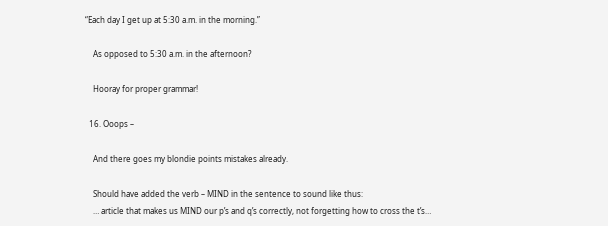“Each day I get up at 5:30 a.m. in the morning.”

    As opposed to 5:30 a.m. in the afternoon?

    Hooray for proper grammar!

  16. Ooops –

    And there goes my blondie points mistakes already.

    Should have added the verb – MIND in the sentence to sound like thus:
    … article that makes us MIND our p’s and q’s correctly, not forgetting how to cross the t’s…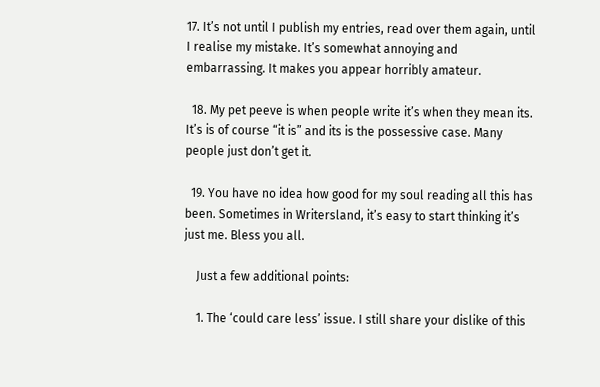17. It’s not until I publish my entries, read over them again, until I realise my mistake. It’s somewhat annoying and embarrassing. It makes you appear horribly amateur.

  18. My pet peeve is when people write it’s when they mean its. It’s is of course “it is” and its is the possessive case. Many people just don’t get it.

  19. You have no idea how good for my soul reading all this has been. Sometimes in Writersland, it’s easy to start thinking it’s just me. Bless you all.

    Just a few additional points:

    1. The ‘could care less’ issue. I still share your dislike of this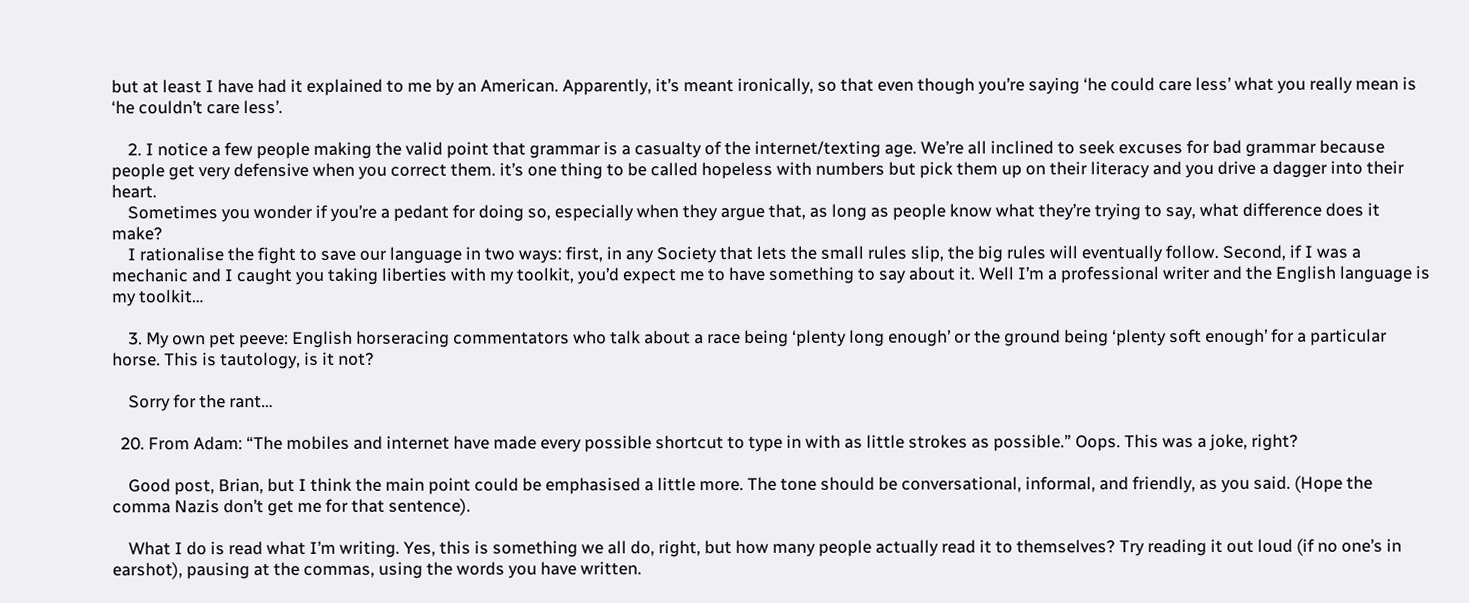but at least I have had it explained to me by an American. Apparently, it’s meant ironically, so that even though you’re saying ‘he could care less’ what you really mean is ‘he couldn’t care less’.

    2. I notice a few people making the valid point that grammar is a casualty of the internet/texting age. We’re all inclined to seek excuses for bad grammar because people get very defensive when you correct them. it’s one thing to be called hopeless with numbers but pick them up on their literacy and you drive a dagger into their heart.
    Sometimes you wonder if you’re a pedant for doing so, especially when they argue that, as long as people know what they’re trying to say, what difference does it make?
    I rationalise the fight to save our language in two ways: first, in any Society that lets the small rules slip, the big rules will eventually follow. Second, if I was a mechanic and I caught you taking liberties with my toolkit, you’d expect me to have something to say about it. Well I’m a professional writer and the English language is my toolkit…

    3. My own pet peeve: English horseracing commentators who talk about a race being ‘plenty long enough’ or the ground being ‘plenty soft enough’ for a particular horse. This is tautology, is it not?

    Sorry for the rant…

  20. From Adam: “The mobiles and internet have made every possible shortcut to type in with as little strokes as possible.” Oops. This was a joke, right?

    Good post, Brian, but I think the main point could be emphasised a little more. The tone should be conversational, informal, and friendly, as you said. (Hope the comma Nazis don’t get me for that sentence).

    What I do is read what I’m writing. Yes, this is something we all do, right, but how many people actually read it to themselves? Try reading it out loud (if no one’s in earshot), pausing at the commas, using the words you have written.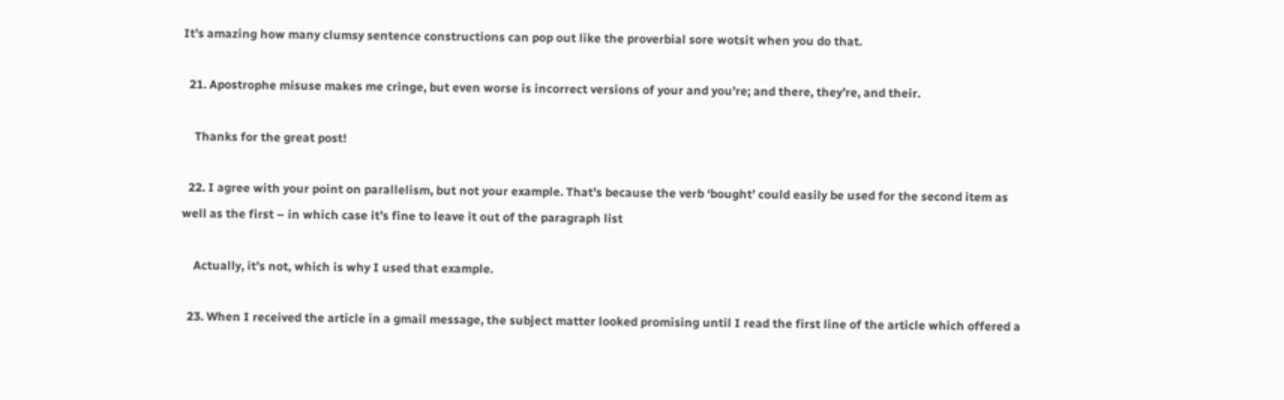It’s amazing how many clumsy sentence constructions can pop out like the proverbial sore wotsit when you do that.

  21. Apostrophe misuse makes me cringe, but even worse is incorrect versions of your and you’re; and there, they’re, and their.

    Thanks for the great post!

  22. I agree with your point on parallelism, but not your example. That’s because the verb ‘bought’ could easily be used for the second item as well as the first – in which case it’s fine to leave it out of the paragraph list

    Actually, it’s not, which is why I used that example.

  23. When I received the article in a gmail message, the subject matter looked promising until I read the first line of the article which offered a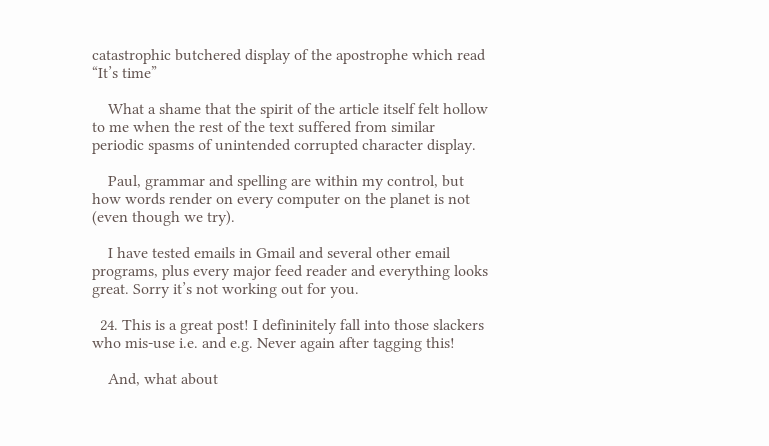catastrophic butchered display of the apostrophe which read “It’s time”

    What a shame that the spirit of the article itself felt hollow to me when the rest of the text suffered from similar periodic spasms of unintended corrupted character display.

    Paul, grammar and spelling are within my control, but how words render on every computer on the planet is not (even though we try).

    I have tested emails in Gmail and several other email programs, plus every major feed reader and everything looks great. Sorry it’s not working out for you.

  24. This is a great post! I defininitely fall into those slackers who mis-use i.e. and e.g. Never again after tagging this!

    And, what about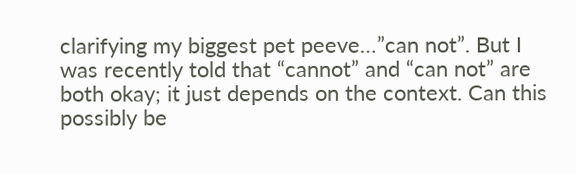clarifying my biggest pet peeve…”can not”. But I was recently told that “cannot” and “can not” are both okay; it just depends on the context. Can this possibly be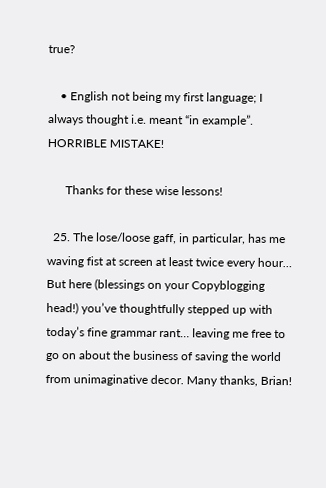true?

    • English not being my first language; I always thought i.e. meant “in example”. HORRIBLE MISTAKE!

      Thanks for these wise lessons!

  25. The lose/loose gaff, in particular, has me waving fist at screen at least twice every hour… But here (blessings on your Copyblogging head!) you’ve thoughtfully stepped up with today’s fine grammar rant… leaving me free to go on about the business of saving the world from unimaginative decor. Many thanks, Brian!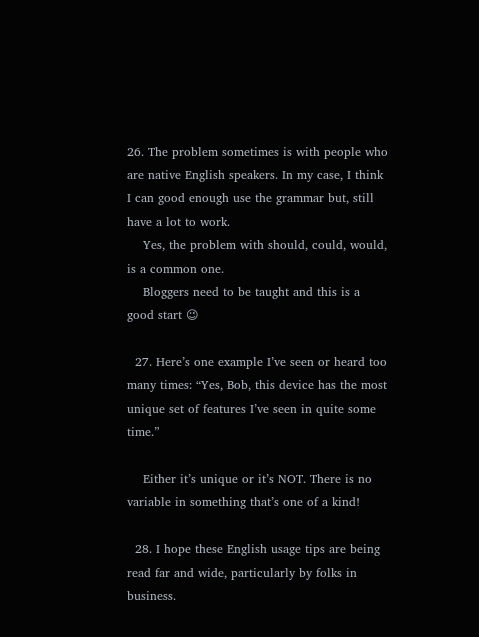26. The problem sometimes is with people who are native English speakers. In my case, I think I can good enough use the grammar but, still have a lot to work.
    Yes, the problem with should, could, would, is a common one.
    Bloggers need to be taught and this is a good start 😉

  27. Here’s one example I’ve seen or heard too many times: “Yes, Bob, this device has the most unique set of features I’ve seen in quite some time.”

    Either it’s unique or it’s NOT. There is no variable in something that’s one of a kind!

  28. I hope these English usage tips are being read far and wide, particularly by folks in business.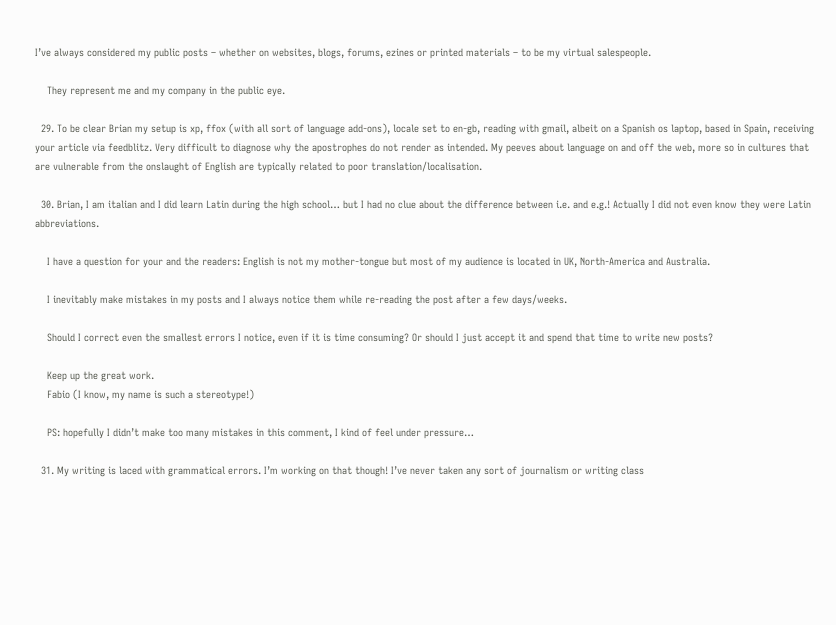I’ve always considered my public posts – whether on websites, blogs, forums, ezines or printed materials – to be my virtual salespeople.

    They represent me and my company in the public eye.

  29. To be clear Brian my setup is xp, ffox (with all sort of language add-ons), locale set to en-gb, reading with gmail, albeit on a Spanish os laptop, based in Spain, receiving your article via feedblitz. Very difficult to diagnose why the apostrophes do not render as intended. My peeves about language on and off the web, more so in cultures that are vulnerable from the onslaught of English are typically related to poor translation/localisation.

  30. Brian, I am italian and I did learn Latin during the high school… but I had no clue about the difference between i.e. and e.g.! Actually I did not even know they were Latin abbreviations.

    I have a question for your and the readers: English is not my mother-tongue but most of my audience is located in UK, North-America and Australia.

    I inevitably make mistakes in my posts and I always notice them while re-reading the post after a few days/weeks.

    Should I correct even the smallest errors I notice, even if it is time consuming? Or should I just accept it and spend that time to write new posts?

    Keep up the great work.
    Fabio (I know, my name is such a stereotype!)

    PS: hopefully I didn’t make too many mistakes in this comment, I kind of feel under pressure…

  31. My writing is laced with grammatical errors. I’m working on that though! I’ve never taken any sort of journalism or writing class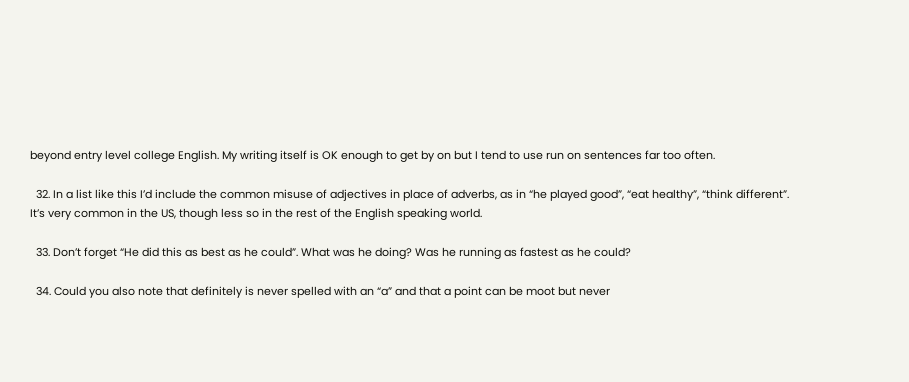beyond entry level college English. My writing itself is OK enough to get by on but I tend to use run on sentences far too often.

  32. In a list like this I’d include the common misuse of adjectives in place of adverbs, as in “he played good”, “eat healthy”, “think different”. It’s very common in the US, though less so in the rest of the English speaking world.

  33. Don’t forget “He did this as best as he could”. What was he doing? Was he running as fastest as he could?

  34. Could you also note that definitely is never spelled with an “a” and that a point can be moot but never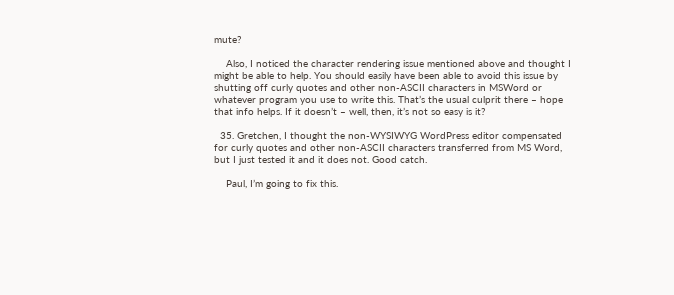mute?

    Also, I noticed the character rendering issue mentioned above and thought I might be able to help. You should easily have been able to avoid this issue by shutting off curly quotes and other non-ASCII characters in MSWord or whatever program you use to write this. That’s the usual culprit there – hope that info helps. If it doesn’t – well, then, it’s not so easy is it?

  35. Gretchen, I thought the non-WYSIWYG WordPress editor compensated for curly quotes and other non-ASCII characters transferred from MS Word, but I just tested it and it does not. Good catch.

    Paul, I’m going to fix this.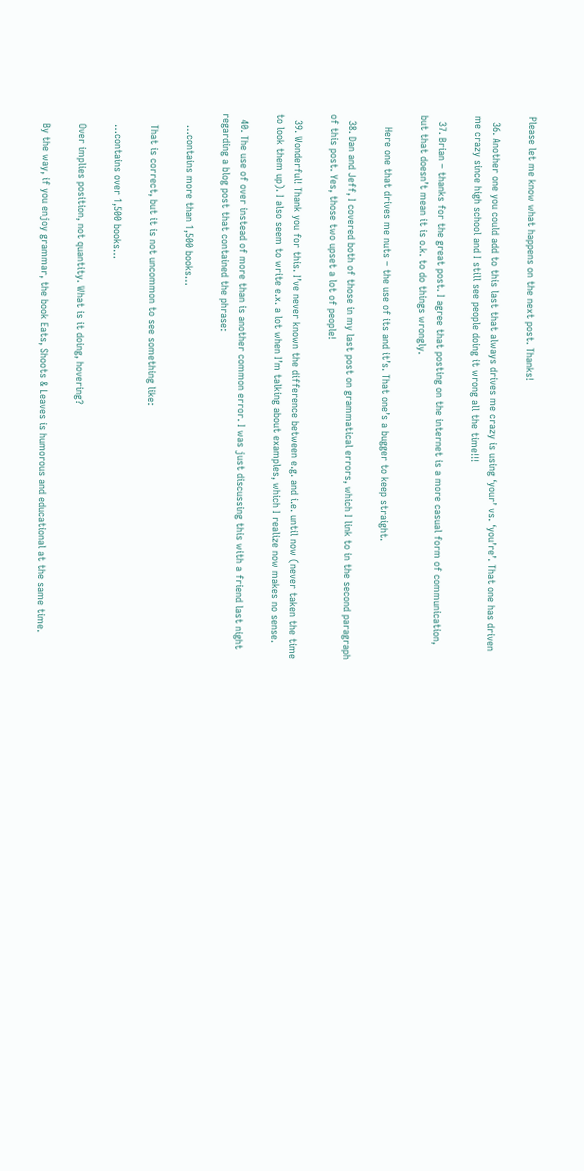Please let me know what happens on the next post. Thanks!

  36. Another one you could add to this last that always drives me crazy is using ‘your’ vs. ‘you’re’. That one has driven me crazy since high school and I still see people doing it wrong all the time!!!

  37. Brian – thanks for the great post. I agree that posting on the internet is a more casual form of communication, but that doesn’t mean it is o.k. to do things wrongly.

    Here one that drives me nuts – the use of its and it’s. That one’s a bugger to keep straight.

  38. Dan and Jeff, I covered both of those in my last post on grammatical errors, which I link to in the second paragraph of this post. Yes, those two upset a lot of people!

  39. Wonderful! Thank you for this. I’ve never known the difference between e.g. and i.e. until now (never taken the time to look them up). I also seem to write e.x. a lot when I’m talking about examples, which I realize now makes no sense.

  40. The use of over instead of more than is another common error. I was just discussing this with a friend last night regarding a blog post that contained the phrase:

    …contains more than 1,500 books…

    That is correct, but it is not uncommon to see something like:

    …contains over 1,500 books…

    Over implies position, not quantity. What is it doing, hovering?

    By the way, if you enjoy grammar, the book Eats, Shoots & Leaves is humorous and educational at the same time.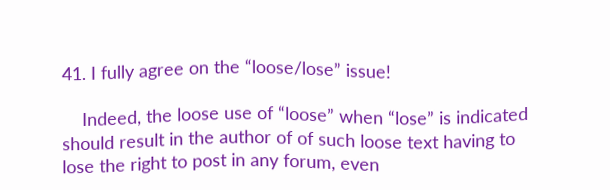41. I fully agree on the “loose/lose” issue!

    Indeed, the loose use of “loose” when “lose” is indicated should result in the author of of such loose text having to lose the right to post in any forum, even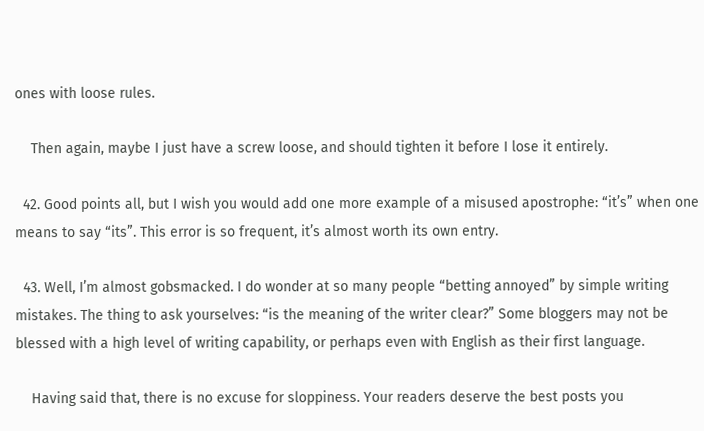ones with loose rules.

    Then again, maybe I just have a screw loose, and should tighten it before I lose it entirely.

  42. Good points all, but I wish you would add one more example of a misused apostrophe: “it’s” when one means to say “its”. This error is so frequent, it’s almost worth its own entry.

  43. Well, I’m almost gobsmacked. I do wonder at so many people “betting annoyed” by simple writing mistakes. The thing to ask yourselves: “is the meaning of the writer clear?” Some bloggers may not be blessed with a high level of writing capability, or perhaps even with English as their first language.

    Having said that, there is no excuse for sloppiness. Your readers deserve the best posts you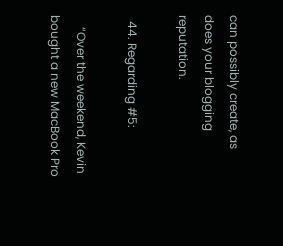can possibly create, as does your blogging reputation.

  44. Regarding #5:

    “Over the weekend, Kevin bought a new MacBook Pro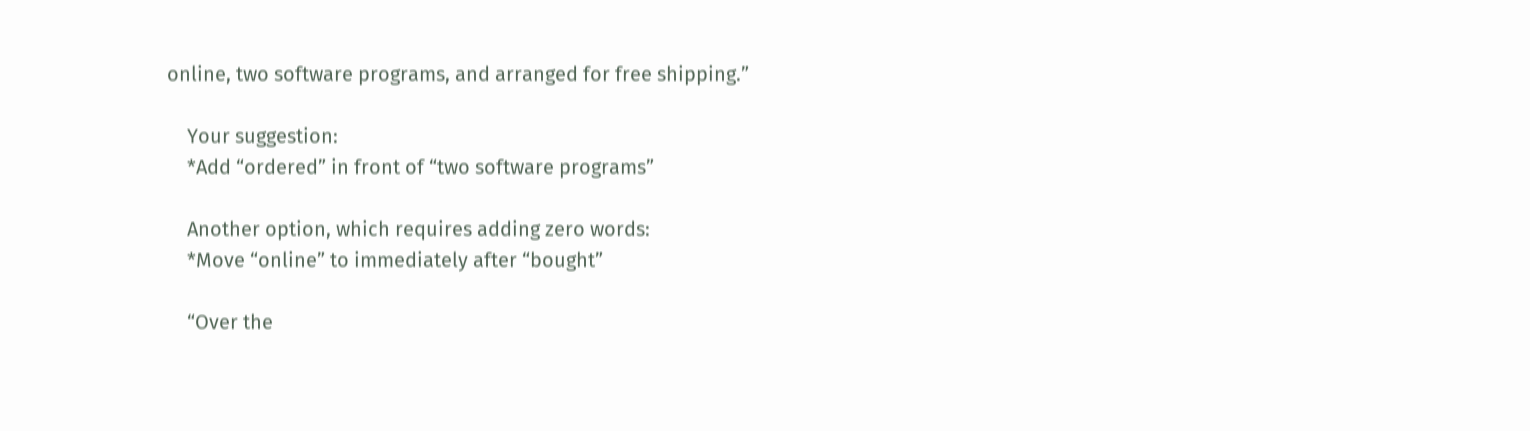online, two software programs, and arranged for free shipping.”

    Your suggestion:
    *Add “ordered” in front of “two software programs”

    Another option, which requires adding zero words:
    *Move “online” to immediately after “bought”

    “Over the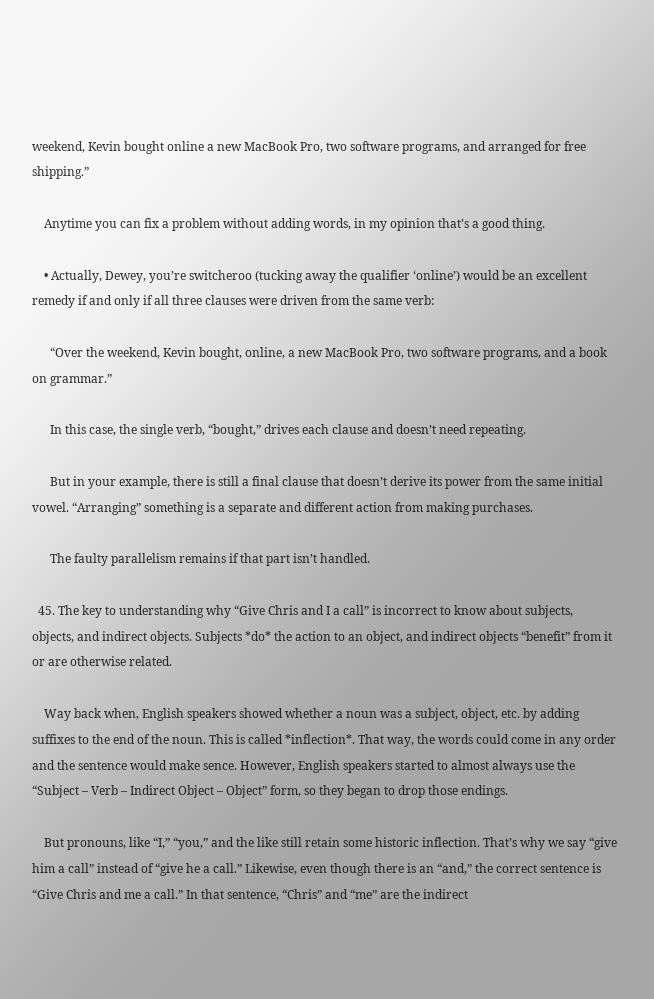weekend, Kevin bought online a new MacBook Pro, two software programs, and arranged for free shipping.”

    Anytime you can fix a problem without adding words, in my opinion that’s a good thing.

    • Actually, Dewey, you’re switcheroo (tucking away the qualifier ‘online’) would be an excellent remedy if and only if all three clauses were driven from the same verb:

      “Over the weekend, Kevin bought, online, a new MacBook Pro, two software programs, and a book on grammar.”

      In this case, the single verb, “bought,” drives each clause and doesn’t need repeating.

      But in your example, there is still a final clause that doesn’t derive its power from the same initial vowel. “Arranging” something is a separate and different action from making purchases.

      The faulty parallelism remains if that part isn’t handled.

  45. The key to understanding why “Give Chris and I a call” is incorrect to know about subjects, objects, and indirect objects. Subjects *do* the action to an object, and indirect objects “benefit” from it or are otherwise related.

    Way back when, English speakers showed whether a noun was a subject, object, etc. by adding suffixes to the end of the noun. This is called *inflection*. That way, the words could come in any order and the sentence would make sence. However, English speakers started to almost always use the “Subject – Verb – Indirect Object – Object” form, so they began to drop those endings.

    But pronouns, like “I,” “you,” and the like still retain some historic inflection. That’s why we say “give him a call” instead of “give he a call.” Likewise, even though there is an “and,” the correct sentence is “Give Chris and me a call.” In that sentence, “Chris” and “me” are the indirect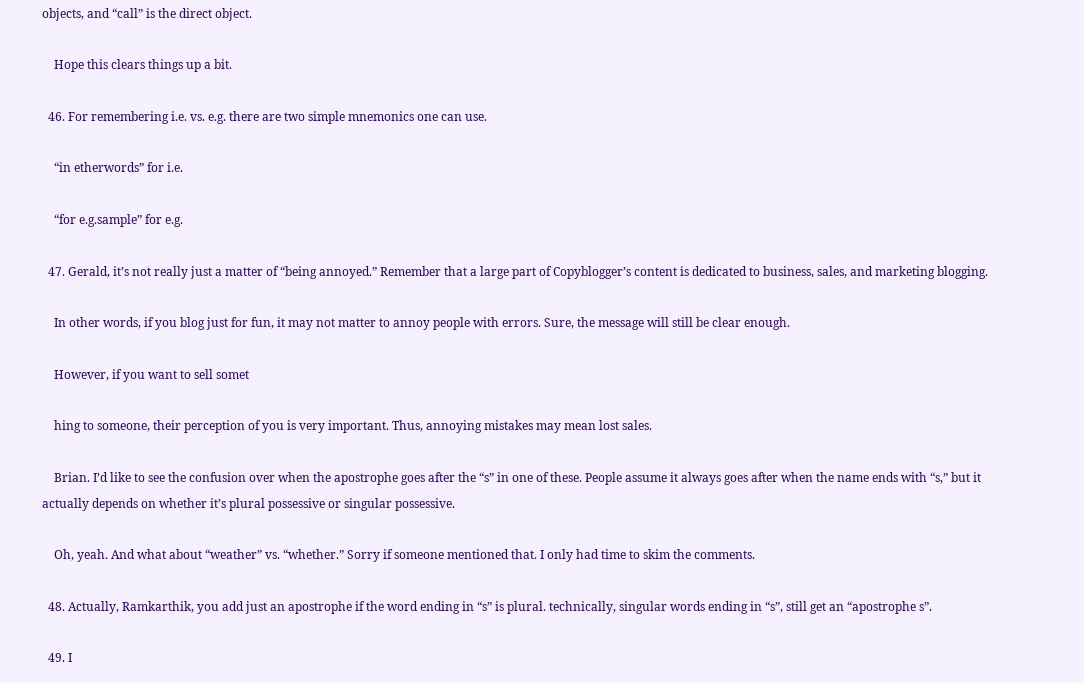objects, and “call” is the direct object.

    Hope this clears things up a bit.

  46. For remembering i.e. vs. e.g. there are two simple mnemonics one can use.

    “in etherwords” for i.e.

    “for e.g.sample” for e.g.

  47. Gerald, it’s not really just a matter of “being annoyed.” Remember that a large part of Copyblogger’s content is dedicated to business, sales, and marketing blogging.

    In other words, if you blog just for fun, it may not matter to annoy people with errors. Sure, the message will still be clear enough.

    However, if you want to sell somet

    hing to someone, their perception of you is very important. Thus, annoying mistakes may mean lost sales.

    Brian. I’d like to see the confusion over when the apostrophe goes after the “s” in one of these. People assume it always goes after when the name ends with “s,” but it actually depends on whether it’s plural possessive or singular possessive.

    Oh, yeah. And what about “weather” vs. “whether.” Sorry if someone mentioned that. I only had time to skim the comments.

  48. Actually, Ramkarthik, you add just an apostrophe if the word ending in “s” is plural. technically, singular words ending in “s”, still get an “apostrophe s”.

  49. I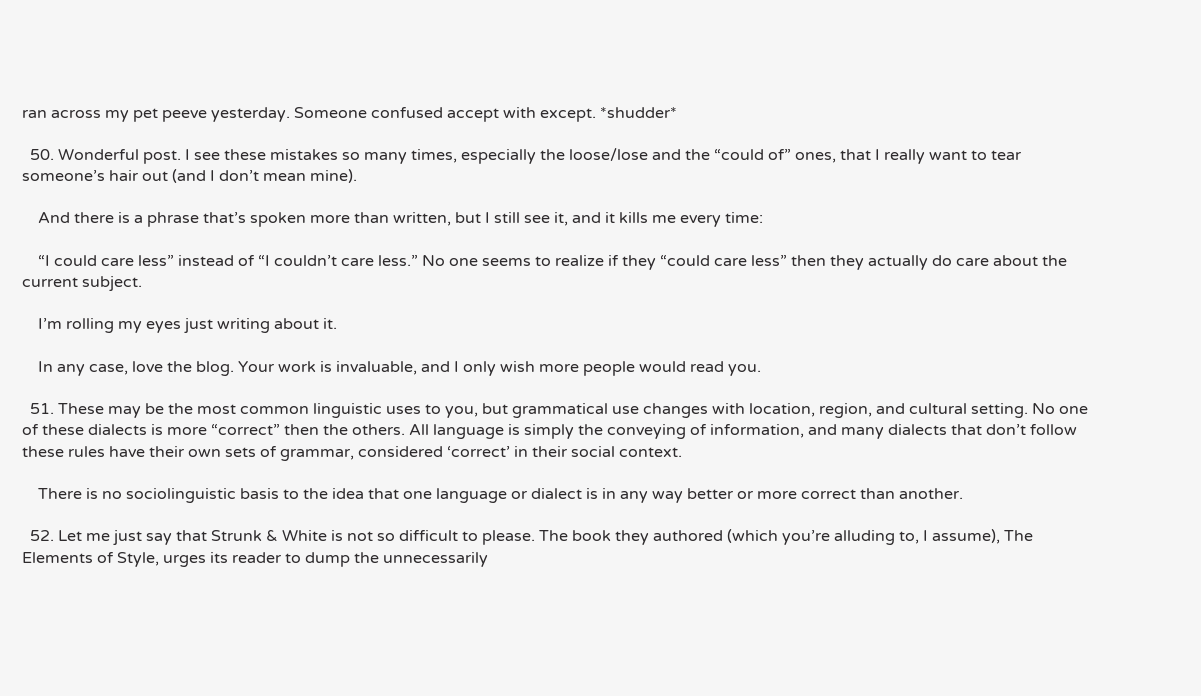ran across my pet peeve yesterday. Someone confused accept with except. *shudder*

  50. Wonderful post. I see these mistakes so many times, especially the loose/lose and the “could of” ones, that I really want to tear someone’s hair out (and I don’t mean mine).

    And there is a phrase that’s spoken more than written, but I still see it, and it kills me every time:

    “I could care less” instead of “I couldn’t care less.” No one seems to realize if they “could care less” then they actually do care about the current subject.

    I’m rolling my eyes just writing about it.

    In any case, love the blog. Your work is invaluable, and I only wish more people would read you.

  51. These may be the most common linguistic uses to you, but grammatical use changes with location, region, and cultural setting. No one of these dialects is more “correct” then the others. All language is simply the conveying of information, and many dialects that don’t follow these rules have their own sets of grammar, considered ‘correct’ in their social context.

    There is no sociolinguistic basis to the idea that one language or dialect is in any way better or more correct than another.

  52. Let me just say that Strunk & White is not so difficult to please. The book they authored (which you’re alluding to, I assume), The Elements of Style, urges its reader to dump the unnecessarily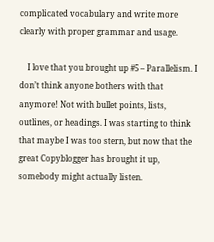complicated vocabulary and write more clearly with proper grammar and usage.

    I love that you brought up #5 – Parallelism. I don’t think anyone bothers with that anymore! Not with bullet points, lists, outlines, or headings. I was starting to think that maybe I was too stern, but now that the great Copyblogger has brought it up, somebody might actually listen.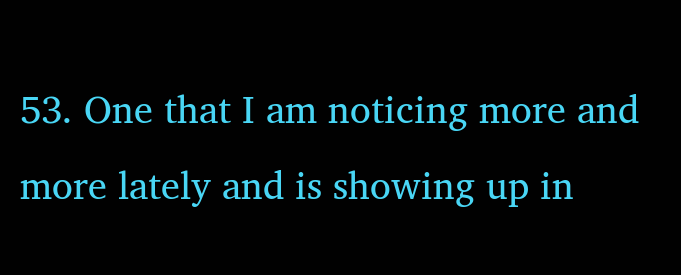53. One that I am noticing more and more lately and is showing up in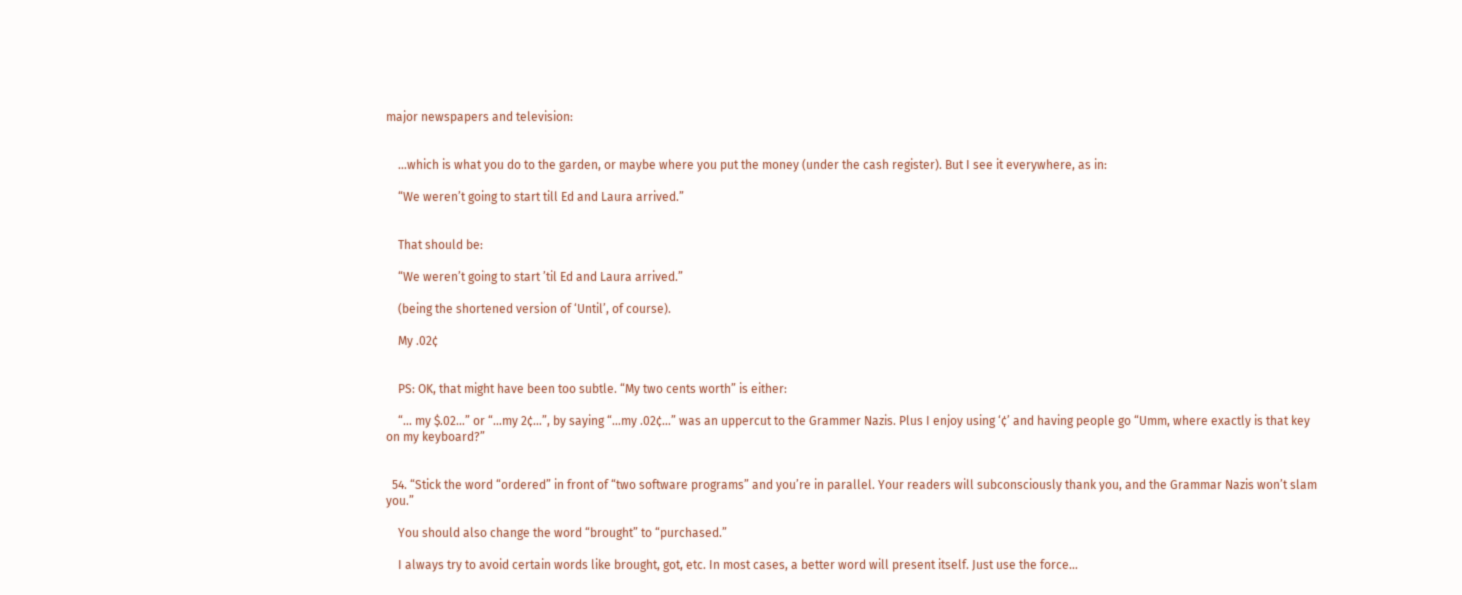major newspapers and television:


    …which is what you do to the garden, or maybe where you put the money (under the cash register). But I see it everywhere, as in:

    “We weren’t going to start till Ed and Laura arrived.”


    That should be:

    “We weren’t going to start ’til Ed and Laura arrived.”

    (being the shortened version of ‘Until’, of course).

    My .02¢


    PS: OK, that might have been too subtle. “My two cents worth” is either:

    “… my $.02…” or “…my 2¢…”, by saying “…my .02¢…” was an uppercut to the Grammer Nazis. Plus I enjoy using ‘¢’ and having people go “Umm, where exactly is that key on my keyboard?”


  54. “Stick the word “ordered” in front of “two software programs” and you’re in parallel. Your readers will subconsciously thank you, and the Grammar Nazis won’t slam you.”

    You should also change the word “brought” to “purchased.”

    I always try to avoid certain words like brought, got, etc. In most cases, a better word will present itself. Just use the force…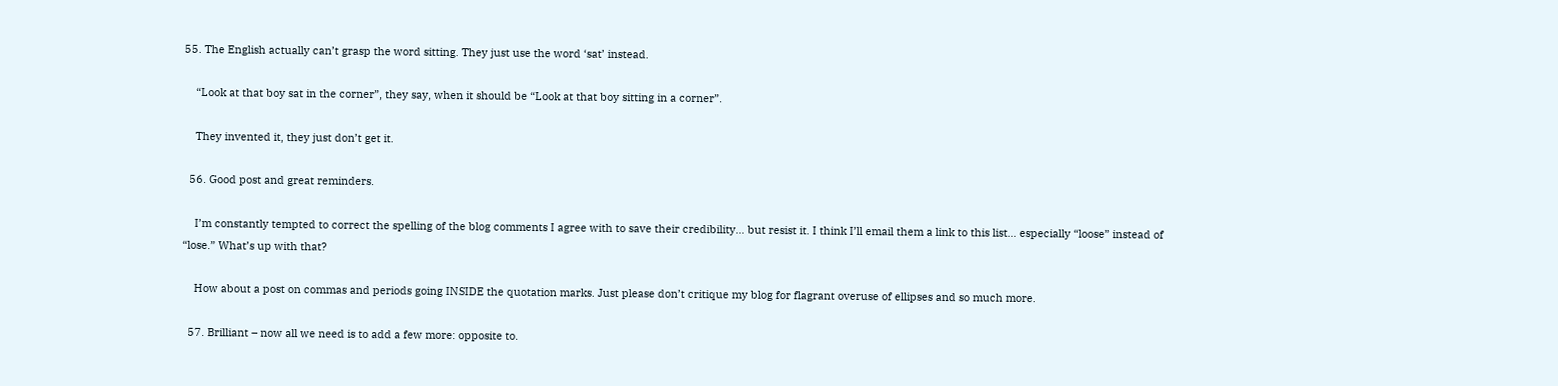55. The English actually can’t grasp the word sitting. They just use the word ‘sat’ instead.

    “Look at that boy sat in the corner”, they say, when it should be “Look at that boy sitting in a corner”.

    They invented it, they just don’t get it.

  56. Good post and great reminders.

    I’m constantly tempted to correct the spelling of the blog comments I agree with to save their credibility… but resist it. I think I’ll email them a link to this list… especially “loose” instead of “lose.” What’s up with that?

    How about a post on commas and periods going INSIDE the quotation marks. Just please don’t critique my blog for flagrant overuse of ellipses and so much more.

  57. Brilliant – now all we need is to add a few more: opposite to.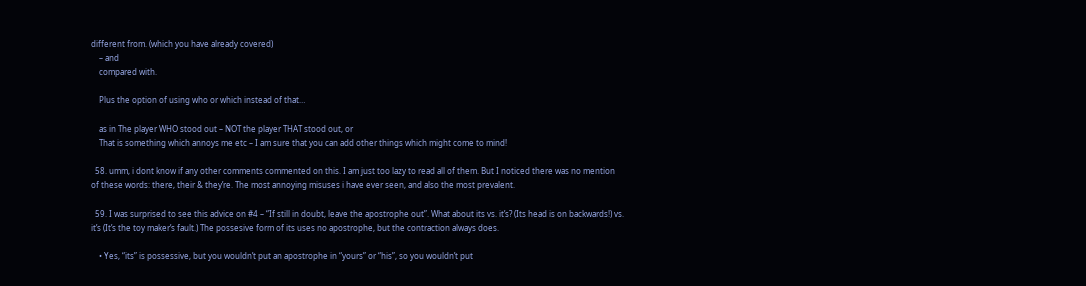different from. (which you have already covered)
    – and
    compared with.

    Plus the option of using who or which instead of that…

    as in The player WHO stood out – NOT the player THAT stood out, or
    That is something which annoys me etc – I am sure that you can add other things which might come to mind!

  58. umm, i dont know if any other comments commented on this. I am just too lazy to read all of them. But I noticed there was no mention of these words: there, their & they’re. The most annoying misuses i have ever seen, and also the most prevalent.

  59. I was surprised to see this advice on #4 – “If still in doubt, leave the apostrophe out”. What about its vs. it’s? (Its head is on backwards!) vs. it’s (It’s the toy maker’s fault.) The possesive form of its uses no apostrophe, but the contraction always does.

    • Yes, “its” is possessive, but you wouldn’t put an apostrophe in “yours” or “his”, so you wouldn’t put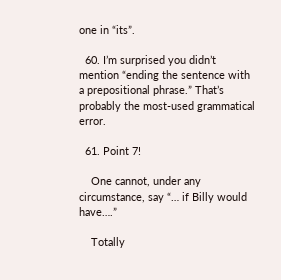one in “its”.

  60. I’m surprised you didn’t mention “ending the sentence with a prepositional phrase.” That’s probably the most-used grammatical error.

  61. Point 7!

    One cannot, under any circumstance, say “… if Billy would have….”

    Totally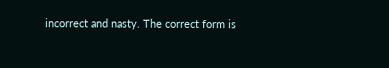incorrect and nasty. The correct form is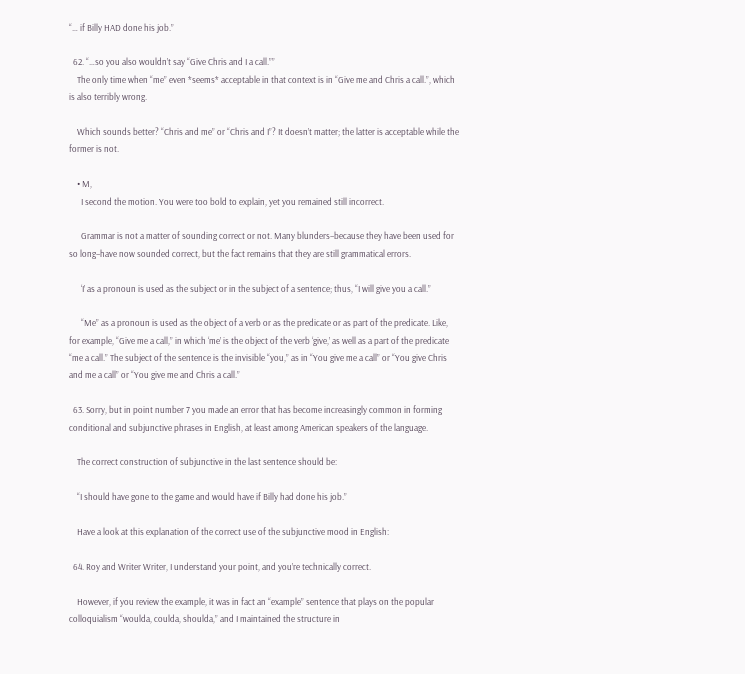“… if Billy HAD done his job.”

  62. “…so you also wouldn’t say “Give Chris and I a call.””
    The only time when “me” even *seems* acceptable in that context is in “Give me and Chris a call.”, which is also terribly wrong.

    Which sounds better? “Chris and me” or “Chris and I”? It doesn’t matter; the latter is acceptable while the former is not.

    • M,
      I second the motion. You were too bold to explain, yet you remained still incorrect.

      Grammar is not a matter of sounding correct or not. Many blunders–because they have been used for so long–have now sounded correct, but the fact remains that they are still grammatical errors.

      ‘I’ as a pronoun is used as the subject or in the subject of a sentence; thus, “I will give you a call.”

      “Me” as a pronoun is used as the object of a verb or as the predicate or as part of the predicate. Like, for example, “Give me a call,” in which ‘me’ is the object of the verb ‘give,’ as well as a part of the predicate “me a call.” The subject of the sentence is the invisible “you,” as in “You give me a call” or “You give Chris and me a call” or “You give me and Chris a call.”

  63. Sorry, but in point number 7 you made an error that has become increasingly common in forming conditional and subjunctive phrases in English, at least among American speakers of the language.

    The correct construction of subjunctive in the last sentence should be:

    “I should have gone to the game and would have if Billy had done his job.”

    Have a look at this explanation of the correct use of the subjunctive mood in English:

  64. Roy and Writer Writer, I understand your point, and you’re technically correct.

    However, if you review the example, it was in fact an “example” sentence that plays on the popular colloquialism “woulda, coulda, shoulda,” and I maintained the structure in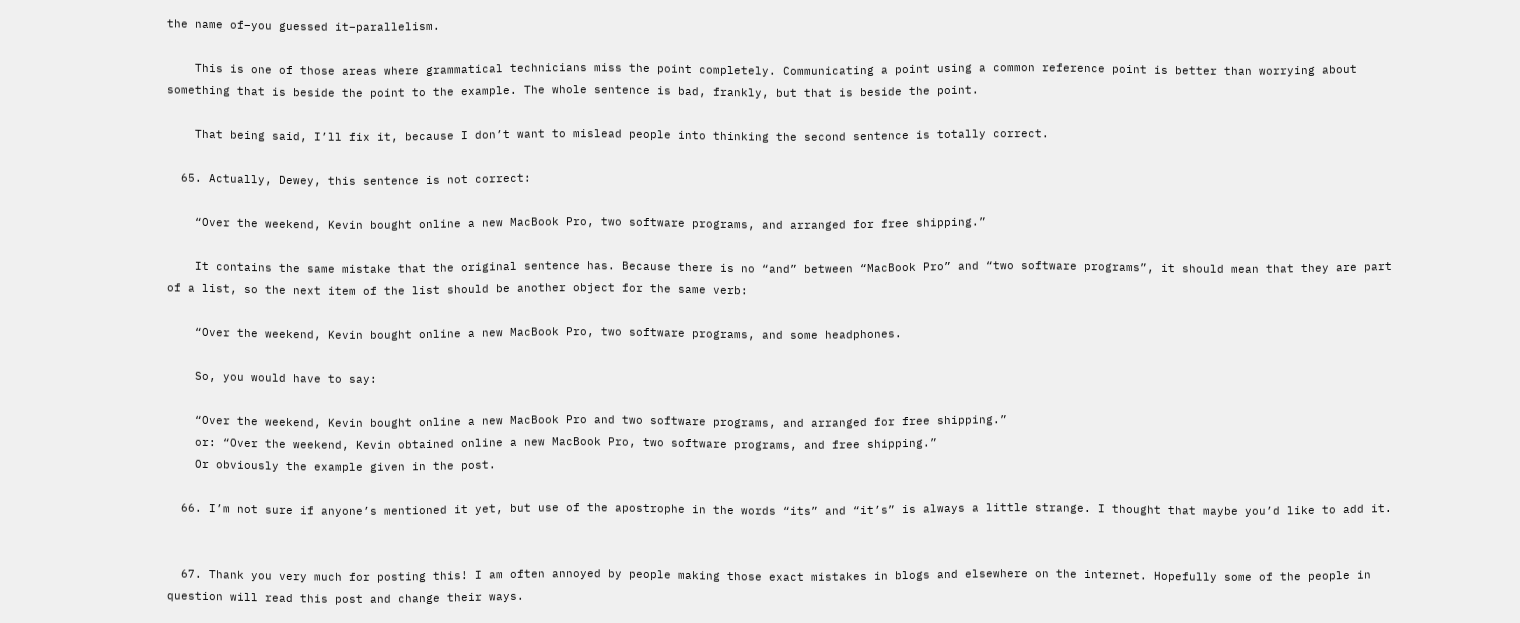the name of–you guessed it–parallelism.

    This is one of those areas where grammatical technicians miss the point completely. Communicating a point using a common reference point is better than worrying about something that is beside the point to the example. The whole sentence is bad, frankly, but that is beside the point.

    That being said, I’ll fix it, because I don’t want to mislead people into thinking the second sentence is totally correct.

  65. Actually, Dewey, this sentence is not correct:

    “Over the weekend, Kevin bought online a new MacBook Pro, two software programs, and arranged for free shipping.”

    It contains the same mistake that the original sentence has. Because there is no “and” between “MacBook Pro” and “two software programs”, it should mean that they are part of a list, so the next item of the list should be another object for the same verb:

    “Over the weekend, Kevin bought online a new MacBook Pro, two software programs, and some headphones.

    So, you would have to say:

    “Over the weekend, Kevin bought online a new MacBook Pro and two software programs, and arranged for free shipping.”
    or: “Over the weekend, Kevin obtained online a new MacBook Pro, two software programs, and free shipping.”
    Or obviously the example given in the post.

  66. I’m not sure if anyone’s mentioned it yet, but use of the apostrophe in the words “its” and “it’s” is always a little strange. I thought that maybe you’d like to add it.


  67. Thank you very much for posting this! I am often annoyed by people making those exact mistakes in blogs and elsewhere on the internet. Hopefully some of the people in question will read this post and change their ways.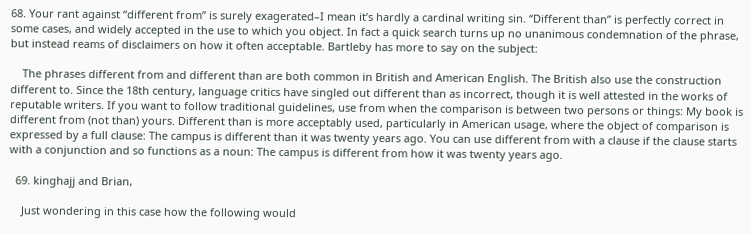68. Your rant against “different from” is surely exagerated–I mean it’s hardly a cardinal writing sin. “Different than” is perfectly correct in some cases, and widely accepted in the use to which you object. In fact a quick search turns up no unanimous condemnation of the phrase, but instead reams of disclaimers on how it often acceptable. Bartleby has more to say on the subject:

    The phrases different from and different than are both common in British and American English. The British also use the construction different to. Since the 18th century, language critics have singled out different than as incorrect, though it is well attested in the works of reputable writers. If you want to follow traditional guidelines, use from when the comparison is between two persons or things: My book is different from (not than) yours. Different than is more acceptably used, particularly in American usage, where the object of comparison is expressed by a full clause: The campus is different than it was twenty years ago. You can use different from with a clause if the clause starts with a conjunction and so functions as a noun: The campus is different from how it was twenty years ago.

  69. kinghajj and Brian,

    Just wondering in this case how the following would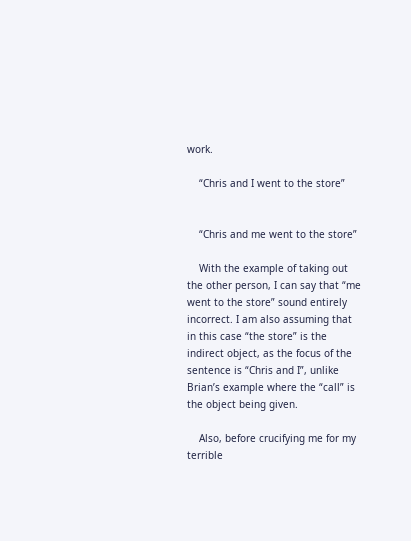work.

    “Chris and I went to the store”


    “Chris and me went to the store”

    With the example of taking out the other person, I can say that “me went to the store” sound entirely incorrect. I am also assuming that in this case “the store” is the indirect object, as the focus of the sentence is “Chris and I”, unlike Brian’s example where the “call” is the object being given.

    Also, before crucifying me for my terrible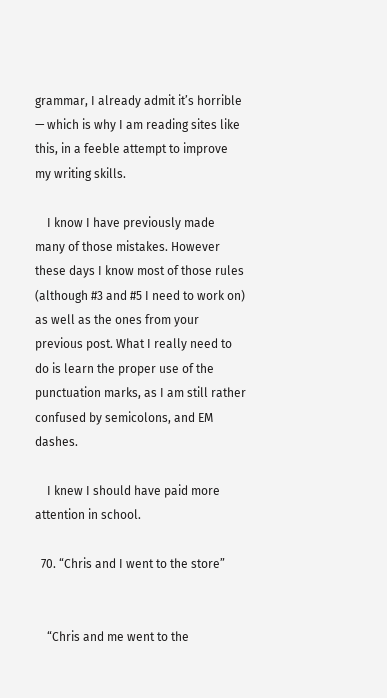grammar, I already admit it’s horrible — which is why I am reading sites like this, in a feeble attempt to improve my writing skills.

    I know I have previously made many of those mistakes. However these days I know most of those rules (although #3 and #5 I need to work on) as well as the ones from your previous post. What I really need to do is learn the proper use of the punctuation marks, as I am still rather confused by semicolons, and EM dashes.

    I knew I should have paid more attention in school.

  70. “Chris and I went to the store”


    “Chris and me went to the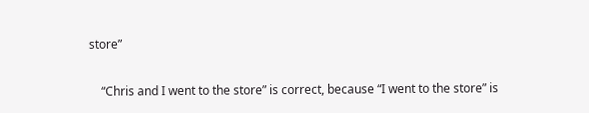store”

    “Chris and I went to the store” is correct, because “I went to the store” is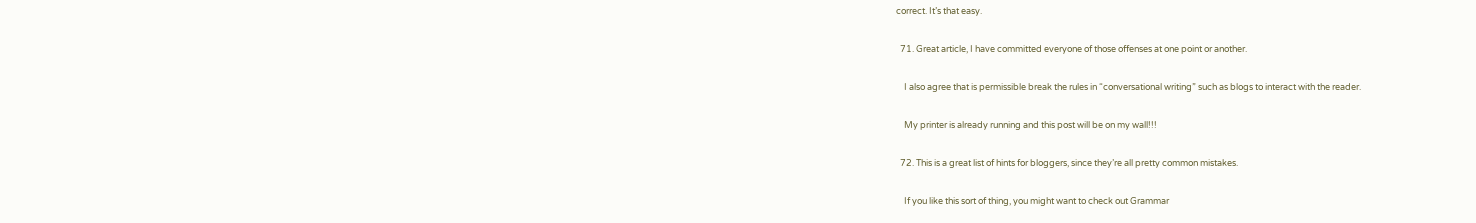correct. It’s that easy.

  71. Great article, I have committed everyone of those offenses at one point or another.

    I also agree that is permissible break the rules in “conversational writing” such as blogs to interact with the reader.

    My printer is already running and this post will be on my wall!!!

  72. This is a great list of hints for bloggers, since they’re all pretty common mistakes.

    If you like this sort of thing, you might want to check out Grammar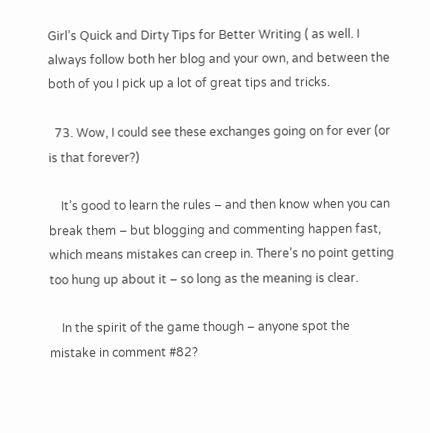Girl’s Quick and Dirty Tips for Better Writing ( as well. I always follow both her blog and your own, and between the both of you I pick up a lot of great tips and tricks.

  73. Wow, I could see these exchanges going on for ever (or is that forever?)

    It’s good to learn the rules – and then know when you can break them – but blogging and commenting happen fast, which means mistakes can creep in. There’s no point getting too hung up about it – so long as the meaning is clear.

    In the spirit of the game though – anyone spot the mistake in comment #82?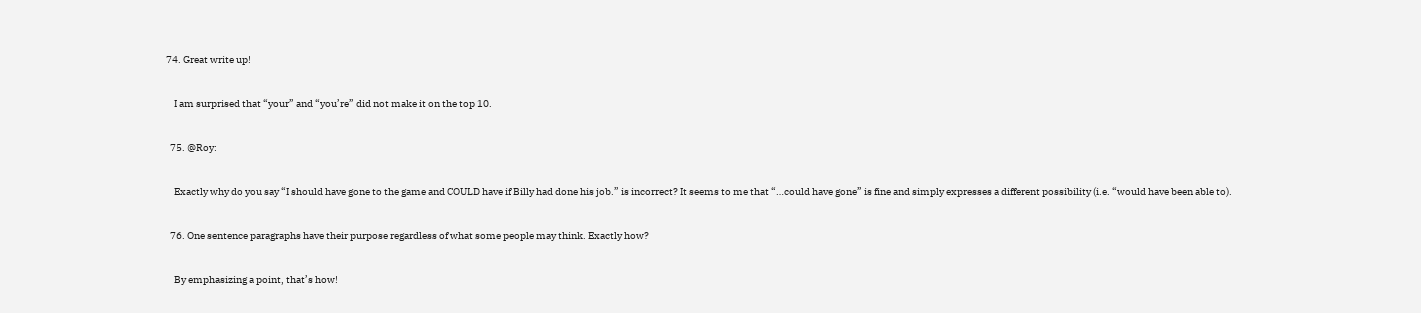74. Great write up!

    I am surprised that “your” and “you’re” did not make it on the top 10.

  75. @Roy:

    Exactly why do you say “I should have gone to the game and COULD have if Billy had done his job.” is incorrect? It seems to me that “…could have gone” is fine and simply expresses a different possibility (i.e. “would have been able to).

  76. One sentence paragraphs have their purpose regardless of what some people may think. Exactly how?

    By emphasizing a point, that’s how!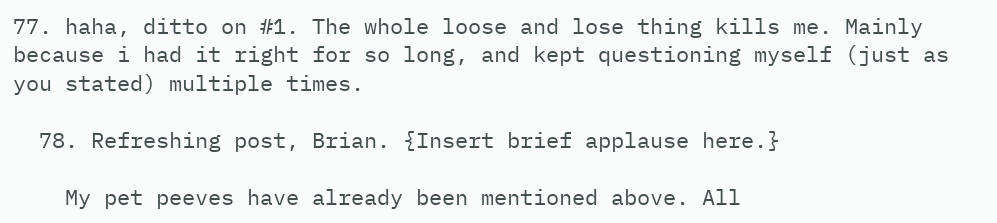77. haha, ditto on #1. The whole loose and lose thing kills me. Mainly because i had it right for so long, and kept questioning myself (just as you stated) multiple times.

  78. Refreshing post, Brian. {Insert brief applause here.}

    My pet peeves have already been mentioned above. All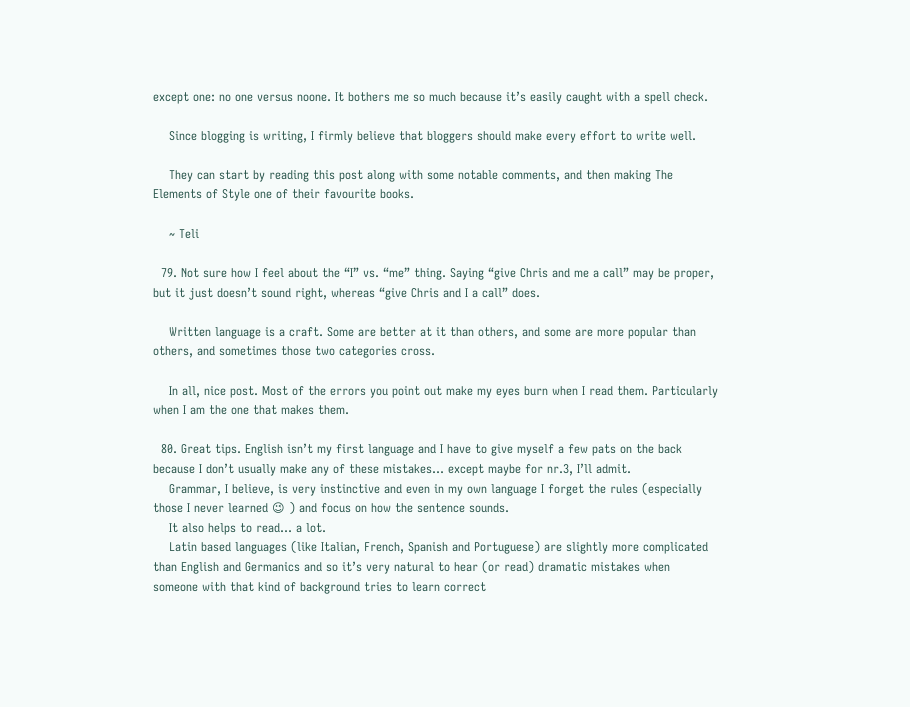except one: no one versus noone. It bothers me so much because it’s easily caught with a spell check.

    Since blogging is writing, I firmly believe that bloggers should make every effort to write well.

    They can start by reading this post along with some notable comments, and then making The Elements of Style one of their favourite books.

    ~ Teli

  79. Not sure how I feel about the “I” vs. “me” thing. Saying “give Chris and me a call” may be proper, but it just doesn’t sound right, whereas “give Chris and I a call” does.

    Written language is a craft. Some are better at it than others, and some are more popular than others, and sometimes those two categories cross.

    In all, nice post. Most of the errors you point out make my eyes burn when I read them. Particularly when I am the one that makes them.

  80. Great tips. English isn’t my first language and I have to give myself a few pats on the back because I don’t usually make any of these mistakes… except maybe for nr.3, I’ll admit.
    Grammar, I believe, is very instinctive and even in my own language I forget the rules (especially those I never learned 😉 ) and focus on how the sentence sounds.
    It also helps to read… a lot.
    Latin based languages (like Italian, French, Spanish and Portuguese) are slightly more complicated than English and Germanics and so it’s very natural to hear (or read) dramatic mistakes when someone with that kind of background tries to learn correct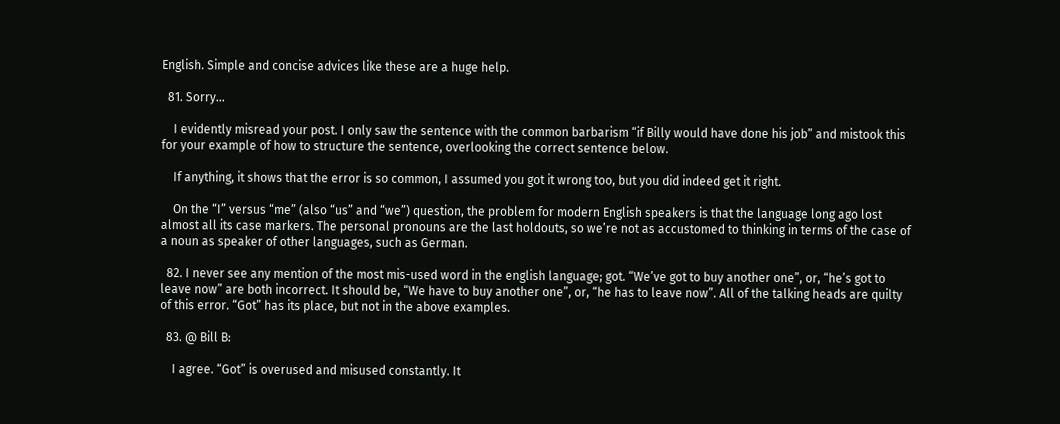English. Simple and concise advices like these are a huge help.

  81. Sorry…

    I evidently misread your post. I only saw the sentence with the common barbarism “if Billy would have done his job” and mistook this for your example of how to structure the sentence, overlooking the correct sentence below.

    If anything, it shows that the error is so common, I assumed you got it wrong too, but you did indeed get it right.

    On the “I” versus “me” (also “us” and “we”) question, the problem for modern English speakers is that the language long ago lost almost all its case markers. The personal pronouns are the last holdouts, so we’re not as accustomed to thinking in terms of the case of a noun as speaker of other languages, such as German.

  82. I never see any mention of the most mis-used word in the english language; got. “We’ve got to buy another one”, or, “he’s got to leave now” are both incorrect. It should be, “We have to buy another one”, or, “he has to leave now”. All of the talking heads are quilty of this error. “Got” has its place, but not in the above examples.

  83. @ Bill B:

    I agree. “Got” is overused and misused constantly. It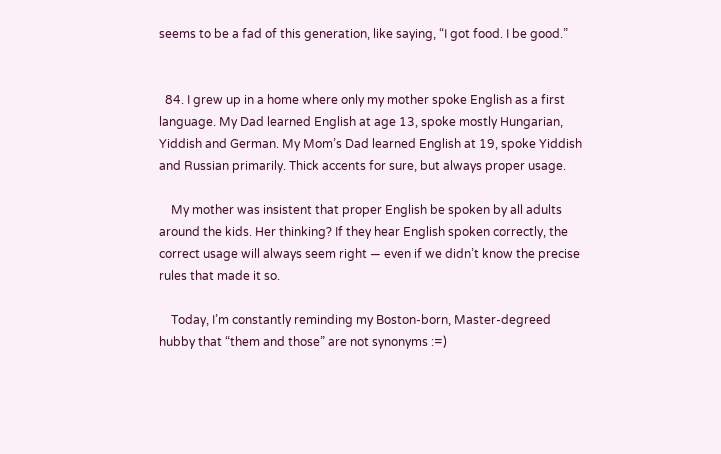seems to be a fad of this generation, like saying, “I got food. I be good.”


  84. I grew up in a home where only my mother spoke English as a first language. My Dad learned English at age 13, spoke mostly Hungarian, Yiddish and German. My Mom’s Dad learned English at 19, spoke Yiddish and Russian primarily. Thick accents for sure, but always proper usage.

    My mother was insistent that proper English be spoken by all adults around the kids. Her thinking? If they hear English spoken correctly, the correct usage will always seem right — even if we didn’t know the precise rules that made it so.

    Today, I’m constantly reminding my Boston-born, Master-degreed hubby that “them and those” are not synonyms :=)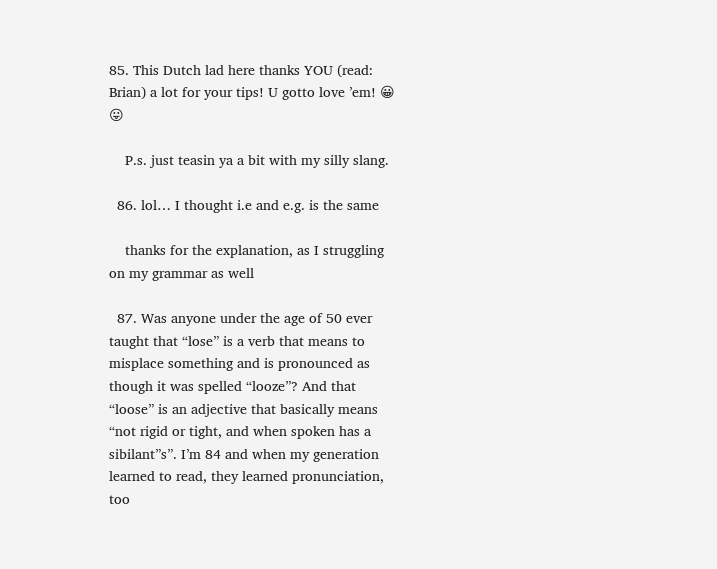85. This Dutch lad here thanks YOU (read: Brian) a lot for your tips! U gotto love ’em! 😀 😛

    P.s. just teasin ya a bit with my silly slang.

  86. lol… I thought i.e and e.g. is the same

    thanks for the explanation, as I struggling on my grammar as well

  87. Was anyone under the age of 50 ever taught that “lose” is a verb that means to misplace something and is pronounced as though it was spelled “looze”? And that “loose” is an adjective that basically means “not rigid or tight, and when spoken has a sibilant”s”. I’m 84 and when my generation learned to read, they learned pronunciation, too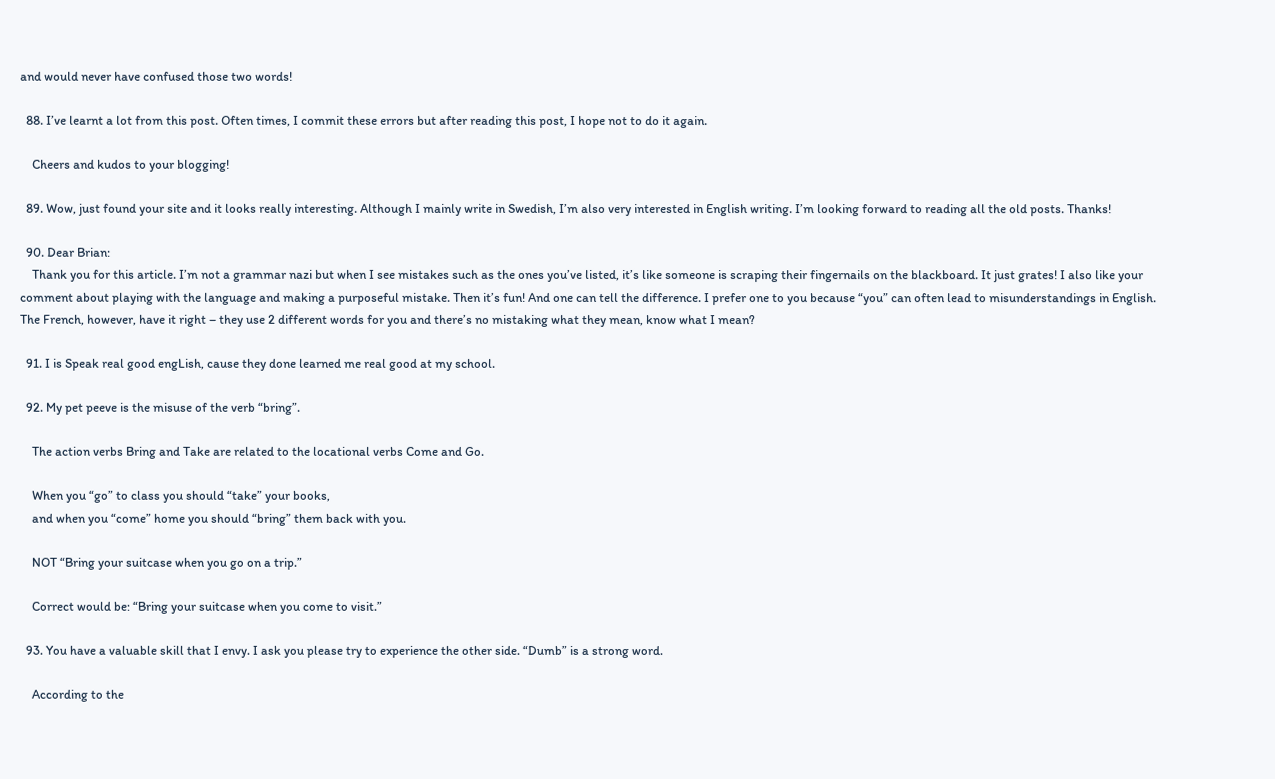and would never have confused those two words!

  88. I’ve learnt a lot from this post. Often times, I commit these errors but after reading this post, I hope not to do it again.

    Cheers and kudos to your blogging!

  89. Wow, just found your site and it looks really interesting. Although I mainly write in Swedish, I’m also very interested in English writing. I’m looking forward to reading all the old posts. Thanks!

  90. Dear Brian:
    Thank you for this article. I’m not a grammar nazi but when I see mistakes such as the ones you’ve listed, it’s like someone is scraping their fingernails on the blackboard. It just grates! I also like your comment about playing with the language and making a purposeful mistake. Then it’s fun! And one can tell the difference. I prefer one to you because “you” can often lead to misunderstandings in English. The French, however, have it right – they use 2 different words for you and there’s no mistaking what they mean, know what I mean?

  91. I is Speak real good engLish, cause they done learned me real good at my school.

  92. My pet peeve is the misuse of the verb “bring”.

    The action verbs Bring and Take are related to the locational verbs Come and Go.

    When you “go” to class you should “take” your books,
    and when you “come” home you should “bring” them back with you.

    NOT “Bring your suitcase when you go on a trip.”

    Correct would be: “Bring your suitcase when you come to visit.”

  93. You have a valuable skill that I envy. I ask you please try to experience the other side. “Dumb” is a strong word.

    According to the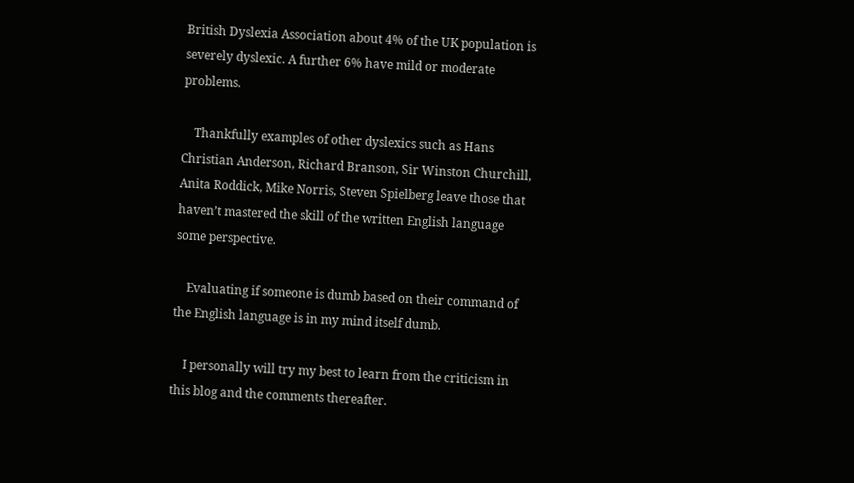British Dyslexia Association about 4% of the UK population is severely dyslexic. A further 6% have mild or moderate problems.

    Thankfully examples of other dyslexics such as Hans Christian Anderson, Richard Branson, Sir Winston Churchill, Anita Roddick, Mike Norris, Steven Spielberg leave those that haven’t mastered the skill of the written English language some perspective.

    Evaluating if someone is dumb based on their command of the English language is in my mind itself dumb.

    I personally will try my best to learn from the criticism in this blog and the comments thereafter.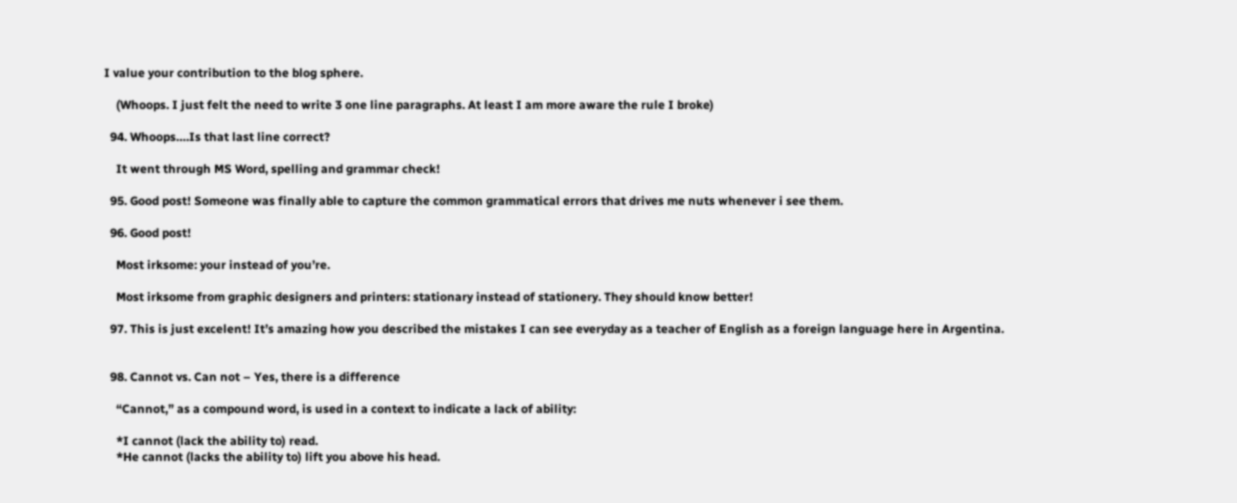I value your contribution to the blog sphere.

    (Whoops. I just felt the need to write 3 one line paragraphs. At least I am more aware the rule I broke)

  94. Whoops….Is that last line correct?

    It went through MS Word, spelling and grammar check!

  95. Good post! Someone was finally able to capture the common grammatical errors that drives me nuts whenever i see them.

  96. Good post!

    Most irksome: your instead of you’re.

    Most irksome from graphic designers and printers: stationary instead of stationery. They should know better!

  97. This is just excelent! It’s amazing how you described the mistakes I can see everyday as a teacher of English as a foreign language here in Argentina.


  98. Cannot vs. Can not – Yes, there is a difference

    “Cannot,” as a compound word, is used in a context to indicate a lack of ability:

    *I cannot (lack the ability to) read.
    *He cannot (lacks the ability to) lift you above his head.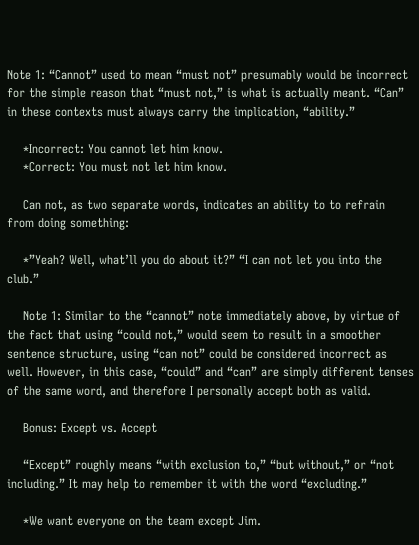Note 1: “Cannot” used to mean “must not” presumably would be incorrect for the simple reason that “must not,” is what is actually meant. “Can” in these contexts must always carry the implication, “ability.”

    *Incorrect: You cannot let him know.
    *Correct: You must not let him know.

    Can not, as two separate words, indicates an ability to to refrain from doing something:

    *”Yeah? Well, what’ll you do about it?” “I can not let you into the club.”

    Note 1: Similar to the “cannot” note immediately above, by virtue of the fact that using “could not,” would seem to result in a smoother sentence structure, using “can not” could be considered incorrect as well. However, in this case, “could” and “can” are simply different tenses of the same word, and therefore I personally accept both as valid.

    Bonus: Except vs. Accept

    “Except” roughly means “with exclusion to,” “but without,” or “not including.” It may help to remember it with the word “excluding.”

    *We want everyone on the team except Jim.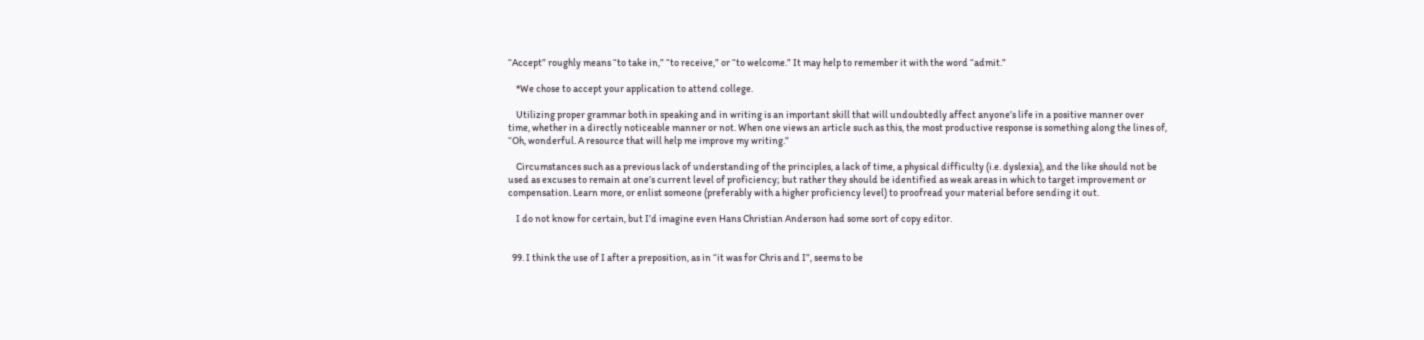“Accept” roughly means “to take in,” “to receive,” or “to welcome.” It may help to remember it with the word “admit.”

    *We chose to accept your application to attend college.

    Utilizing proper grammar both in speaking and in writing is an important skill that will undoubtedly affect anyone’s life in a positive manner over time, whether in a directly noticeable manner or not. When one views an article such as this, the most productive response is something along the lines of, “Oh, wonderful. A resource that will help me improve my writing.”

    Circumstances such as a previous lack of understanding of the principles, a lack of time, a physical difficulty (i.e. dyslexia), and the like should not be used as excuses to remain at one’s current level of proficiency; but rather they should be identified as weak areas in which to target improvement or compensation. Learn more, or enlist someone (preferably with a higher proficiency level) to proofread your material before sending it out.

    I do not know for certain, but I’d imagine even Hans Christian Anderson had some sort of copy editor.


  99. I think the use of I after a preposition, as in “it was for Chris and I”, seems to be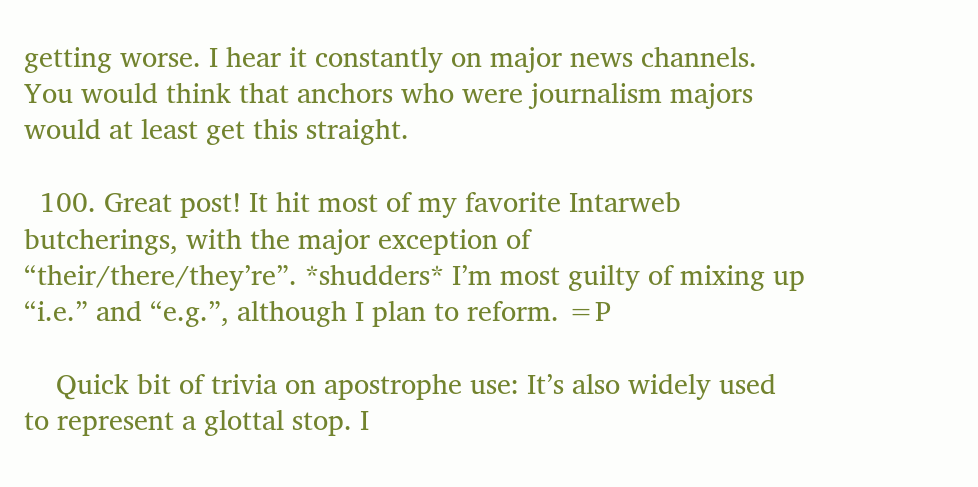getting worse. I hear it constantly on major news channels. You would think that anchors who were journalism majors would at least get this straight.

  100. Great post! It hit most of my favorite Intarweb butcherings, with the major exception of “their/there/they’re”. *shudders* I’m most guilty of mixing up “i.e.” and “e.g.”, although I plan to reform. =P

    Quick bit of trivia on apostrophe use: It’s also widely used to represent a glottal stop. I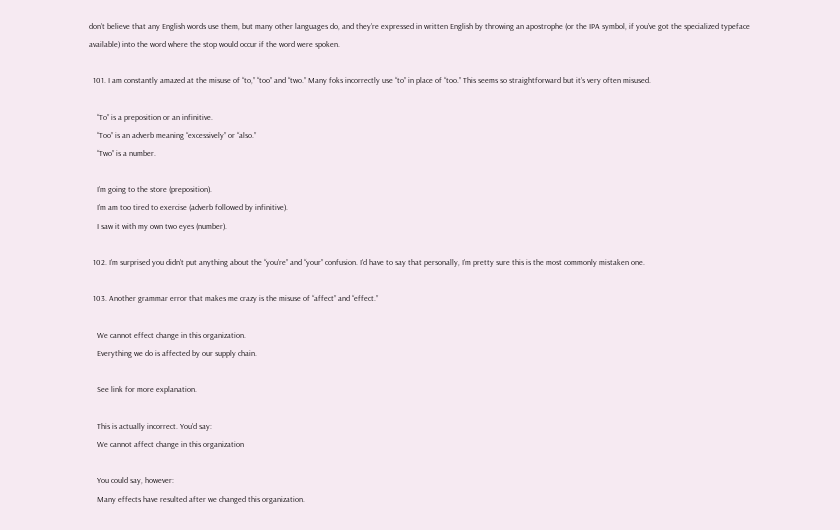don’t believe that any English words use them, but many other languages do, and they’re expressed in written English by throwing an apostrophe (or the IPA symbol, if you’ve got the specialized typeface available) into the word where the stop would occur if the word were spoken.

  101. I am constantly amazed at the misuse of “to,” “too” and “two.” Many foks incorrectly use “to” in place of “too.” This seems so straightforward but it’s very often misused.

    “To” is a preposition or an infinitive.
    “Too” is an adverb meaning “excessively” or “also.”
    “Two” is a number.

    I’m going to the store (preposition).
    I’m am too tired to exercise (adverb followed by infinitive).
    I saw it with my own two eyes (number).

  102. I’m surprised you didn’t put anything about the “you’re” and “your” confusion. I’d have to say that personally, I’m pretty sure this is the most commonly mistaken one.

  103. Another grammar error that makes me crazy is the misuse of “affect” and “effect.”

    We cannot effect change in this organization.
    Everything we do is affected by our supply chain.

    See link for more explanation.

    This is actually incorrect. You’d say:
    We cannot affect change in this organization

    You could say, however:
    Many effects have resulted after we changed this organization.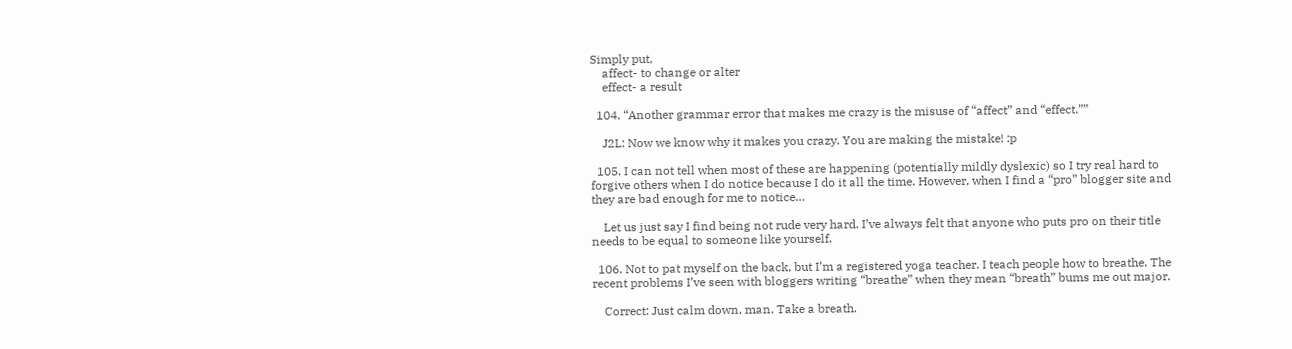Simply put,
    affect- to change or alter
    effect- a result

  104. “Another grammar error that makes me crazy is the misuse of “affect” and “effect.””

    J2L: Now we know why it makes you crazy. You are making the mistake! :p

  105. I can not tell when most of these are happening (potentially mildly dyslexic) so I try real hard to forgive others when I do notice because I do it all the time. However, when I find a “pro” blogger site and they are bad enough for me to notice…

    Let us just say I find being not rude very hard. I’ve always felt that anyone who puts pro on their title needs to be equal to someone like yourself.

  106. Not to pat myself on the back, but I’m a registered yoga teacher. I teach people how to breathe. The recent problems I’ve seen with bloggers writing “breathe” when they mean “breath” bums me out major.

    Correct: Just calm down, man. Take a breath.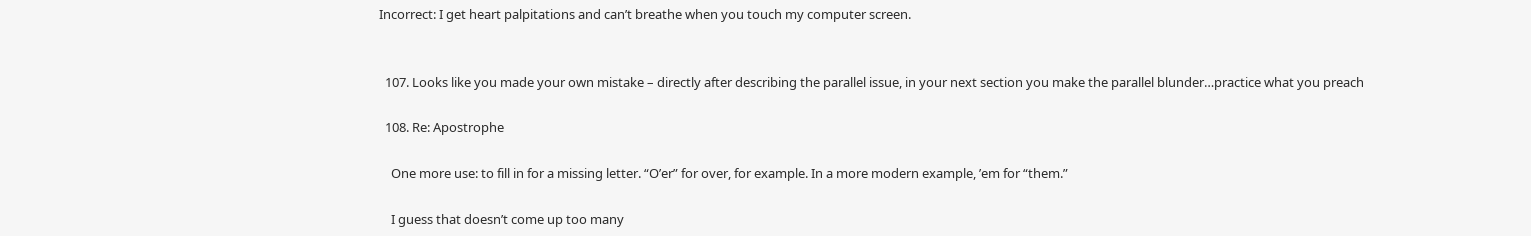Incorrect: I get heart palpitations and can’t breathe when you touch my computer screen.


  107. Looks like you made your own mistake – directly after describing the parallel issue, in your next section you make the parallel blunder…practice what you preach

  108. Re: Apostrophe

    One more use: to fill in for a missing letter. “O’er” for over, for example. In a more modern example, ’em for “them.”

    I guess that doesn’t come up too many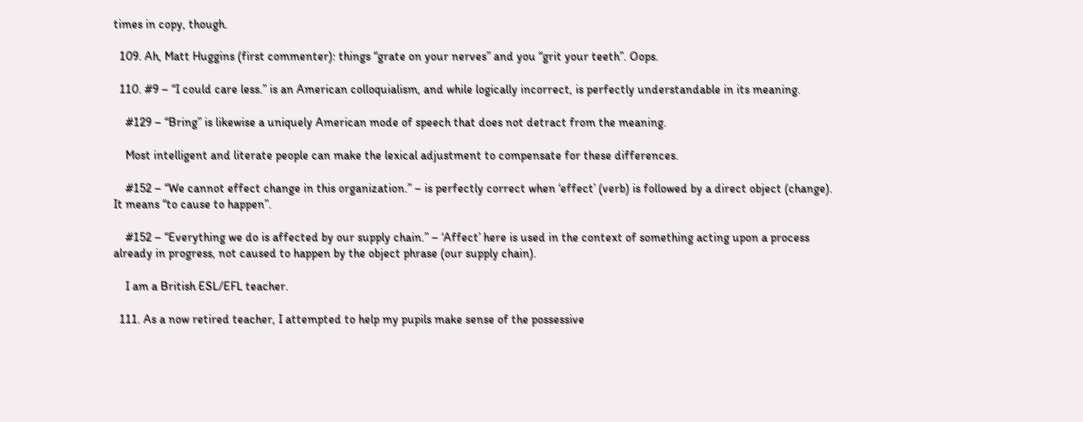times in copy, though.

  109. Ah, Matt Huggins (first commenter): things “grate on your nerves” and you “grit your teeth”. Oops.

  110. #9 – “I could care less.” is an American colloquialism, and while logically incorrect, is perfectly understandable in its meaning.

    #129 – “Bring” is likewise a uniquely American mode of speech that does not detract from the meaning.

    Most intelligent and literate people can make the lexical adjustment to compensate for these differences.

    #152 – “We cannot effect change in this organization.” – is perfectly correct when ‘effect’ (verb) is followed by a direct object (change). It means “to cause to happen”.

    #152 – “Everything we do is affected by our supply chain.” – ‘Affect’ here is used in the context of something acting upon a process already in progress, not caused to happen by the object phrase (our supply chain).

    I am a British ESL/EFL teacher.

  111. As a now retired teacher, I attempted to help my pupils make sense of the possessive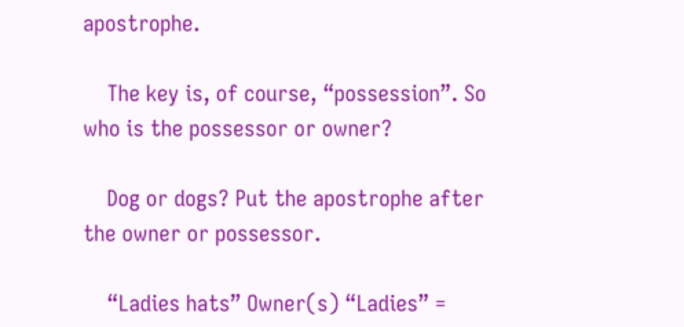apostrophe.

    The key is, of course, “possession”. So who is the possessor or owner?

    Dog or dogs? Put the apostrophe after the owner or possessor.

    “Ladies hats” Owner(s) “Ladies” =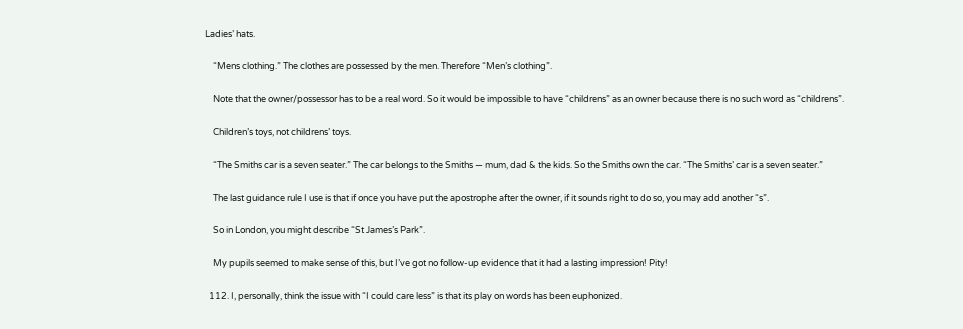Ladies’ hats.

    “Mens clothing.” The clothes are possessed by the men. Therefore “Men’s clothing”.

    Note that the owner/possessor has to be a real word. So it would be impossible to have “childrens” as an owner because there is no such word as “childrens”.

    Children’s toys, not childrens’ toys.

    “The Smiths car is a seven seater.” The car belongs to the Smiths — mum, dad & the kids. So the Smiths own the car. “The Smiths’ car is a seven seater.”

    The last guidance rule I use is that if once you have put the apostrophe after the owner, if it sounds right to do so, you may add another “s”.

    So in London, you might describe “St James’s Park”.

    My pupils seemed to make sense of this, but I’ve got no follow-up evidence that it had a lasting impression! Pity!

  112. I, personally, think the issue with “I could care less” is that its play on words has been euphonized.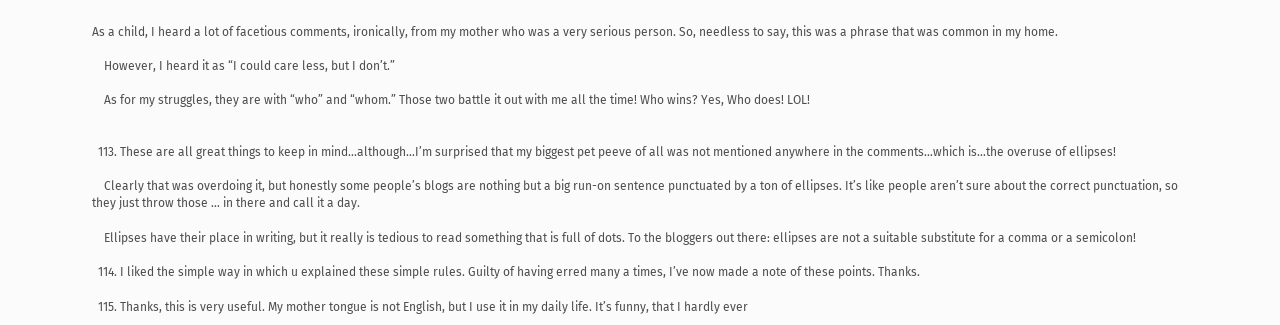As a child, I heard a lot of facetious comments, ironically, from my mother who was a very serious person. So, needless to say, this was a phrase that was common in my home.

    However, I heard it as “I could care less, but I don’t.”

    As for my struggles, they are with “who” and “whom.” Those two battle it out with me all the time! Who wins? Yes, Who does! LOL!


  113. These are all great things to keep in mind…although…I’m surprised that my biggest pet peeve of all was not mentioned anywhere in the comments…which is…the overuse of ellipses!

    Clearly that was overdoing it, but honestly some people’s blogs are nothing but a big run-on sentence punctuated by a ton of ellipses. It’s like people aren’t sure about the correct punctuation, so they just throw those … in there and call it a day.

    Ellipses have their place in writing, but it really is tedious to read something that is full of dots. To the bloggers out there: ellipses are not a suitable substitute for a comma or a semicolon!

  114. I liked the simple way in which u explained these simple rules. Guilty of having erred many a times, I’ve now made a note of these points. Thanks.

  115. Thanks, this is very useful. My mother tongue is not English, but I use it in my daily life. It’s funny, that I hardly ever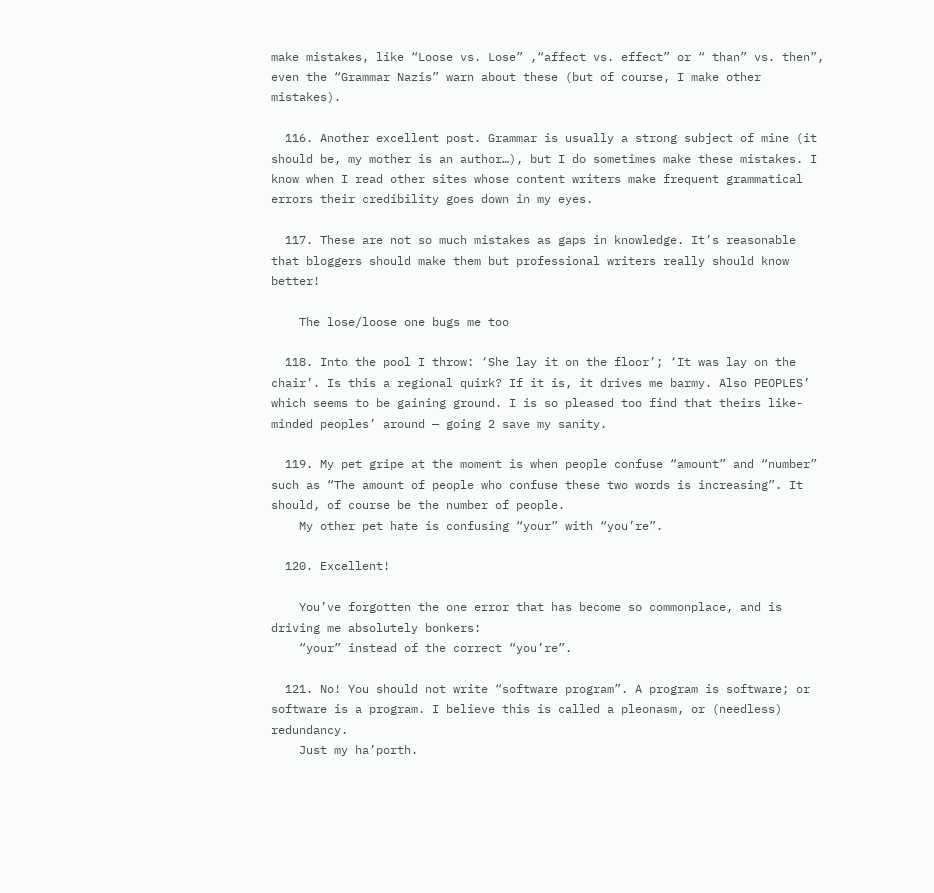make mistakes, like “Loose vs. Lose” ,“affect vs. effect” or “ than” vs. then”, even the “Grammar Nazis” warn about these (but of course, I make other mistakes).

  116. Another excellent post. Grammar is usually a strong subject of mine (it should be, my mother is an author…), but I do sometimes make these mistakes. I know when I read other sites whose content writers make frequent grammatical errors their credibility goes down in my eyes.

  117. These are not so much mistakes as gaps in knowledge. It’s reasonable that bloggers should make them but professional writers really should know better!

    The lose/loose one bugs me too

  118. Into the pool I throw: ‘She lay it on the floor’; ‘It was lay on the chair’. Is this a regional quirk? If it is, it drives me barmy. Also PEOPLES’ which seems to be gaining ground. I is so pleased too find that theirs like-minded peoples’ around — going 2 save my sanity.

  119. My pet gripe at the moment is when people confuse “amount” and “number” such as “The amount of people who confuse these two words is increasing”. It should, of course be the number of people.
    My other pet hate is confusing “your” with “you’re”.

  120. Excellent!

    You’ve forgotten the one error that has become so commonplace, and is driving me absolutely bonkers:
    “your” instead of the correct “you’re”.

  121. No! You should not write “software program”. A program is software; or software is a program. I believe this is called a pleonasm, or (needless) redundancy.
    Just my ha’porth.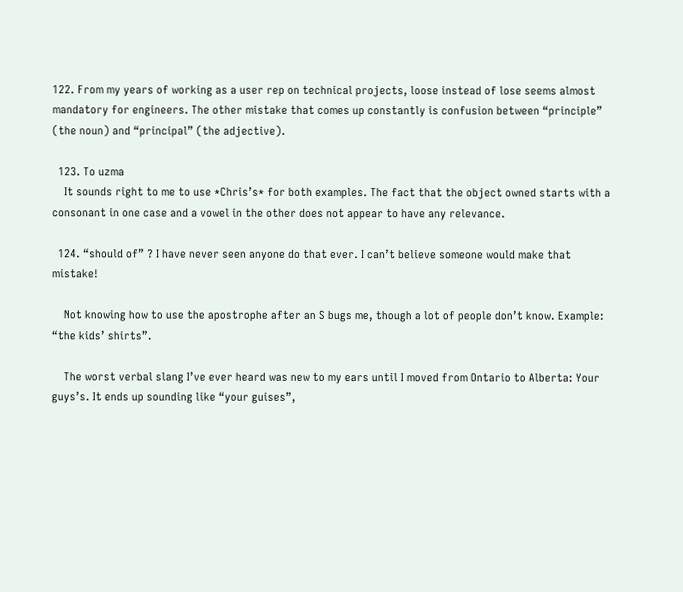122. From my years of working as a user rep on technical projects, loose instead of lose seems almost mandatory for engineers. The other mistake that comes up constantly is confusion between “principle” (the noun) and “principal” (the adjective).

  123. To uzma
    It sounds right to me to use *Chris’s* for both examples. The fact that the object owned starts with a consonant in one case and a vowel in the other does not appear to have any relevance.

  124. “should of” ? I have never seen anyone do that ever. I can’t believe someone would make that mistake!

    Not knowing how to use the apostrophe after an S bugs me, though a lot of people don’t know. Example: “the kids’ shirts”.

    The worst verbal slang I’ve ever heard was new to my ears until I moved from Ontario to Alberta: Your guys’s. It ends up sounding like “your guises”,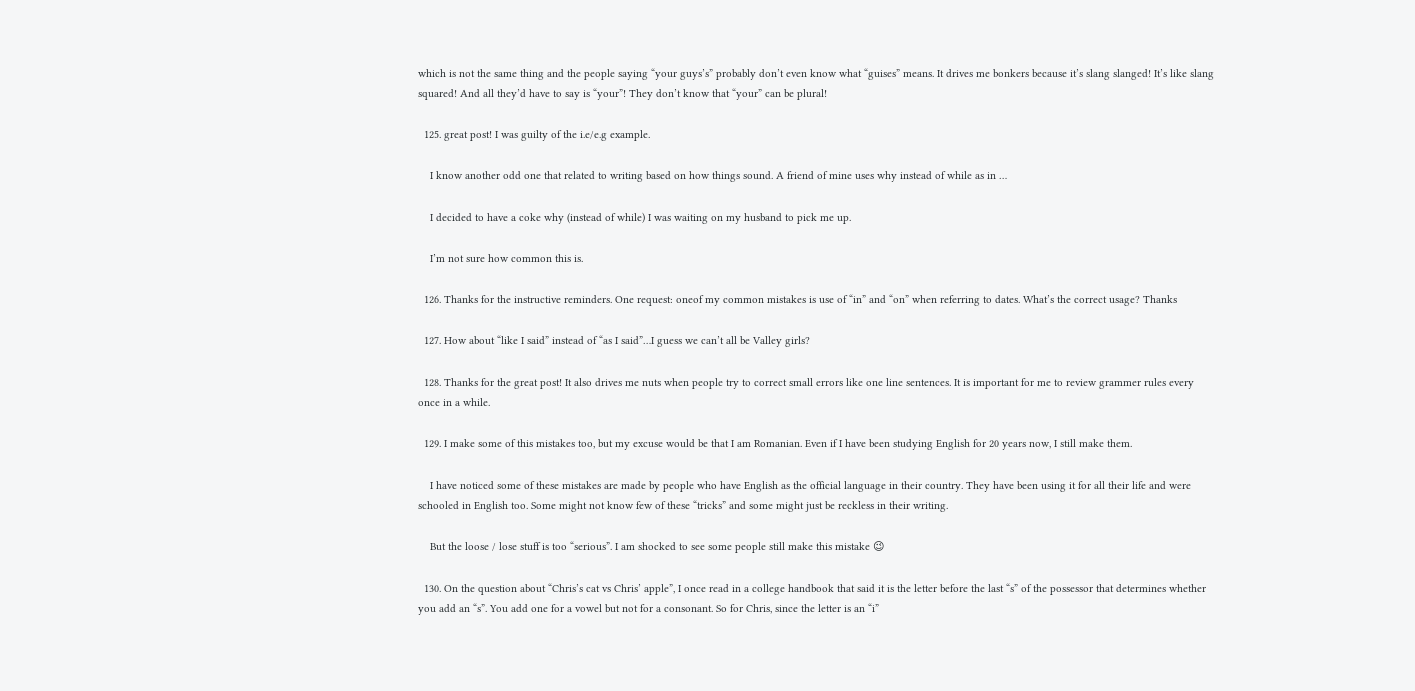which is not the same thing and the people saying “your guys’s” probably don’t even know what “guises” means. It drives me bonkers because it’s slang slanged! It’s like slang squared! And all they’d have to say is “your”! They don’t know that “your” can be plural!

  125. great post! I was guilty of the i.e/e.g example.

    I know another odd one that related to writing based on how things sound. A friend of mine uses why instead of while as in …

    I decided to have a coke why (instead of while) I was waiting on my husband to pick me up.

    I’m not sure how common this is.

  126. Thanks for the instructive reminders. One request: oneof my common mistakes is use of “in” and “on” when referring to dates. What’s the correct usage? Thanks

  127. How about “like I said” instead of “as I said”…I guess we can’t all be Valley girls?

  128. Thanks for the great post! It also drives me nuts when people try to correct small errors like one line sentences. It is important for me to review grammer rules every once in a while.

  129. I make some of this mistakes too, but my excuse would be that I am Romanian. Even if I have been studying English for 20 years now, I still make them.

    I have noticed some of these mistakes are made by people who have English as the official language in their country. They have been using it for all their life and were schooled in English too. Some might not know few of these “tricks” and some might just be reckless in their writing.

    But the loose / lose stuff is too “serious”. I am shocked to see some people still make this mistake 😉

  130. On the question about “Chris’s cat vs Chris’ apple”, I once read in a college handbook that said it is the letter before the last “s” of the possessor that determines whether you add an “s”. You add one for a vowel but not for a consonant. So for Chris, since the letter is an “i”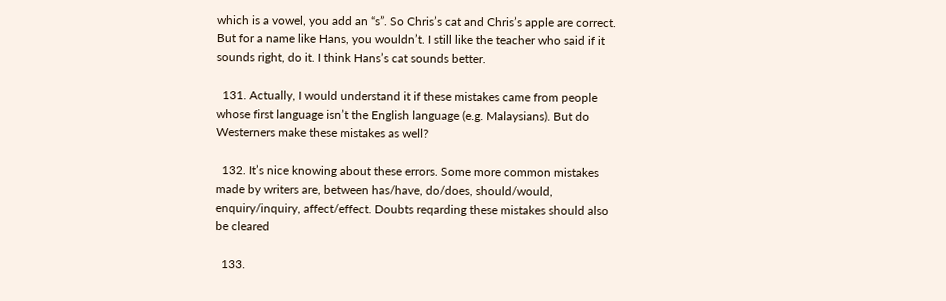which is a vowel, you add an “s”. So Chris’s cat and Chris’s apple are correct. But for a name like Hans, you wouldn’t. I still like the teacher who said if it sounds right, do it. I think Hans’s cat sounds better.

  131. Actually, I would understand it if these mistakes came from people whose first language isn’t the English language (e.g. Malaysians). But do Westerners make these mistakes as well?

  132. It’s nice knowing about these errors. Some more common mistakes made by writers are, between has/have, do/does, should/would, enquiry/inquiry, affect/effect. Doubts reqarding these mistakes should also be cleared

  133.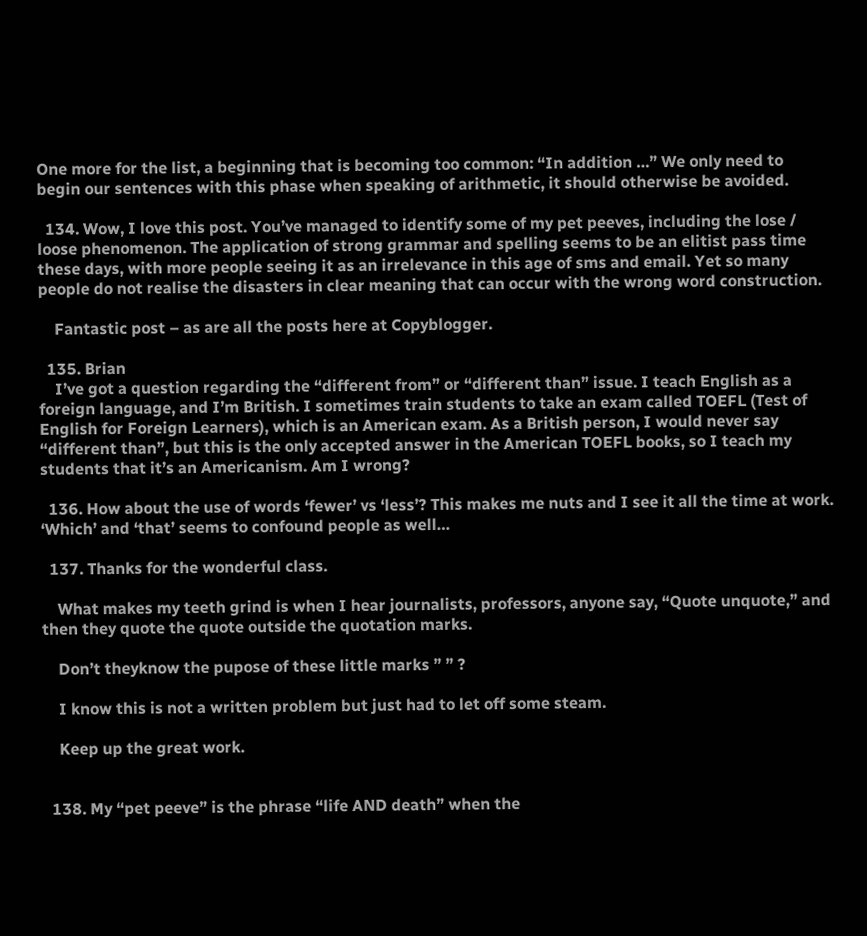One more for the list, a beginning that is becoming too common: “In addition …” We only need to begin our sentences with this phase when speaking of arithmetic, it should otherwise be avoided.

  134. Wow, I love this post. You’ve managed to identify some of my pet peeves, including the lose / loose phenomenon. The application of strong grammar and spelling seems to be an elitist pass time these days, with more people seeing it as an irrelevance in this age of sms and email. Yet so many people do not realise the disasters in clear meaning that can occur with the wrong word construction.

    Fantastic post – as are all the posts here at Copyblogger.

  135. Brian
    I’ve got a question regarding the “different from” or “different than” issue. I teach English as a foreign language, and I’m British. I sometimes train students to take an exam called TOEFL (Test of English for Foreign Learners), which is an American exam. As a British person, I would never say “different than”, but this is the only accepted answer in the American TOEFL books, so I teach my students that it’s an Americanism. Am I wrong?

  136. How about the use of words ‘fewer’ vs ‘less’? This makes me nuts and I see it all the time at work. ‘Which’ and ‘that’ seems to confound people as well…

  137. Thanks for the wonderful class.

    What makes my teeth grind is when I hear journalists, professors, anyone say, “Quote unquote,” and then they quote the quote outside the quotation marks.

    Don’t theyknow the pupose of these little marks ” ” ?

    I know this is not a written problem but just had to let off some steam.

    Keep up the great work.


  138. My “pet peeve” is the phrase “life AND death” when the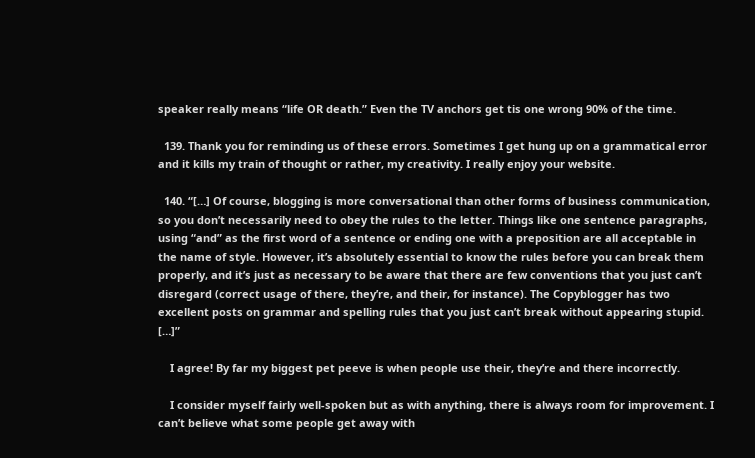speaker really means “life OR death.” Even the TV anchors get tis one wrong 90% of the time.

  139. Thank you for reminding us of these errors. Sometimes I get hung up on a grammatical error and it kills my train of thought or rather, my creativity. I really enjoy your website.

  140. “[…] Of course, blogging is more conversational than other forms of business communication, so you don’t necessarily need to obey the rules to the letter. Things like one sentence paragraphs, using “and” as the first word of a sentence or ending one with a preposition are all acceptable in the name of style. However, it’s absolutely essential to know the rules before you can break them properly, and it’s just as necessary to be aware that there are few conventions that you just can’t disregard (correct usage of there, they’re, and their, for instance). The Copyblogger has two excellent posts on grammar and spelling rules that you just can’t break without appearing stupid. […]”

    I agree! By far my biggest pet peeve is when people use their, they’re and there incorrectly.

    I consider myself fairly well-spoken but as with anything, there is always room for improvement. I can’t believe what some people get away with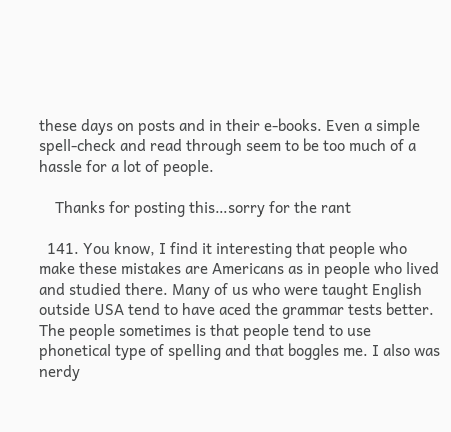these days on posts and in their e-books. Even a simple spell-check and read through seem to be too much of a hassle for a lot of people.

    Thanks for posting this…sorry for the rant

  141. You know, I find it interesting that people who make these mistakes are Americans as in people who lived and studied there. Many of us who were taught English outside USA tend to have aced the grammar tests better. The people sometimes is that people tend to use phonetical type of spelling and that boggles me. I also was nerdy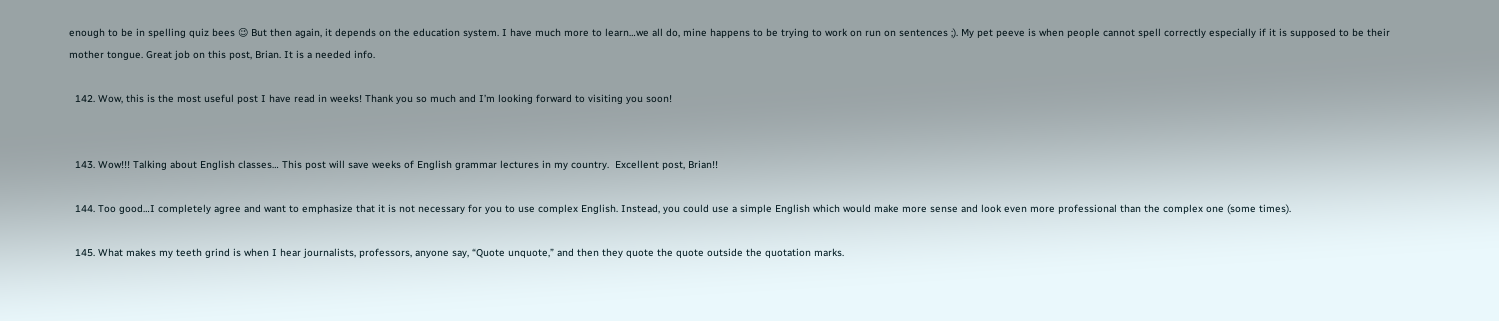enough to be in spelling quiz bees 😉 But then again, it depends on the education system. I have much more to learn…we all do, mine happens to be trying to work on run on sentences ;). My pet peeve is when people cannot spell correctly especially if it is supposed to be their mother tongue. Great job on this post, Brian. It is a needed info.

  142. Wow, this is the most useful post I have read in weeks! Thank you so much and I’m looking forward to visiting you soon!


  143. Wow!!! Talking about English classes… This post will save weeks of English grammar lectures in my country.  Excellent post, Brian!!

  144. Too good…I completely agree and want to emphasize that it is not necessary for you to use complex English. Instead, you could use a simple English which would make more sense and look even more professional than the complex one (some times).

  145. What makes my teeth grind is when I hear journalists, professors, anyone say, “Quote unquote,” and then they quote the quote outside the quotation marks.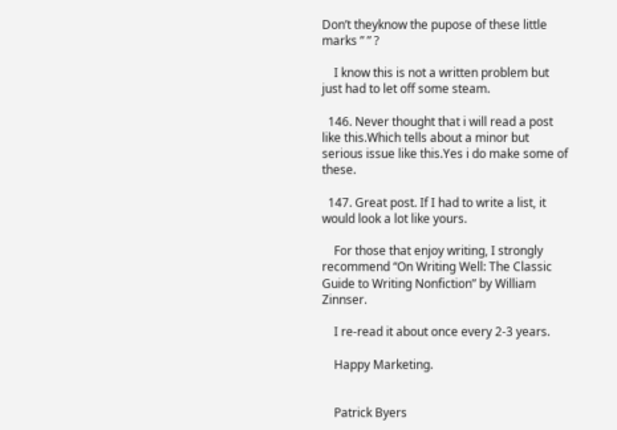Don’t theyknow the pupose of these little marks ” ” ?

    I know this is not a written problem but just had to let off some steam.

  146. Never thought that i will read a post like this.Which tells about a minor but serious issue like this.Yes i do make some of these.

  147. Great post. If I had to write a list, it would look a lot like yours.

    For those that enjoy writing, I strongly recommend “On Writing Well: The Classic Guide to Writing Nonfiction” by William Zinnser.

    I re-read it about once every 2-3 years.

    Happy Marketing.


    Patrick Byers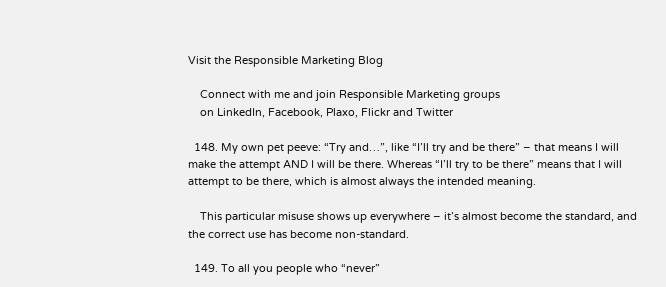Visit the Responsible Marketing Blog

    Connect with me and join Responsible Marketing groups
    on LinkedIn, Facebook, Plaxo, Flickr and Twitter

  148. My own pet peeve: “Try and…”, like “I’ll try and be there” – that means I will make the attempt AND I will be there. Whereas “I’ll try to be there” means that I will attempt to be there, which is almost always the intended meaning.

    This particular misuse shows up everywhere – it’s almost become the standard, and the correct use has become non-standard.

  149. To all you people who “never”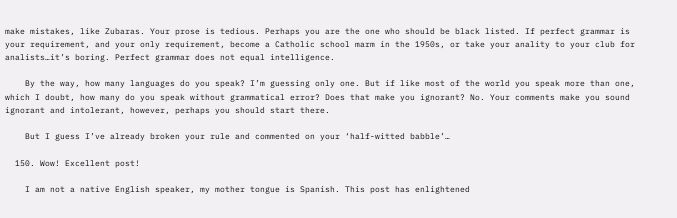make mistakes, like Zubaras. Your prose is tedious. Perhaps you are the one who should be black listed. If perfect grammar is your requirement, and your only requirement, become a Catholic school marm in the 1950s, or take your anality to your club for analists…it’s boring. Perfect grammar does not equal intelligence.

    By the way, how many languages do you speak? I’m guessing only one. But if like most of the world you speak more than one, which I doubt, how many do you speak without grammatical error? Does that make you ignorant? No. Your comments make you sound ignorant and intolerant, however, perhaps you should start there.

    But I guess I’ve already broken your rule and commented on your ‘half-witted babble’…

  150. Wow! Excellent post!

    I am not a native English speaker, my mother tongue is Spanish. This post has enlightened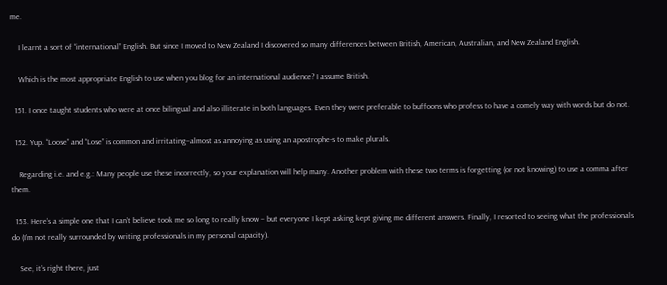me.

    I learnt a sort of “international” English. But since I moved to New Zealand I discovered so many differences between British, American, Australian, and New Zealand English.

    Which is the most appropriate English to use when you blog for an international audience? I assume British.

  151. I once taught students who were at once bilingual and also illiterate in both languages. Even they were preferable to buffoons who profess to have a comely way with words but do not.

  152. Yup. “Loose” and “Lose” is common and irritating–almost as annoying as using an apostrophe-s to make plurals.

    Regarding i.e. and e.g.: Many people use these incorrectly, so your explanation will help many. Another problem with these two terms is forgetting (or not knowing) to use a comma after them.

  153. Here’s a simple one that I can’t believe took me so long to really know – but everyone I kept asking kept giving me different answers. Finally, I resorted to seeing what the professionals do (I’m not really surrounded by writing professionals in my personal capacity).

    See, it’s right there, just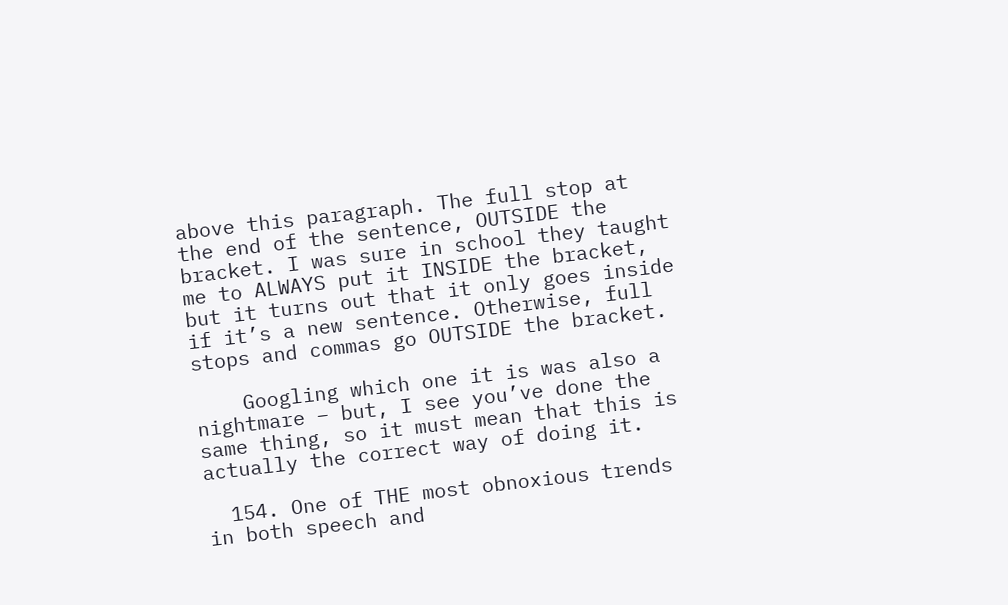above this paragraph. The full stop at the end of the sentence, OUTSIDE the bracket. I was sure in school they taught me to ALWAYS put it INSIDE the bracket, but it turns out that it only goes inside if it’s a new sentence. Otherwise, full stops and commas go OUTSIDE the bracket.

    Googling which one it is was also a nightmare – but, I see you’ve done the same thing, so it must mean that this is actually the correct way of doing it.

  154. One of THE most obnoxious trends in both speech and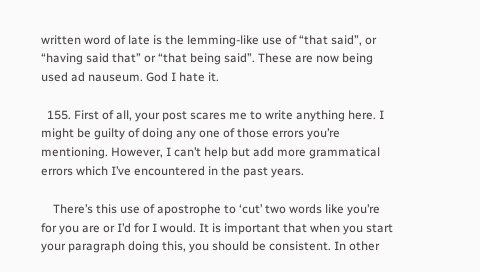written word of late is the lemming-like use of “that said”, or “having said that” or “that being said”. These are now being used ad nauseum. God I hate it.

  155. First of all, your post scares me to write anything here. I might be guilty of doing any one of those errors you’re mentioning. However, I can’t help but add more grammatical errors which I’ve encountered in the past years.

    There’s this use of apostrophe to ‘cut’ two words like you’re for you are or I’d for I would. It is important that when you start your paragraph doing this, you should be consistent. In other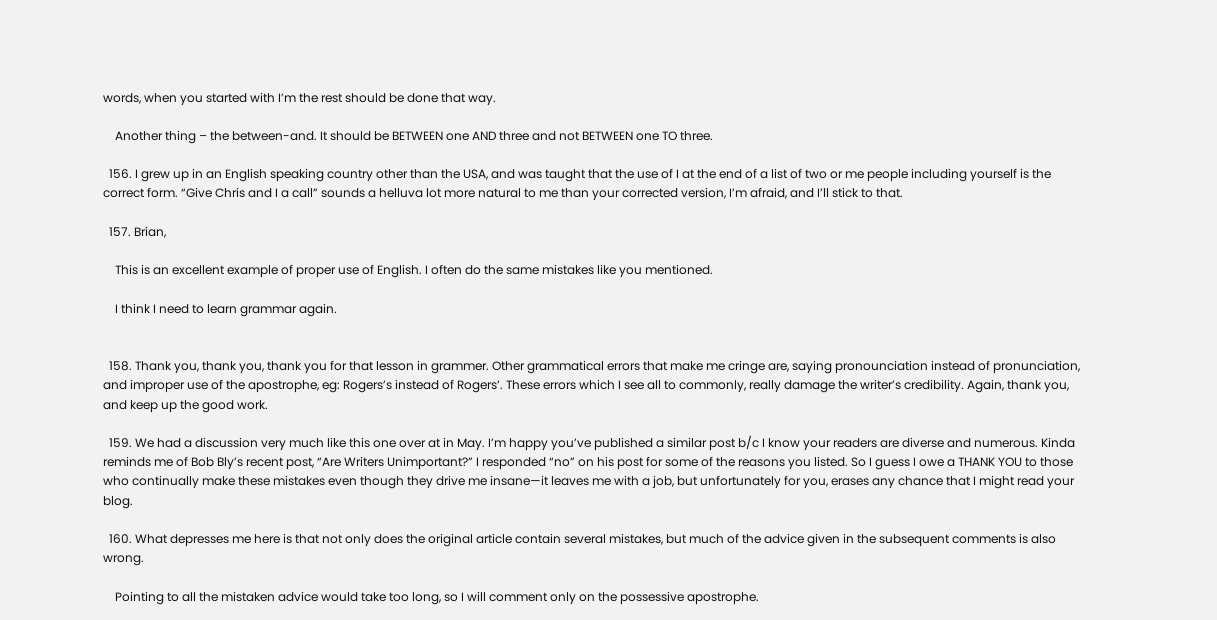words, when you started with I’m the rest should be done that way.

    Another thing – the between-and. It should be BETWEEN one AND three and not BETWEEN one TO three.

  156. I grew up in an English speaking country other than the USA, and was taught that the use of I at the end of a list of two or me people including yourself is the correct form. “Give Chris and I a call” sounds a helluva lot more natural to me than your corrected version, I’m afraid, and I’ll stick to that.

  157. Brian,

    This is an excellent example of proper use of English. I often do the same mistakes like you mentioned.

    I think I need to learn grammar again.


  158. Thank you, thank you, thank you for that lesson in grammer. Other grammatical errors that make me cringe are, saying pronounciation instead of pronunciation, and improper use of the apostrophe, eg: Rogers’s instead of Rogers’. These errors which I see all to commonly, really damage the writer’s credibility. Again, thank you, and keep up the good work.

  159. We had a discussion very much like this one over at in May. I’m happy you’ve published a similar post b/c I know your readers are diverse and numerous. Kinda reminds me of Bob Bly’s recent post, “Are Writers Unimportant?” I responded “no” on his post for some of the reasons you listed. So I guess I owe a THANK YOU to those who continually make these mistakes even though they drive me insane—it leaves me with a job, but unfortunately for you, erases any chance that I might read your blog.

  160. What depresses me here is that not only does the original article contain several mistakes, but much of the advice given in the subsequent comments is also wrong.

    Pointing to all the mistaken advice would take too long, so I will comment only on the possessive apostrophe.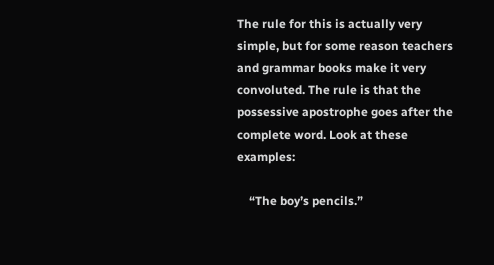The rule for this is actually very simple, but for some reason teachers and grammar books make it very convoluted. The rule is that the possessive apostrophe goes after the complete word. Look at these examples:

    “The boy’s pencils.”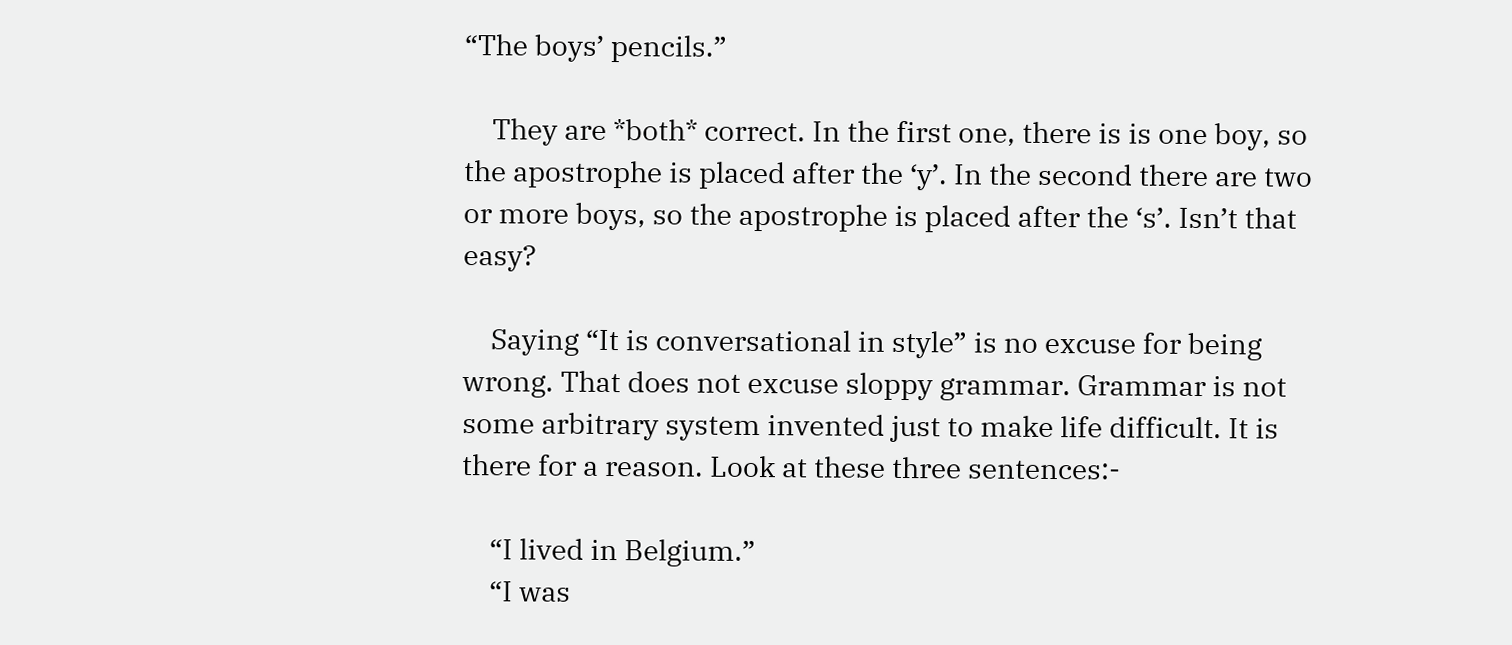“The boys’ pencils.”

    They are *both* correct. In the first one, there is is one boy, so the apostrophe is placed after the ‘y’. In the second there are two or more boys, so the apostrophe is placed after the ‘s’. Isn’t that easy?

    Saying “It is conversational in style” is no excuse for being wrong. That does not excuse sloppy grammar. Grammar is not some arbitrary system invented just to make life difficult. It is there for a reason. Look at these three sentences:-

    “I lived in Belgium.”
    “I was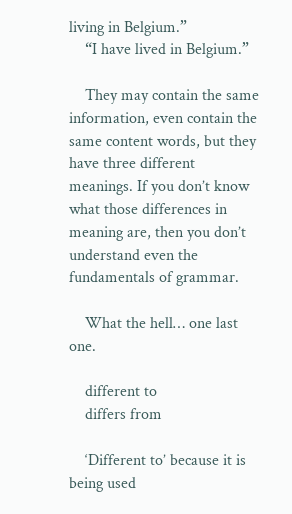living in Belgium.”
    “I have lived in Belgium.”

    They may contain the same information, even contain the same content words, but they have three different meanings. If you don’t know what those differences in meaning are, then you don’t understand even the fundamentals of grammar.

    What the hell… one last one.

    different to
    differs from

    ‘Different to’ because it is being used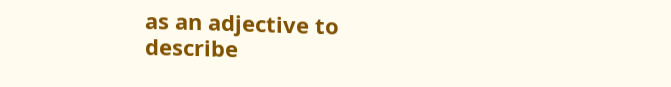as an adjective to describe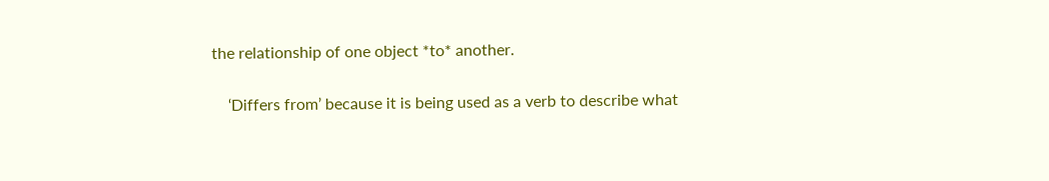the relationship of one object *to* another.

    ‘Differs from’ because it is being used as a verb to describe what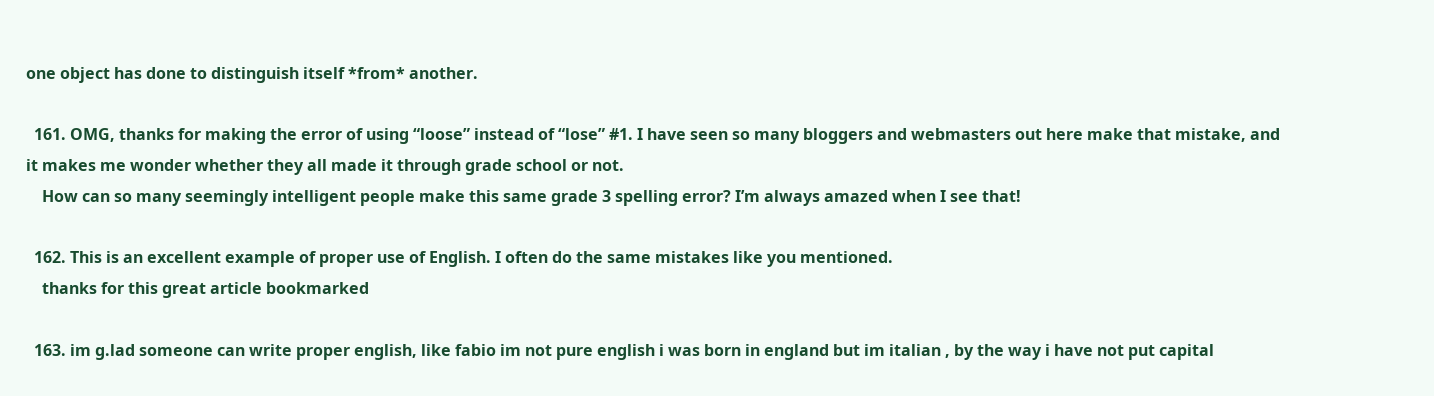one object has done to distinguish itself *from* another.

  161. OMG, thanks for making the error of using “loose” instead of “lose” #1. I have seen so many bloggers and webmasters out here make that mistake, and it makes me wonder whether they all made it through grade school or not.
    How can so many seemingly intelligent people make this same grade 3 spelling error? I’m always amazed when I see that!

  162. This is an excellent example of proper use of English. I often do the same mistakes like you mentioned.
    thanks for this great article bookmarked

  163. im g.lad someone can write proper english, like fabio im not pure english i was born in england but im italian , by the way i have not put capital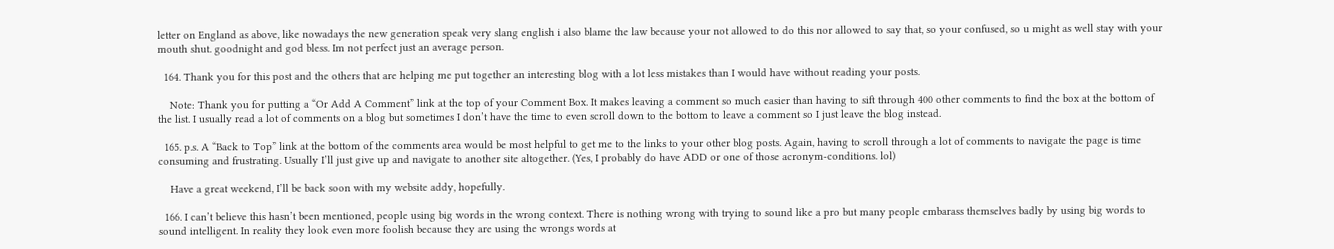letter on England as above, like nowadays the new generation speak very slang english i also blame the law because your not allowed to do this nor allowed to say that, so your confused, so u might as well stay with your mouth shut. goodnight and god bless. Im not perfect just an average person.

  164. Thank you for this post and the others that are helping me put together an interesting blog with a lot less mistakes than I would have without reading your posts.

    Note: Thank you for putting a “Or Add A Comment” link at the top of your Comment Box. It makes leaving a comment so much easier than having to sift through 400 other comments to find the box at the bottom of the list. I usually read a lot of comments on a blog but sometimes I don’t have the time to even scroll down to the bottom to leave a comment so I just leave the blog instead.

  165. p.s. A “Back to Top” link at the bottom of the comments area would be most helpful to get me to the links to your other blog posts. Again, having to scroll through a lot of comments to navigate the page is time consuming and frustrating. Usually I’ll just give up and navigate to another site altogether. (Yes, I probably do have ADD or one of those acronym-conditions. lol)

    Have a great weekend, I’ll be back soon with my website addy, hopefully.

  166. I can’t believe this hasn’t been mentioned, people using big words in the wrong context. There is nothing wrong with trying to sound like a pro but many people embarass themselves badly by using big words to sound intelligent. In reality they look even more foolish because they are using the wrongs words at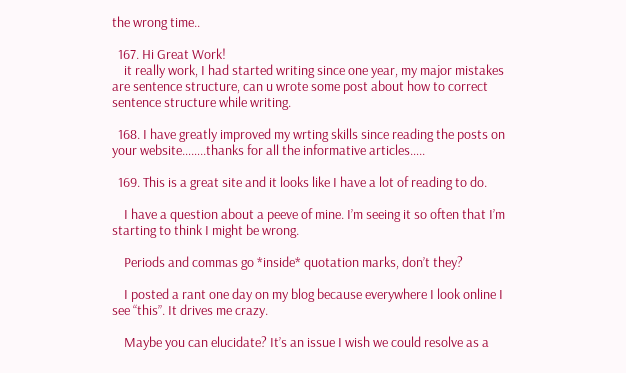the wrong time..

  167. Hi Great Work!
    it really work, I had started writing since one year, my major mistakes are sentence structure, can u wrote some post about how to correct sentence structure while writing.

  168. I have greatly improved my wrting skills since reading the posts on your website……..thanks for all the informative articles…..

  169. This is a great site and it looks like I have a lot of reading to do.

    I have a question about a peeve of mine. I’m seeing it so often that I’m starting to think I might be wrong.

    Periods and commas go *inside* quotation marks, don’t they?

    I posted a rant one day on my blog because everywhere I look online I see “this”. It drives me crazy.

    Maybe you can elucidate? It’s an issue I wish we could resolve as a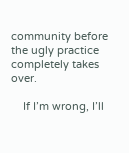community before the ugly practice completely takes over.

    If I’m wrong, I’ll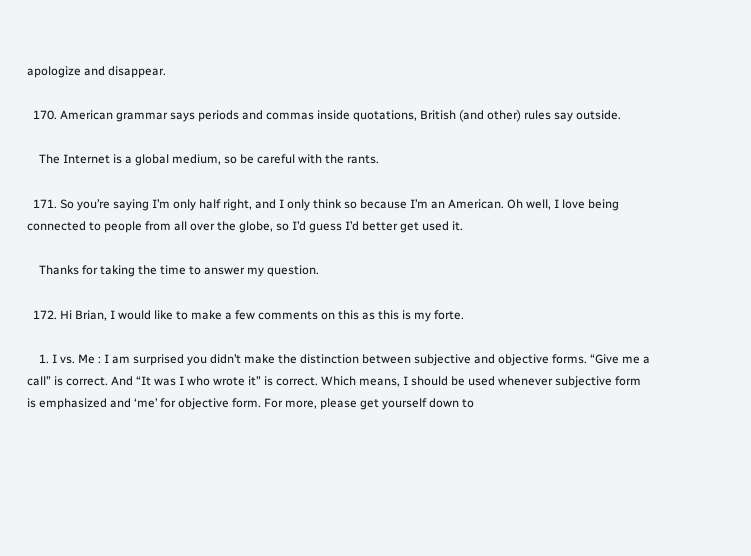apologize and disappear.

  170. American grammar says periods and commas inside quotations, British (and other) rules say outside.

    The Internet is a global medium, so be careful with the rants.

  171. So you’re saying I’m only half right, and I only think so because I’m an American. Oh well, I love being connected to people from all over the globe, so I’d guess I’d better get used it.

    Thanks for taking the time to answer my question.

  172. Hi Brian, I would like to make a few comments on this as this is my forte.

    1. I vs. Me : I am surprised you didn’t make the distinction between subjective and objective forms. “Give me a call” is correct. And “It was I who wrote it” is correct. Which means, I should be used whenever subjective form is emphasized and ‘me’ for objective form. For more, please get yourself down to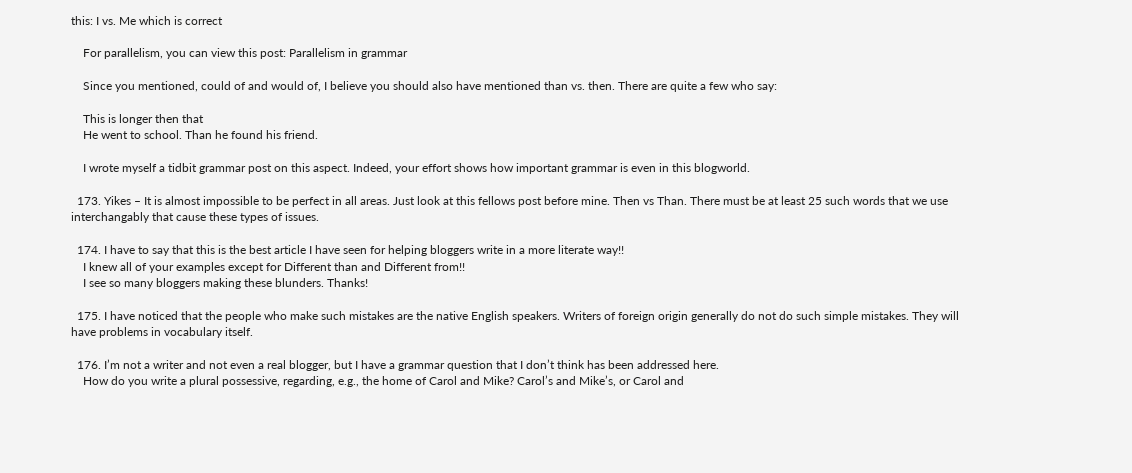this: I vs. Me which is correct

    For parallelism, you can view this post: Parallelism in grammar

    Since you mentioned, could of and would of, I believe you should also have mentioned than vs. then. There are quite a few who say:

    This is longer then that
    He went to school. Than he found his friend.

    I wrote myself a tidbit grammar post on this aspect. Indeed, your effort shows how important grammar is even in this blogworld.

  173. Yikes – It is almost impossible to be perfect in all areas. Just look at this fellows post before mine. Then vs Than. There must be at least 25 such words that we use interchangably that cause these types of issues.

  174. I have to say that this is the best article I have seen for helping bloggers write in a more literate way!!
    I knew all of your examples except for Different than and Different from!!
    I see so many bloggers making these blunders. Thanks!

  175. I have noticed that the people who make such mistakes are the native English speakers. Writers of foreign origin generally do not do such simple mistakes. They will have problems in vocabulary itself.

  176. I’m not a writer and not even a real blogger, but I have a grammar question that I don’t think has been addressed here.
    How do you write a plural possessive, regarding, e.g., the home of Carol and Mike? Carol’s and Mike’s, or Carol and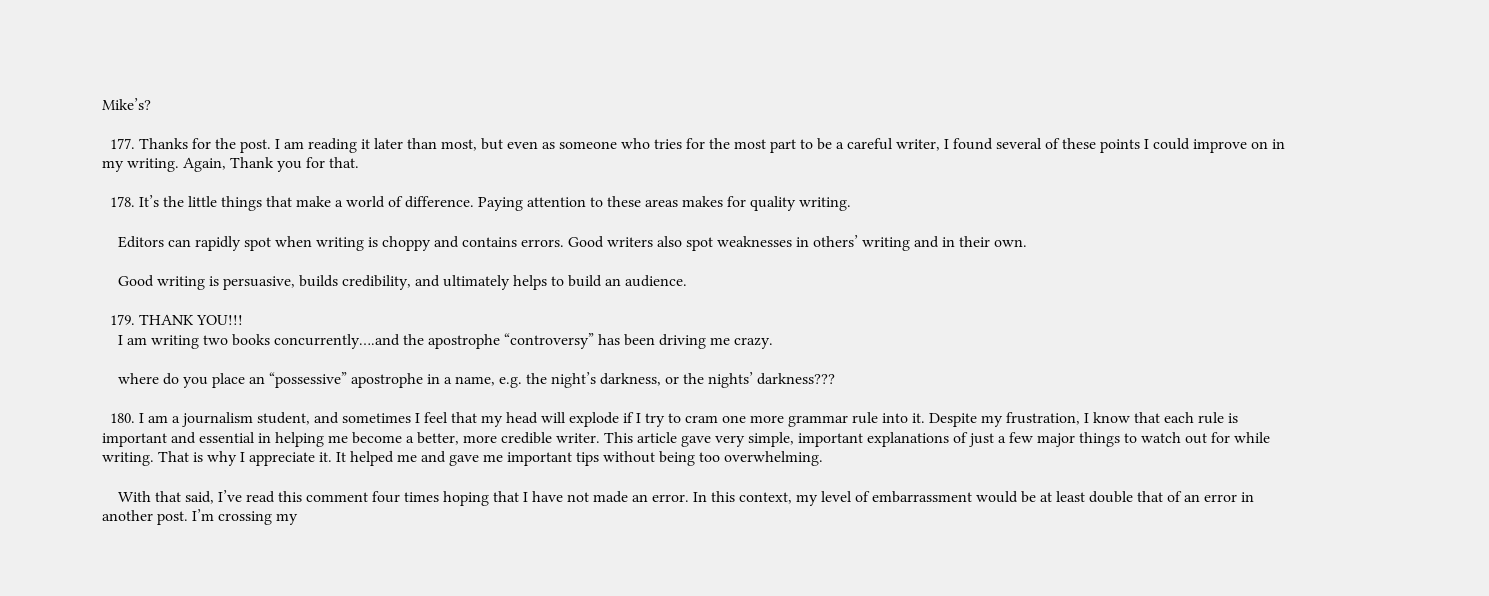Mike’s?

  177. Thanks for the post. I am reading it later than most, but even as someone who tries for the most part to be a careful writer, I found several of these points I could improve on in my writing. Again, Thank you for that.

  178. It’s the little things that make a world of difference. Paying attention to these areas makes for quality writing.

    Editors can rapidly spot when writing is choppy and contains errors. Good writers also spot weaknesses in others’ writing and in their own.

    Good writing is persuasive, builds credibility, and ultimately helps to build an audience.

  179. THANK YOU!!!
    I am writing two books concurrently….and the apostrophe “controversy” has been driving me crazy.

    where do you place an “possessive” apostrophe in a name, e.g. the night’s darkness, or the nights’ darkness???

  180. I am a journalism student, and sometimes I feel that my head will explode if I try to cram one more grammar rule into it. Despite my frustration, I know that each rule is important and essential in helping me become a better, more credible writer. This article gave very simple, important explanations of just a few major things to watch out for while writing. That is why I appreciate it. It helped me and gave me important tips without being too overwhelming.

    With that said, I’ve read this comment four times hoping that I have not made an error. In this context, my level of embarrassment would be at least double that of an error in another post. I’m crossing my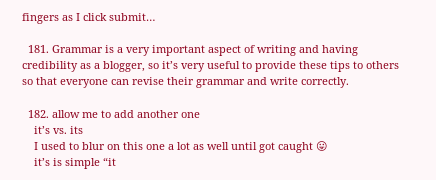fingers as I click submit…

  181. Grammar is a very important aspect of writing and having credibility as a blogger, so it’s very useful to provide these tips to others so that everyone can revise their grammar and write correctly.

  182. allow me to add another one
    it’s vs. its
    I used to blur on this one a lot as well until got caught 😛
    it’s is simple “it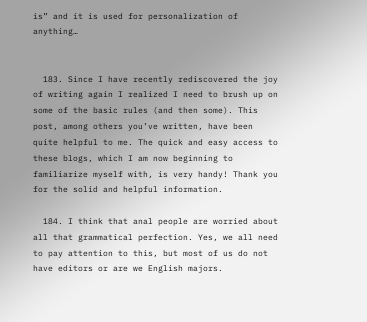is” and it is used for personalization of anything…


  183. Since I have recently rediscovered the joy of writing again I realized I need to brush up on some of the basic rules (and then some). This post, among others you’ve written, have been quite helpful to me. The quick and easy access to these blogs, which I am now beginning to familiarize myself with, is very handy! Thank you for the solid and helpful information.

  184. I think that anal people are worried about all that grammatical perfection. Yes, we all need to pay attention to this, but most of us do not have editors or are we English majors.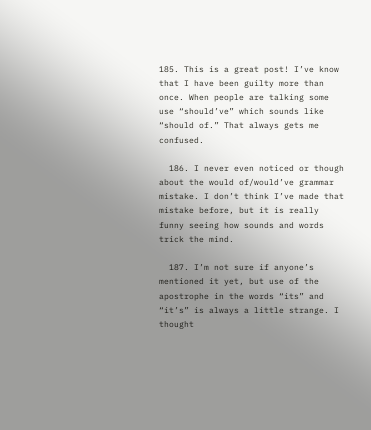185. This is a great post! I’ve know that I have been guilty more than once. When people are talking some use “should’ve” which sounds like “should of.” That always gets me confused.

  186. I never even noticed or though about the would of/would’ve grammar mistake. I don’t think I’ve made that mistake before, but it is really funny seeing how sounds and words trick the mind.

  187. I’m not sure if anyone’s mentioned it yet, but use of the apostrophe in the words “its” and “it’s” is always a little strange. I thought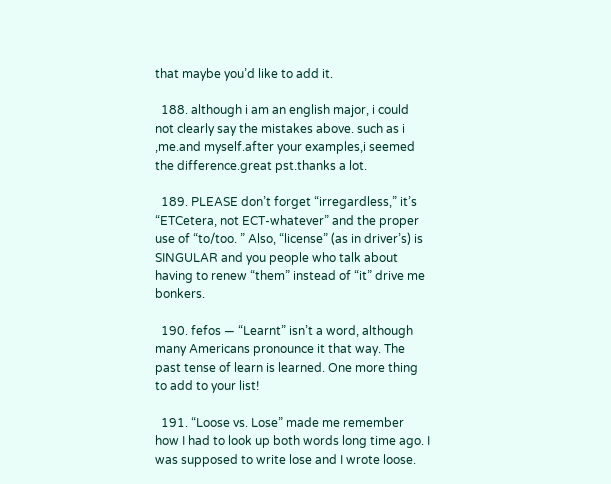that maybe you’d like to add it.

  188. although i am an english major, i could not clearly say the mistakes above. such as i ,me.and myself.after your examples,i seemed the difference.great pst.thanks a lot.

  189. PLEASE don’t forget “irregardless,” it’s “ETCetera, not ECT-whatever” and the proper use of “to/too. ” Also, “license” (as in driver’s) is SINGULAR and you people who talk about having to renew “them” instead of “it” drive me bonkers.

  190. fefos — “Learnt” isn’t a word, although many Americans pronounce it that way. The past tense of learn is learned. One more thing to add to your list!

  191. “Loose vs. Lose” made me remember how I had to look up both words long time ago. I was supposed to write lose and I wrote loose.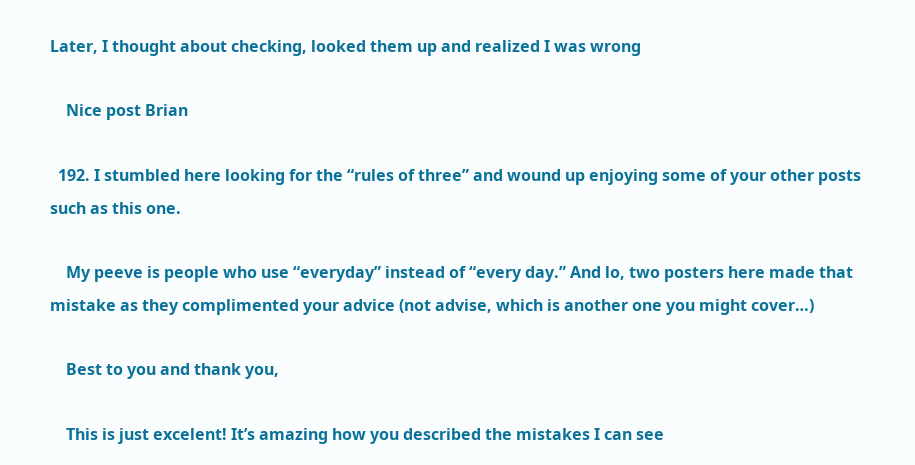Later, I thought about checking, looked them up and realized I was wrong

    Nice post Brian

  192. I stumbled here looking for the “rules of three” and wound up enjoying some of your other posts such as this one.

    My peeve is people who use “everyday” instead of “every day.” And lo, two posters here made that mistake as they complimented your advice (not advise, which is another one you might cover…)

    Best to you and thank you,

    This is just excelent! It’s amazing how you described the mistakes I can see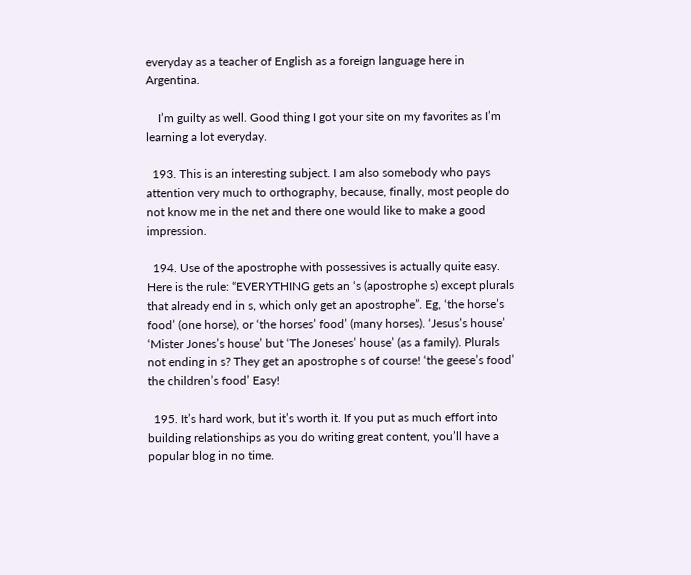everyday as a teacher of English as a foreign language here in Argentina.

    I’m guilty as well. Good thing I got your site on my favorites as I’m learning a lot everyday.

  193. This is an interesting subject. I am also somebody who pays attention very much to orthography, because, finally, most people do not know me in the net and there one would like to make a good impression.

  194. Use of the apostrophe with possessives is actually quite easy. Here is the rule: “EVERYTHING gets an ‘s (apostrophe s) except plurals that already end in s, which only get an apostrophe”. Eg, ‘the horse’s food’ (one horse), or ‘the horses’ food’ (many horses). ‘Jesus’s house’ ‘Mister Jones’s house’ but ‘The Joneses’ house’ (as a family). Plurals not ending in s? They get an apostrophe s of course! ‘the geese’s food’ the children’s food’ Easy!

  195. It’s hard work, but it’s worth it. If you put as much effort into building relationships as you do writing great content, you’ll have a popular blog in no time.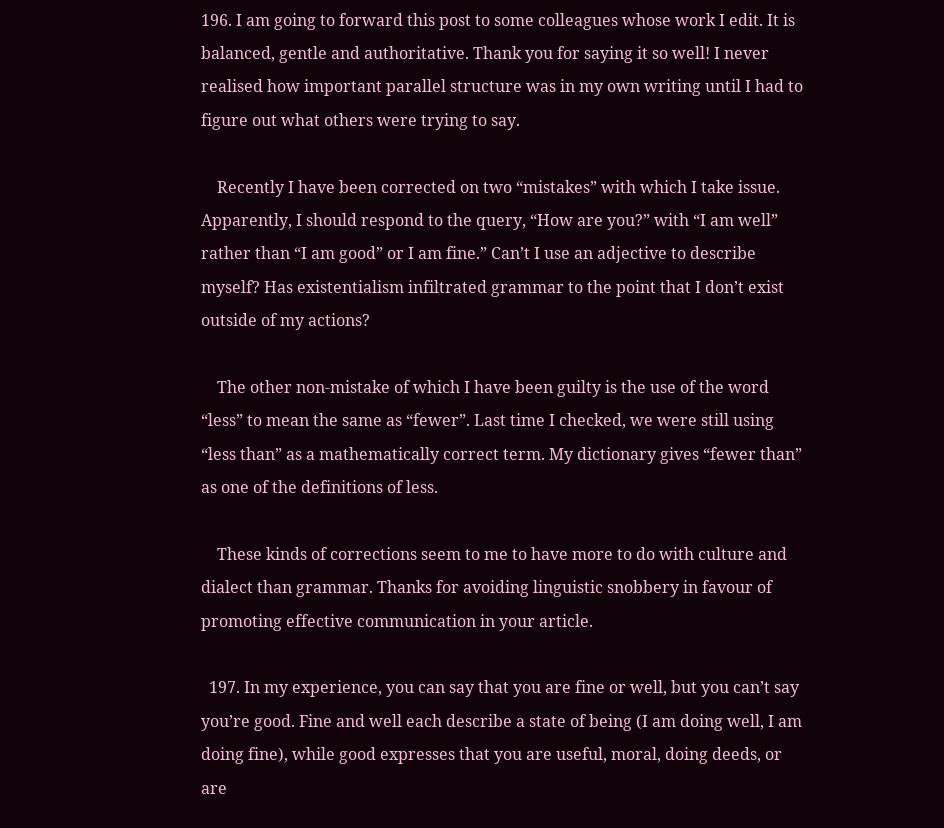196. I am going to forward this post to some colleagues whose work I edit. It is balanced, gentle and authoritative. Thank you for saying it so well! I never realised how important parallel structure was in my own writing until I had to figure out what others were trying to say.

    Recently I have been corrected on two “mistakes” with which I take issue. Apparently, I should respond to the query, “How are you?” with “I am well” rather than “I am good” or I am fine.” Can’t I use an adjective to describe myself? Has existentialism infiltrated grammar to the point that I don’t exist outside of my actions?

    The other non-mistake of which I have been guilty is the use of the word “less” to mean the same as “fewer”. Last time I checked, we were still using “less than” as a mathematically correct term. My dictionary gives “fewer than” as one of the definitions of less.

    These kinds of corrections seem to me to have more to do with culture and dialect than grammar. Thanks for avoiding linguistic snobbery in favour of promoting effective communication in your article.

  197. In my experience, you can say that you are fine or well, but you can’t say you’re good. Fine and well each describe a state of being (I am doing well, I am doing fine), while good expresses that you are useful, moral, doing deeds, or are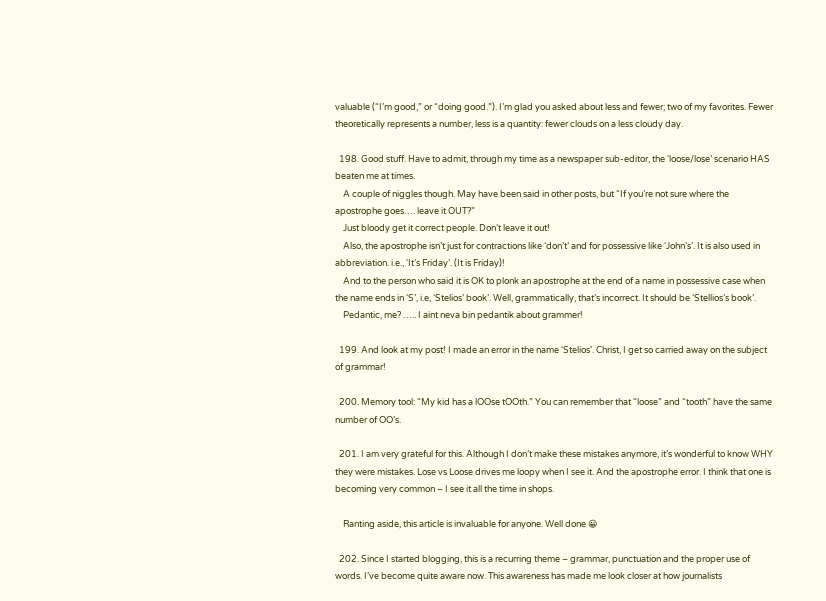valuable (“I’m good,” or “doing good.”). I’m glad you asked about less and fewer; two of my favorites. Fewer theoretically represents a number, less is a quantity: fewer clouds on a less cloudy day.

  198. Good stuff. Have to admit, through my time as a newspaper sub-editor, the ‘loose/lose’ scenario HAS beaten me at times.
    A couple of niggles though. May have been said in other posts, but “If you’re not sure where the apostrophe goes…. leave it OUT?”
    Just bloody get it correct people. Don’t leave it out!
    Also, the apostrophe isn’t just for contractions like ‘don’t’ and for possessive like ‘John’s’. It is also used in abbreviation. i.e., ‘It’s Friday’. (It is Friday)!
    And to the person who said it is OK to plonk an apostrophe at the end of a name in possessive case when the name ends in ‘S’, i.e, ‘Stelios’ book’. Well, grammatically, that’s incorrect. It should be ‘Stellios’s book’.
    Pedantic, me? ….. I aint neva bin pedantik about grammer!

  199. And look at my post! I made an error in the name ‘Stelios’. Christ, I get so carried away on the subject of grammar!

  200. Memory tool: “My kid has a lOOse tOOth.” You can remember that “loose” and “tooth” have the same number of OO’s.

  201. I am very grateful for this. Although I don’t make these mistakes anymore, it’s wonderful to know WHY they were mistakes. Lose vs Loose drives me loopy when I see it. And the apostrophe error. I think that one is becoming very common – I see it all the time in shops.

    Ranting aside, this article is invaluable for anyone. Well done 😀

  202. Since I started blogging, this is a recurring theme – grammar, punctuation and the proper use of words. I’ve become quite aware now. This awareness has made me look closer at how journalists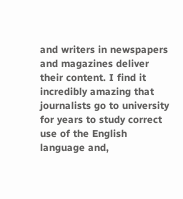and writers in newspapers and magazines deliver their content. I find it incredibly amazing that journalists go to university for years to study correct use of the English language and,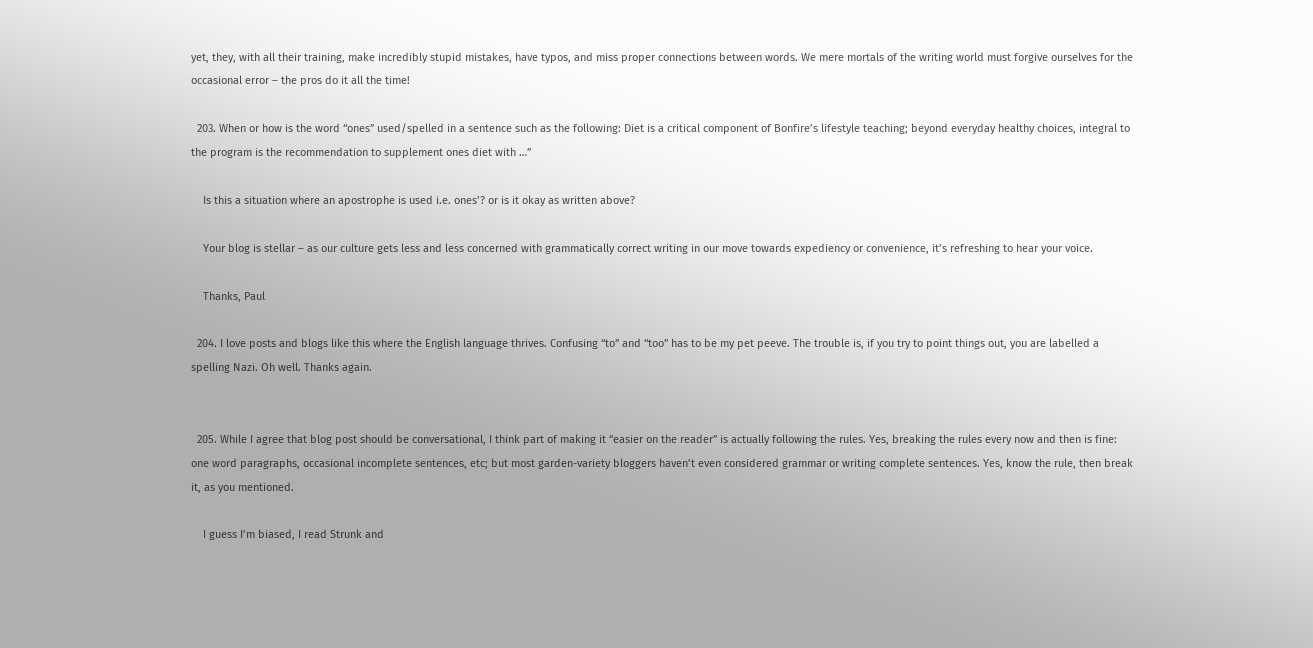yet, they, with all their training, make incredibly stupid mistakes, have typos, and miss proper connections between words. We mere mortals of the writing world must forgive ourselves for the occasional error – the pros do it all the time!

  203. When or how is the word “ones” used/spelled in a sentence such as the following: Diet is a critical component of Bonfire’s lifestyle teaching; beyond everyday healthy choices, integral to the program is the recommendation to supplement ones diet with …”

    Is this a situation where an apostrophe is used i.e. ones’? or is it okay as written above?

    Your blog is stellar – as our culture gets less and less concerned with grammatically correct writing in our move towards expediency or convenience, it’s refreshing to hear your voice.

    Thanks, Paul

  204. I love posts and blogs like this where the English language thrives. Confusing “to” and “too” has to be my pet peeve. The trouble is, if you try to point things out, you are labelled a spelling Nazi. Oh well. Thanks again.


  205. While I agree that blog post should be conversational, I think part of making it “easier on the reader” is actually following the rules. Yes, breaking the rules every now and then is fine: one word paragraphs, occasional incomplete sentences, etc; but most garden-variety bloggers haven’t even considered grammar or writing complete sentences. Yes, know the rule, then break it, as you mentioned.

    I guess I’m biased, I read Strunk and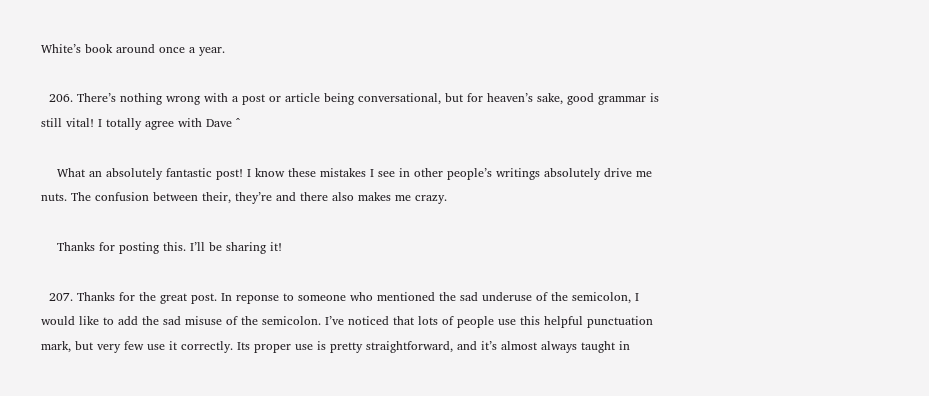White’s book around once a year.

  206. There’s nothing wrong with a post or article being conversational, but for heaven’s sake, good grammar is still vital! I totally agree with Dave ^

    What an absolutely fantastic post! I know these mistakes I see in other people’s writings absolutely drive me nuts. The confusion between their, they’re and there also makes me crazy.

    Thanks for posting this. I’ll be sharing it!

  207. Thanks for the great post. In reponse to someone who mentioned the sad underuse of the semicolon, I would like to add the sad misuse of the semicolon. I’ve noticed that lots of people use this helpful punctuation mark, but very few use it correctly. Its proper use is pretty straightforward, and it’s almost always taught in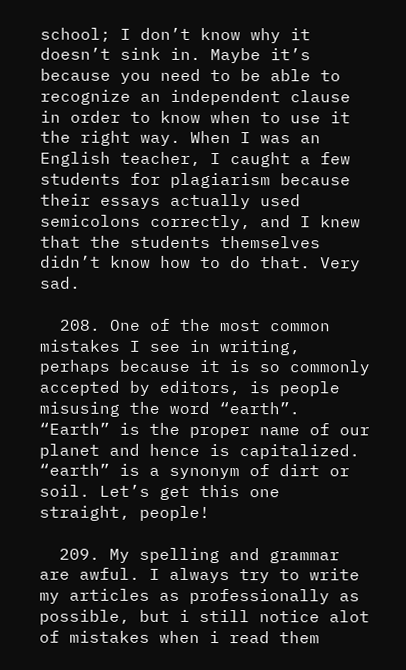school; I don’t know why it doesn’t sink in. Maybe it’s because you need to be able to recognize an independent clause in order to know when to use it the right way. When I was an English teacher, I caught a few students for plagiarism because their essays actually used semicolons correctly, and I knew that the students themselves didn’t know how to do that. Very sad.

  208. One of the most common mistakes I see in writing, perhaps because it is so commonly accepted by editors, is people misusing the word “earth”. “Earth” is the proper name of our planet and hence is capitalized. “earth” is a synonym of dirt or soil. Let’s get this one straight, people!

  209. My spelling and grammar are awful. I always try to write my articles as professionally as possible, but i still notice alot of mistakes when i read them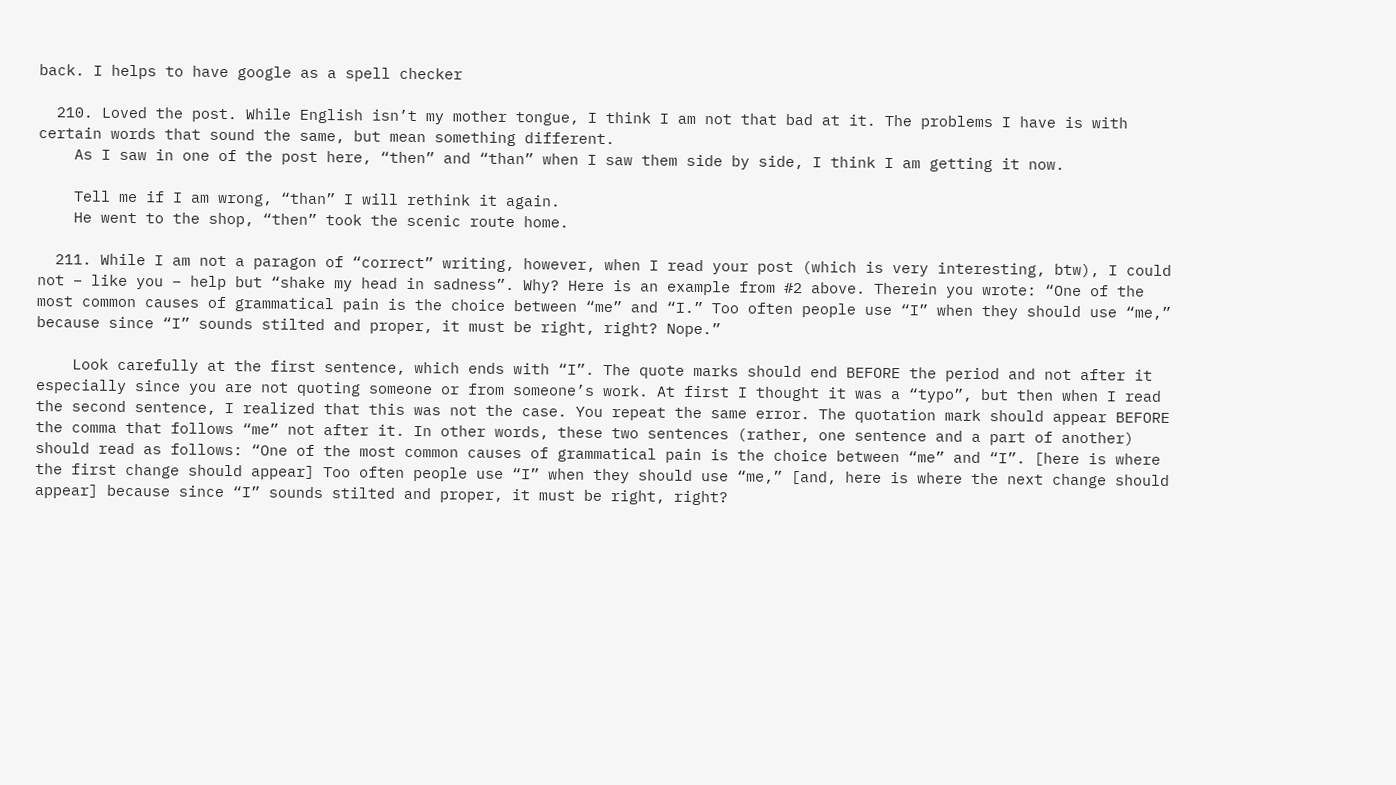back. I helps to have google as a spell checker

  210. Loved the post. While English isn’t my mother tongue, I think I am not that bad at it. The problems I have is with certain words that sound the same, but mean something different.
    As I saw in one of the post here, “then” and “than” when I saw them side by side, I think I am getting it now.

    Tell me if I am wrong, “than” I will rethink it again.
    He went to the shop, “then” took the scenic route home.

  211. While I am not a paragon of “correct” writing, however, when I read your post (which is very interesting, btw), I could not – like you – help but “shake my head in sadness”. Why? Here is an example from #2 above. Therein you wrote: “One of the most common causes of grammatical pain is the choice between “me” and “I.” Too often people use “I” when they should use “me,” because since “I” sounds stilted and proper, it must be right, right? Nope.”

    Look carefully at the first sentence, which ends with “I”. The quote marks should end BEFORE the period and not after it especially since you are not quoting someone or from someone’s work. At first I thought it was a “typo”, but then when I read the second sentence, I realized that this was not the case. You repeat the same error. The quotation mark should appear BEFORE the comma that follows “me” not after it. In other words, these two sentences (rather, one sentence and a part of another) should read as follows: “One of the most common causes of grammatical pain is the choice between “me” and “I”. [here is where the first change should appear] Too often people use “I” when they should use “me,” [and, here is where the next change should appear] because since “I” sounds stilted and proper, it must be right, right?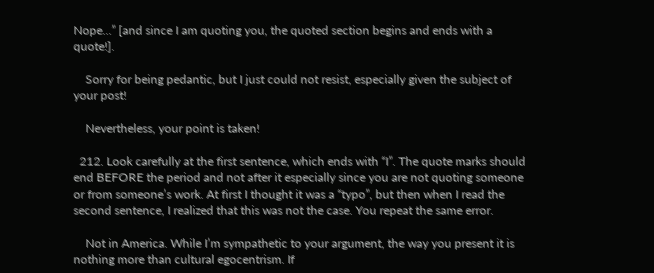Nope…” [and since I am quoting you, the quoted section begins and ends with a quote!].

    Sorry for being pedantic, but I just could not resist, especially given the subject of your post!

    Nevertheless, your point is taken!

  212. Look carefully at the first sentence, which ends with “I”. The quote marks should end BEFORE the period and not after it especially since you are not quoting someone or from someone’s work. At first I thought it was a “typo”, but then when I read the second sentence, I realized that this was not the case. You repeat the same error.

    Not in America. While I’m sympathetic to your argument, the way you present it is nothing more than cultural egocentrism. If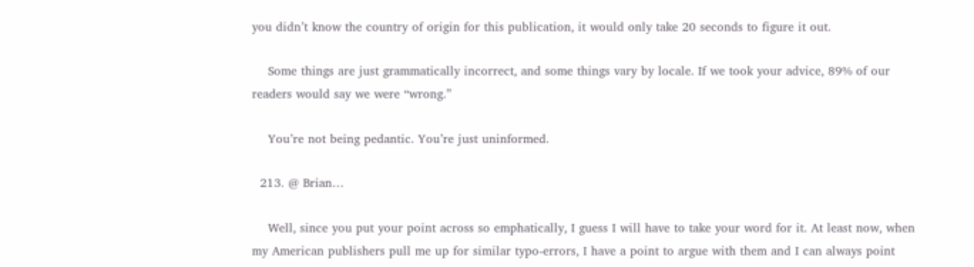you didn’t know the country of origin for this publication, it would only take 20 seconds to figure it out.

    Some things are just grammatically incorrect, and some things vary by locale. If we took your advice, 89% of our readers would say we were “wrong.”

    You’re not being pedantic. You’re just uninformed.

  213. @ Brian…

    Well, since you put your point across so emphatically, I guess I will have to take your word for it. At least now, when my American publishers pull me up for similar typo-errors, I have a point to argue with them and I can always point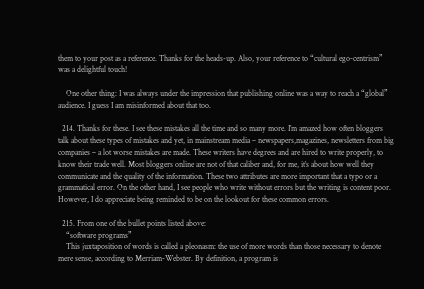them to your post as a reference. Thanks for the heads-up. Also, your reference to “cultural ego-centrism” was a delightful touch!

    One other thing: I was always under the impression that publishing online was a way to reach a “global” audience. I guess I am misinformed about that too.

  214. Thanks for these. I see these mistakes all the time and so many more. I’m amazed how often bloggers talk about these types of mistakes and yet, in mainstream media – newspapers,magazines, newsletters from big companies – a lot worse mistakes are made. These writers have degrees and are hired to write properly, to know their trade well. Most bloggers online are not of that caliber and, for me, it’s about how well they communicate and the quality of the information. These two attributes are more important that a typo or a grammatical error. On the other hand, I see people who write without errors but the writing is content poor. However, I do appreciate being reminded to be on the lookout for these common errors.

  215. From one of the bullet points listed above:
    “software programs”
    This juxtaposition of words is called a pleonasm: the use of more words than those necessary to denote mere sense, according to Merriam-Webster. By definition, a program is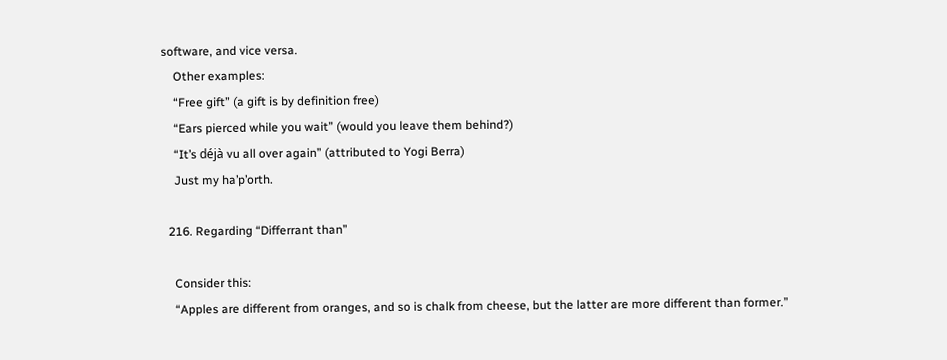software, and vice versa.
    Other examples:
    “Free gift” (a gift is by definition free)
    “Ears pierced while you wait” (would you leave them behind?)
    “It’s déjà vu all over again” (attributed to Yogi Berra)
    Just my ha’p’orth.

  216. Regarding “Differrant than”

    Consider this:
    “Apples are different from oranges, and so is chalk from cheese, but the latter are more different than former.”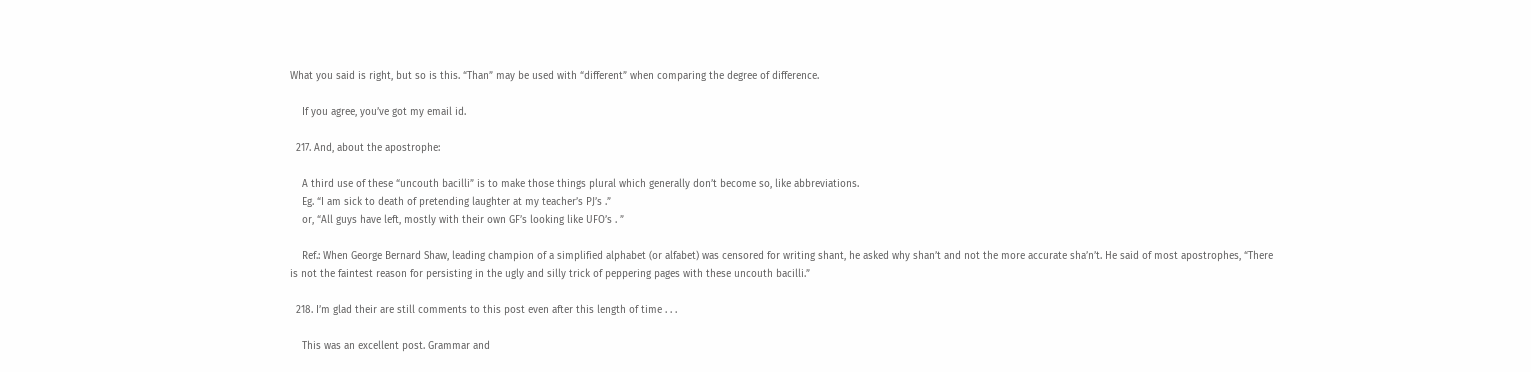What you said is right, but so is this. “Than” may be used with “different” when comparing the degree of difference.

    If you agree, you’ve got my email id.

  217. And, about the apostrophe:

    A third use of these “uncouth bacilli” is to make those things plural which generally don’t become so, like abbreviations.
    Eg. “I am sick to death of pretending laughter at my teacher’s PJ’s .”
    or, “All guys have left, mostly with their own GF’s looking like UFO’s . ”

    Ref.: When George Bernard Shaw, leading champion of a simplified alphabet (or alfabet) was censored for writing shant, he asked why shan’t and not the more accurate sha’n’t. He said of most apostrophes, “There is not the faintest reason for persisting in the ugly and silly trick of peppering pages with these uncouth bacilli.”

  218. I’m glad their are still comments to this post even after this length of time . . .

    This was an excellent post. Grammar and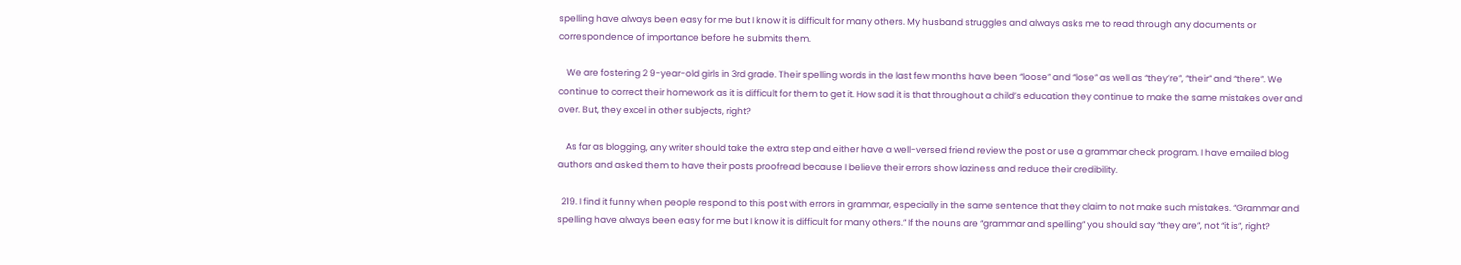spelling have always been easy for me but I know it is difficult for many others. My husband struggles and always asks me to read through any documents or correspondence of importance before he submits them.

    We are fostering 2 9-year-old girls in 3rd grade. Their spelling words in the last few months have been “loose” and “lose” as well as “they’re”, “their” and “there”. We continue to correct their homework as it is difficult for them to get it. How sad it is that throughout a child’s education they continue to make the same mistakes over and over. But, they excel in other subjects, right?

    As far as blogging, any writer should take the extra step and either have a well-versed friend review the post or use a grammar check program. I have emailed blog authors and asked them to have their posts proofread because I believe their errors show laziness and reduce their credibility.

  219. I find it funny when people respond to this post with errors in grammar, especially in the same sentence that they claim to not make such mistakes. “Grammar and spelling have always been easy for me but I know it is difficult for many others.” If the nouns are “grammar and spelling” you should say “they are”, not “it is”, right?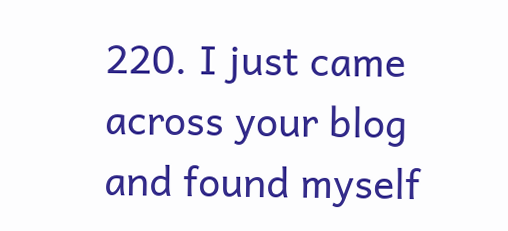220. I just came across your blog and found myself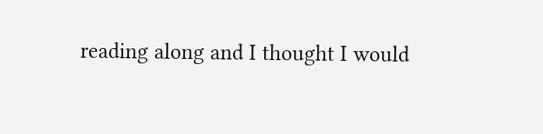reading along and I thought I would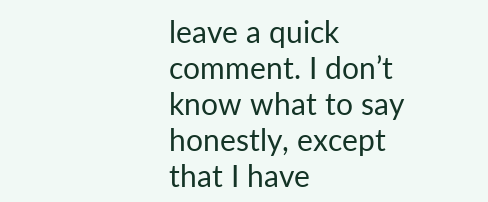leave a quick comment. I don’t know what to say honestly, except that I have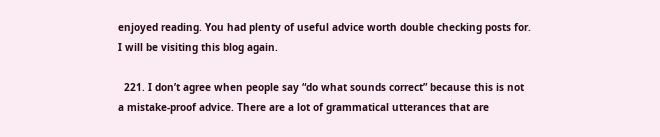enjoyed reading. You had plenty of useful advice worth double checking posts for. I will be visiting this blog again.

  221. I don’t agree when people say “do what sounds correct” because this is not a mistake-proof advice. There are a lot of grammatical utterances that are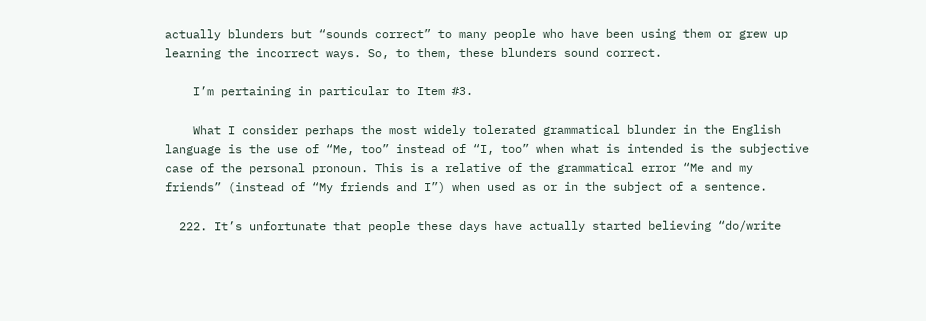actually blunders but “sounds correct” to many people who have been using them or grew up learning the incorrect ways. So, to them, these blunders sound correct.

    I’m pertaining in particular to Item #3.

    What I consider perhaps the most widely tolerated grammatical blunder in the English language is the use of “Me, too” instead of “I, too” when what is intended is the subjective case of the personal pronoun. This is a relative of the grammatical error “Me and my friends” (instead of “My friends and I”) when used as or in the subject of a sentence.

  222. It’s unfortunate that people these days have actually started believing “do/write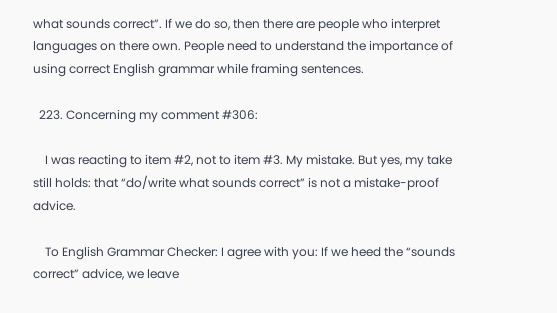what sounds correct”. If we do so, then there are people who interpret languages on there own. People need to understand the importance of using correct English grammar while framing sentences.

  223. Concerning my comment #306:

    I was reacting to item #2, not to item #3. My mistake. But yes, my take still holds: that “do/write what sounds correct” is not a mistake-proof advice.

    To English Grammar Checker: I agree with you: If we heed the “sounds correct” advice, we leave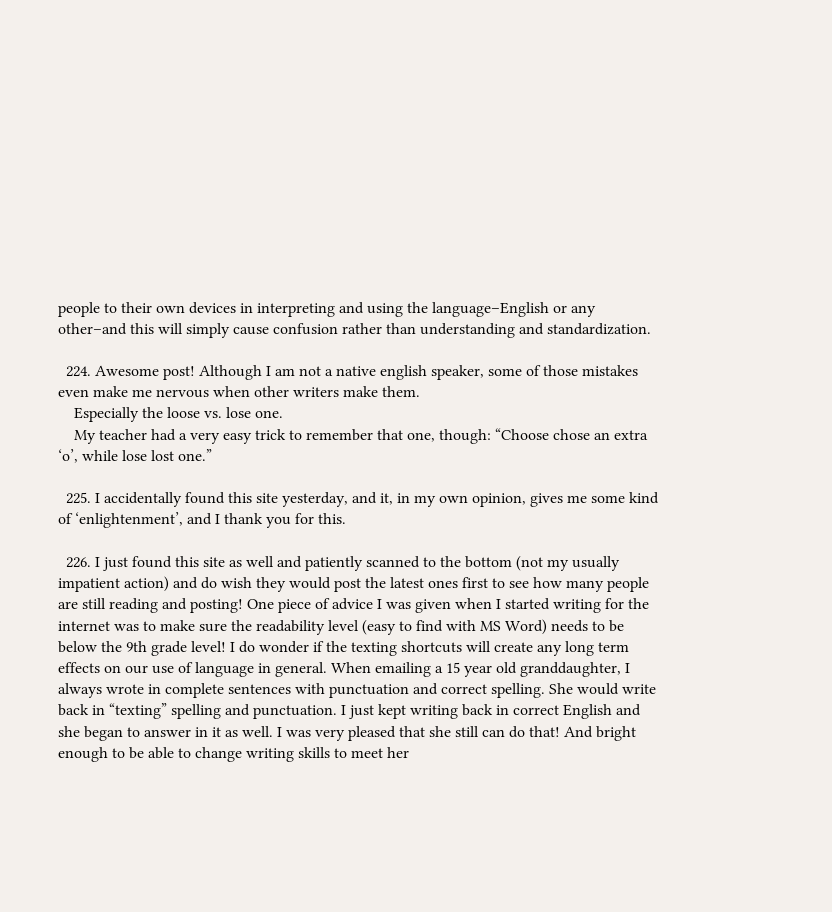people to their own devices in interpreting and using the language–English or any other–and this will simply cause confusion rather than understanding and standardization.

  224. Awesome post! Although I am not a native english speaker, some of those mistakes even make me nervous when other writers make them.
    Especially the loose vs. lose one.
    My teacher had a very easy trick to remember that one, though: “Choose chose an extra ‘o’, while lose lost one.”

  225. I accidentally found this site yesterday, and it, in my own opinion, gives me some kind of ‘enlightenment’, and I thank you for this.

  226. I just found this site as well and patiently scanned to the bottom (not my usually impatient action) and do wish they would post the latest ones first to see how many people are still reading and posting! One piece of advice I was given when I started writing for the internet was to make sure the readability level (easy to find with MS Word) needs to be below the 9th grade level! I do wonder if the texting shortcuts will create any long term effects on our use of language in general. When emailing a 15 year old granddaughter, I always wrote in complete sentences with punctuation and correct spelling. She would write back in “texting” spelling and punctuation. I just kept writing back in correct English and she began to answer in it as well. I was very pleased that she still can do that! And bright enough to be able to change writing skills to meet her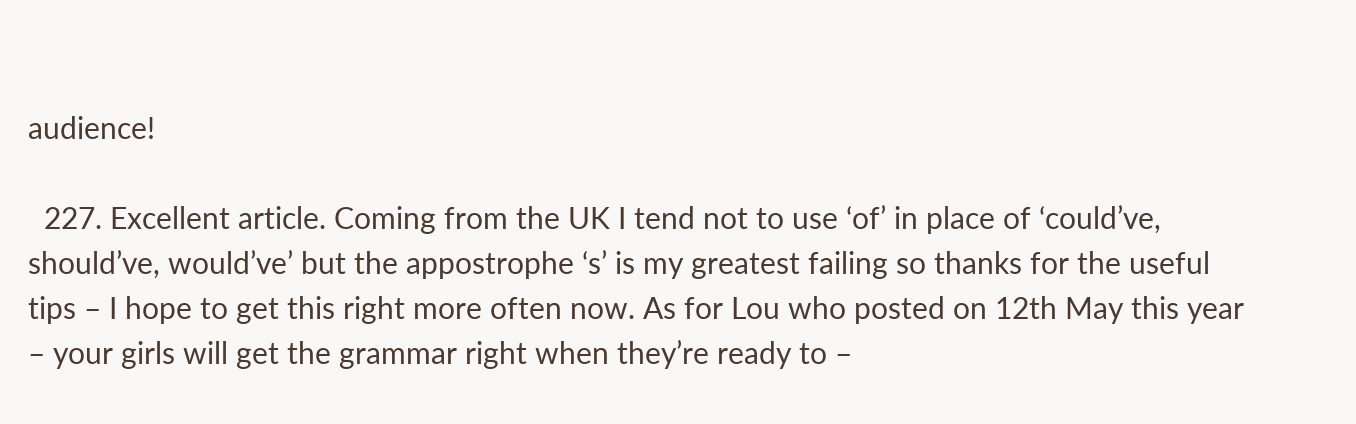audience!

  227. Excellent article. Coming from the UK I tend not to use ‘of’ in place of ‘could’ve, should’ve, would’ve’ but the appostrophe ‘s’ is my greatest failing so thanks for the useful tips – I hope to get this right more often now. As for Lou who posted on 12th May this year – your girls will get the grammar right when they’re ready to –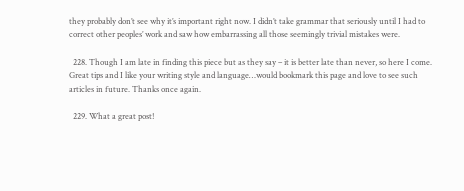they probably don’t see why it’s important right now. I didn’t take grammar that seriously until I had to correct other peoples’ work and saw how embarrassing all those seemingly trivial mistakes were.

  228. Though I am late in finding this piece but as they say – it is better late than never, so here I come. Great tips and I like your writing style and language…would bookmark this page and love to see such articles in future. Thanks once again.

  229. What a great post!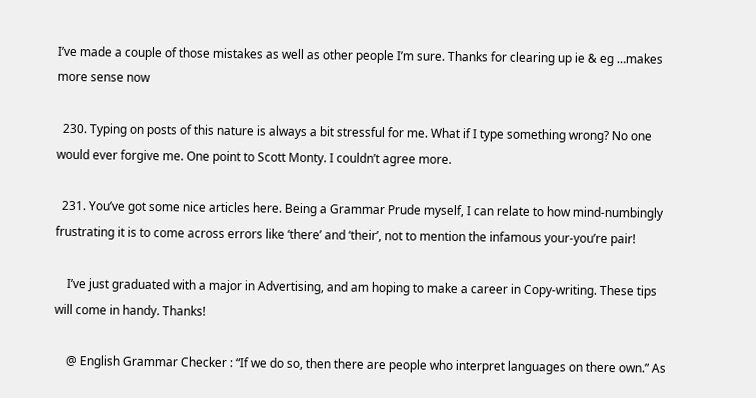I’ve made a couple of those mistakes as well as other people I’m sure. Thanks for clearing up ie & eg …makes more sense now

  230. Typing on posts of this nature is always a bit stressful for me. What if I type something wrong? No one would ever forgive me. One point to Scott Monty. I couldn’t agree more.

  231. You’ve got some nice articles here. Being a Grammar Prude myself, I can relate to how mind-numbingly frustrating it is to come across errors like ‘there’ and ‘their’, not to mention the infamous your-you’re pair!

    I’ve just graduated with a major in Advertising, and am hoping to make a career in Copy-writing. These tips will come in handy. Thanks!

    @ English Grammar Checker : “If we do so, then there are people who interpret languages on there own.” As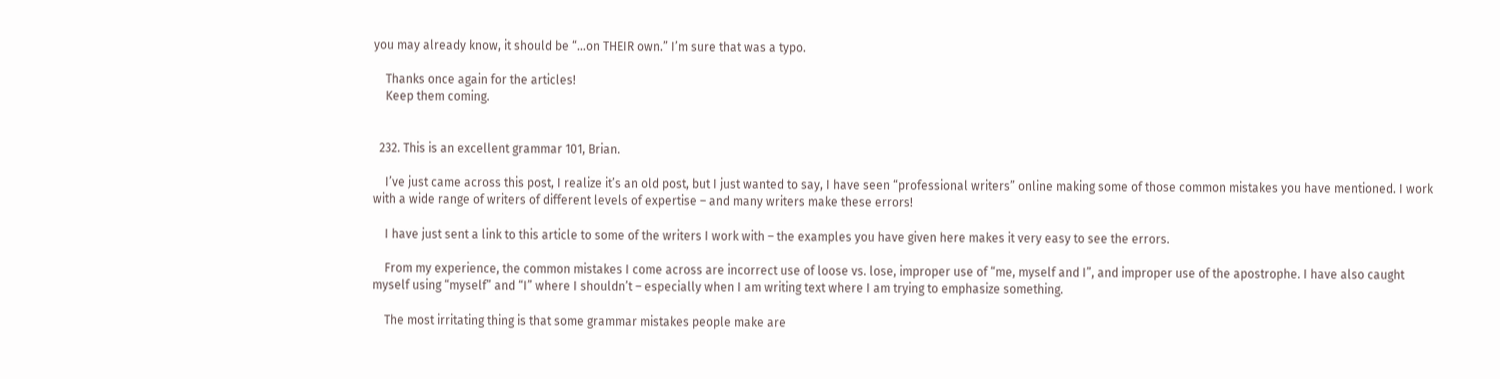you may already know, it should be “…on THEIR own.” I’m sure that was a typo.

    Thanks once again for the articles!
    Keep them coming.


  232. This is an excellent grammar 101, Brian.

    I’ve just came across this post, I realize it’s an old post, but I just wanted to say, I have seen “professional writers” online making some of those common mistakes you have mentioned. I work with a wide range of writers of different levels of expertise – and many writers make these errors!

    I have just sent a link to this article to some of the writers I work with – the examples you have given here makes it very easy to see the errors.

    From my experience, the common mistakes I come across are incorrect use of loose vs. lose, improper use of “me, myself and I”, and improper use of the apostrophe. I have also caught myself using “myself” and “I” where I shouldn’t – especially when I am writing text where I am trying to emphasize something.

    The most irritating thing is that some grammar mistakes people make are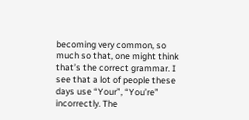becoming very common, so much so that, one might think that’s the correct grammar. I see that a lot of people these days use “Your”, “You’re” incorrectly. The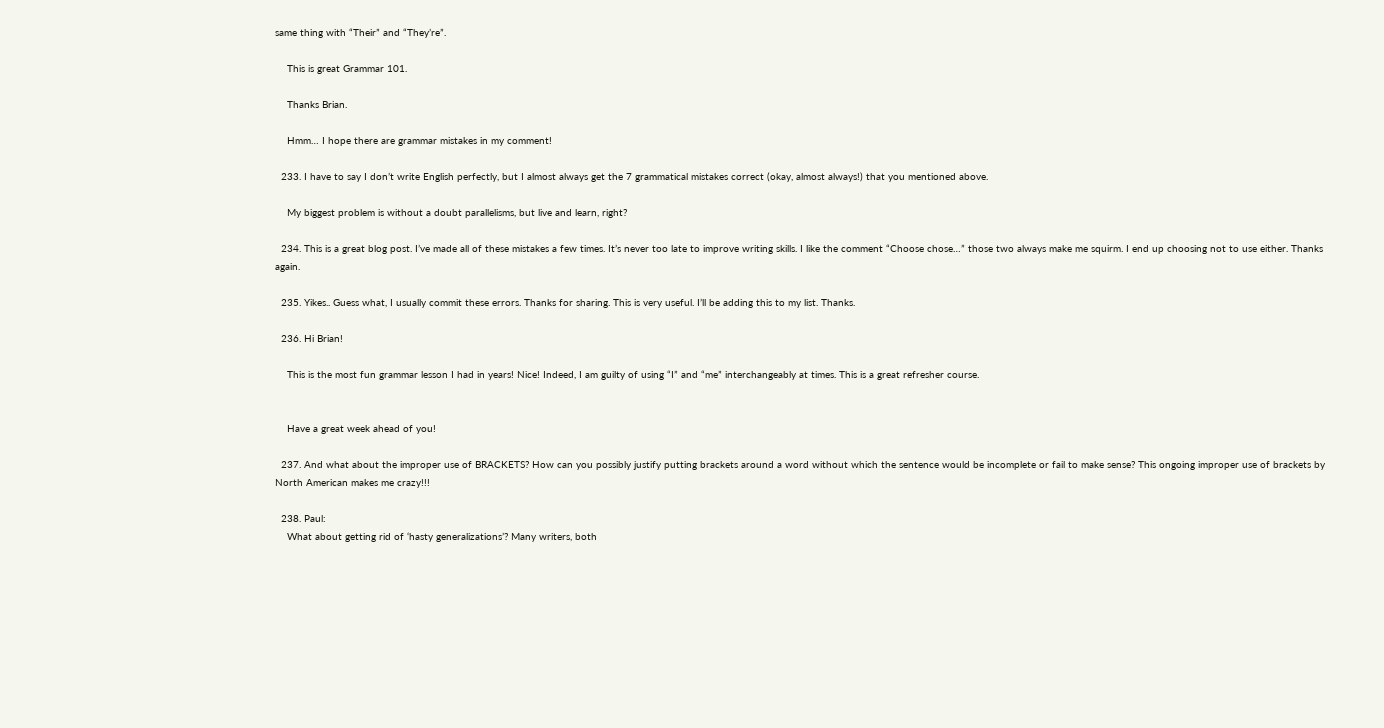same thing with “Their” and “They’re”.

    This is great Grammar 101.

    Thanks Brian.

    Hmm… I hope there are grammar mistakes in my comment!

  233. I have to say I don’t write English perfectly, but I almost always get the 7 grammatical mistakes correct (okay, almost always!) that you mentioned above.

    My biggest problem is without a doubt parallelisms, but live and learn, right?

  234. This is a great blog post. I’ve made all of these mistakes a few times. It’s never too late to improve writing skills. I like the comment “Choose chose…” those two always make me squirm. I end up choosing not to use either. Thanks again.

  235. Yikes.. Guess what, I usually commit these errors. Thanks for sharing. This is very useful. I’ll be adding this to my list. Thanks.

  236. Hi Brian!

    This is the most fun grammar lesson I had in years! Nice! Indeed, I am guilty of using “I” and “me” interchangeably at times. This is a great refresher course.


    Have a great week ahead of you!

  237. And what about the improper use of BRACKETS? How can you possibly justify putting brackets around a word without which the sentence would be incomplete or fail to make sense? This ongoing improper use of brackets by North American makes me crazy!!!

  238. Paul:
    What about getting rid of ‘hasty generalizations’? Many writers, both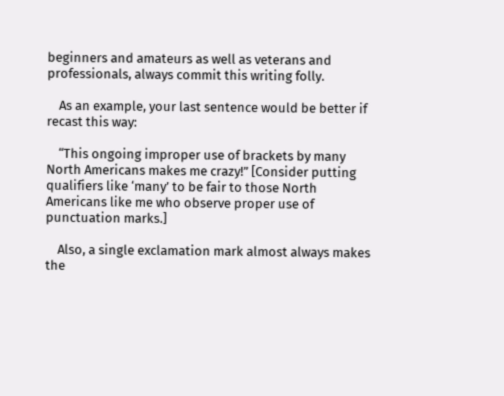beginners and amateurs as well as veterans and professionals, always commit this writing folly.

    As an example, your last sentence would be better if recast this way:

    “This ongoing improper use of brackets by many North Americans makes me crazy!” [Consider putting qualifiers like ‘many’ to be fair to those North Americans like me who observe proper use of punctuation marks.]

    Also, a single exclamation mark almost always makes the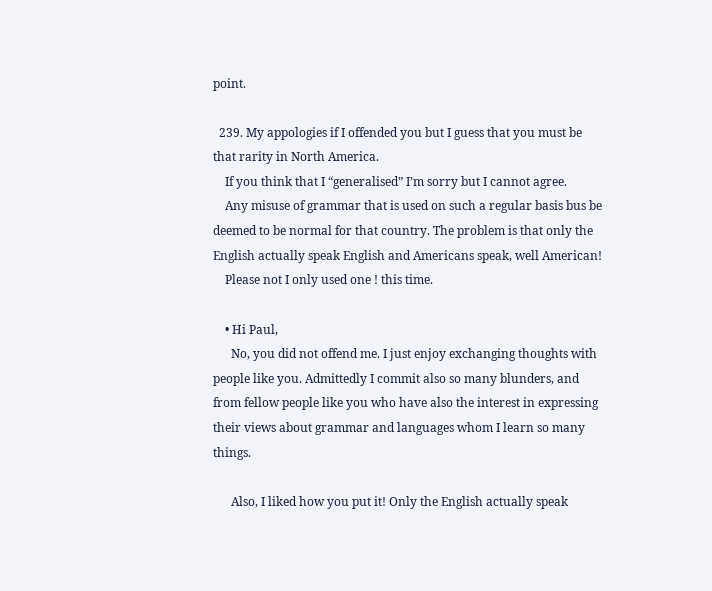point.

  239. My appologies if I offended you but I guess that you must be that rarity in North America.
    If you think that I “generalised” I’m sorry but I cannot agree.
    Any misuse of grammar that is used on such a regular basis bus be deemed to be normal for that country. The problem is that only the English actually speak English and Americans speak, well American!
    Please not I only used one ! this time.

    • Hi Paul,
      No, you did not offend me. I just enjoy exchanging thoughts with people like you. Admittedly I commit also so many blunders, and from fellow people like you who have also the interest in expressing their views about grammar and languages whom I learn so many things.

      Also, I liked how you put it! Only the English actually speak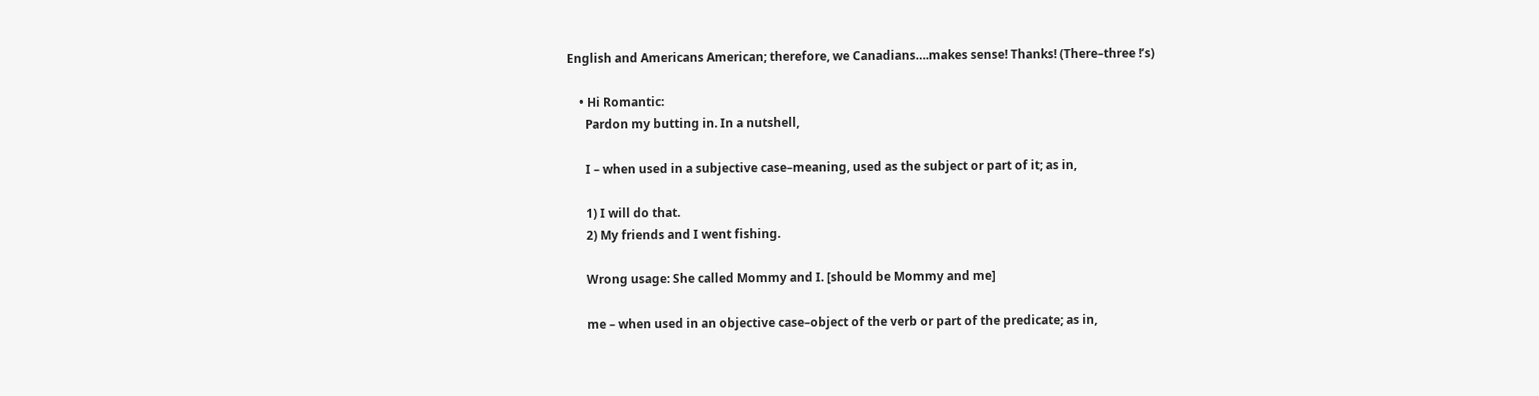English and Americans American; therefore, we Canadians….makes sense! Thanks! (There–three !’s)

    • Hi Romantic:
      Pardon my butting in. In a nutshell,

      I – when used in a subjective case–meaning, used as the subject or part of it; as in,

      1) I will do that.
      2) My friends and I went fishing.

      Wrong usage: She called Mommy and I. [should be Mommy and me]

      me – when used in an objective case–object of the verb or part of the predicate; as in,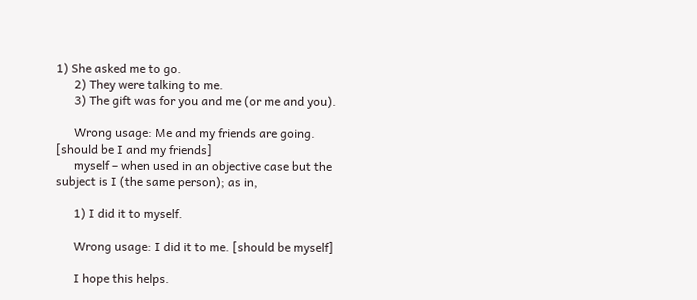1) She asked me to go.
      2) They were talking to me.
      3) The gift was for you and me (or me and you).

      Wrong usage: Me and my friends are going. [should be I and my friends]
      myself – when used in an objective case but the subject is I (the same person); as in,

      1) I did it to myself.

      Wrong usage: I did it to me. [should be myself]

      I hope this helps.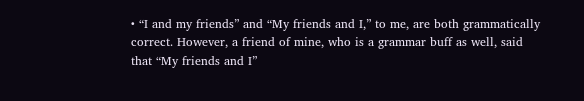• “I and my friends” and “My friends and I,” to me, are both grammatically correct. However, a friend of mine, who is a grammar buff as well, said that “My friends and I”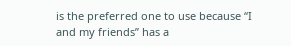is the preferred one to use because “I and my friends” has a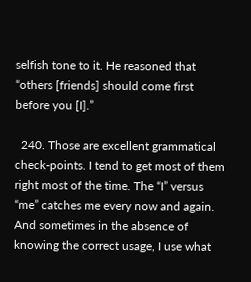selfish tone to it. He reasoned that “others [friends] should come first before you [I].”

  240. Those are excellent grammatical check-points. I tend to get most of them right most of the time. The “I” versus “me” catches me every now and again. And sometimes in the absence of knowing the correct usage, I use what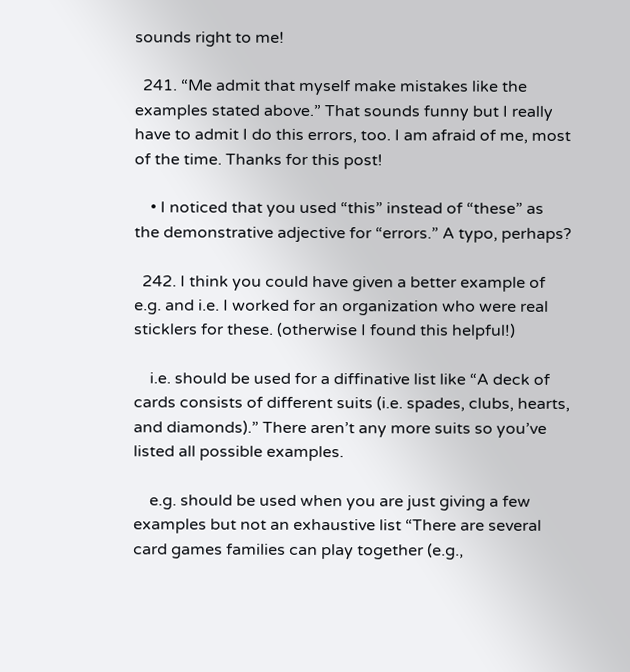sounds right to me!

  241. “Me admit that myself make mistakes like the examples stated above.” That sounds funny but I really have to admit I do this errors, too. I am afraid of me, most of the time. Thanks for this post!

    • I noticed that you used “this” instead of “these” as the demonstrative adjective for “errors.” A typo, perhaps?

  242. I think you could have given a better example of e.g. and i.e. I worked for an organization who were real sticklers for these. (otherwise I found this helpful!)

    i.e. should be used for a diffinative list like “A deck of cards consists of different suits (i.e. spades, clubs, hearts, and diamonds).” There aren’t any more suits so you’ve listed all possible examples.

    e.g. should be used when you are just giving a few examples but not an exhaustive list “There are several card games families can play together (e.g.,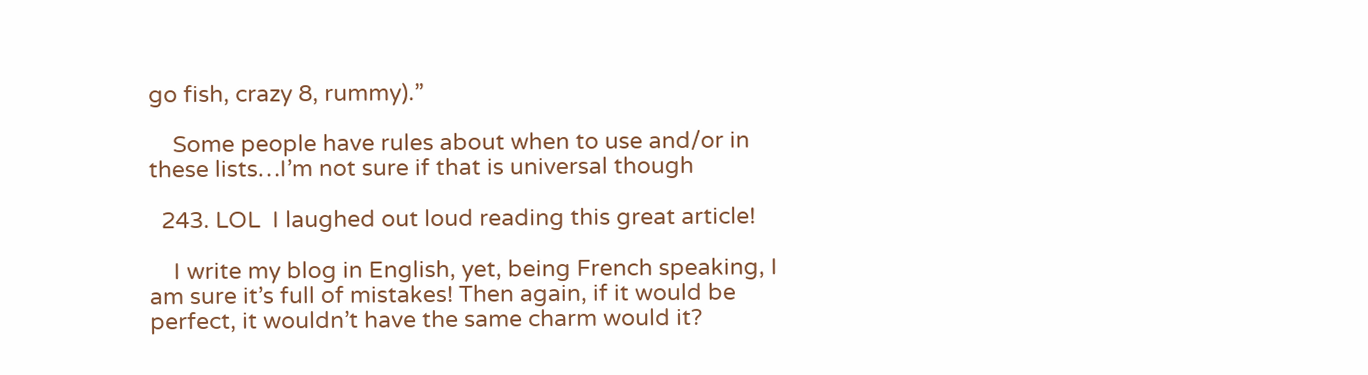go fish, crazy 8, rummy).”

    Some people have rules about when to use and/or in these lists…I’m not sure if that is universal though

  243. LOL  I laughed out loud reading this great article!

    I write my blog in English, yet, being French speaking, I am sure it’s full of mistakes! Then again, if it would be perfect, it wouldn’t have the same charm would it?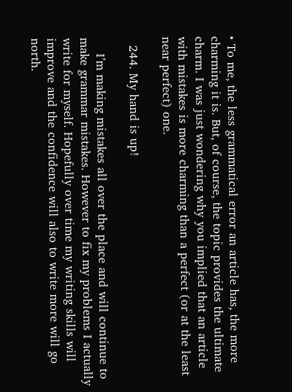• To me, the less grammatical error an article has, the more charming it is. But, of course, the topic provides the ultimate charm. I was just wondering why you implied that an article with mistakes is more charming than a perfect (or at the least near perfect) one.

  244. My hand is up!

    I’m making mistakes all over the place and will continue to make grammar mistakes. However to fix my problems I actually write for myself. Hopefully over time my writing skills will improve and the confidence will also to write more will go north.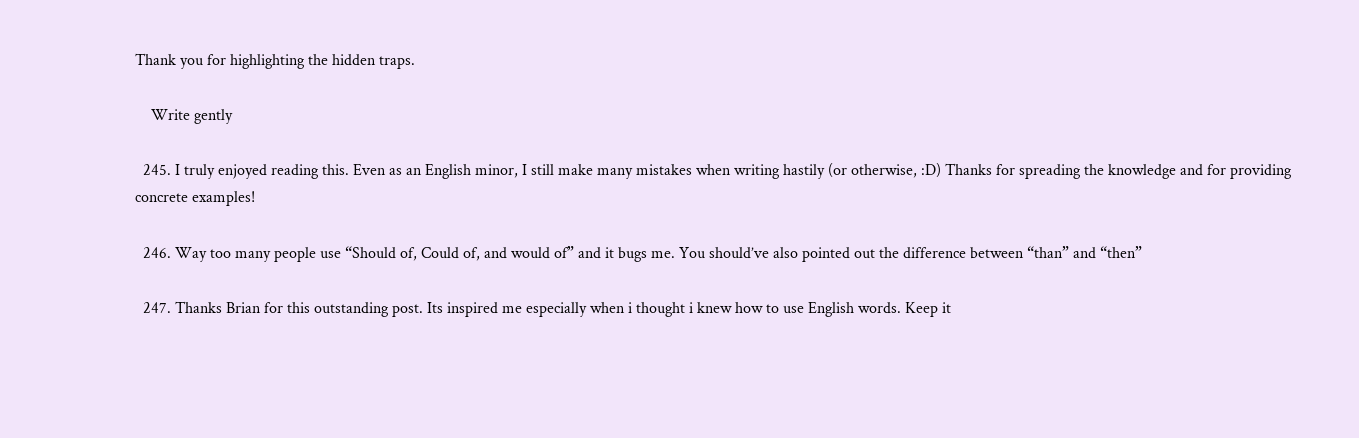Thank you for highlighting the hidden traps.

    Write gently

  245. I truly enjoyed reading this. Even as an English minor, I still make many mistakes when writing hastily (or otherwise, :D) Thanks for spreading the knowledge and for providing concrete examples!

  246. Way too many people use “Should of, Could of, and would of” and it bugs me. You should’ve also pointed out the difference between “than” and “then”

  247. Thanks Brian for this outstanding post. Its inspired me especially when i thought i knew how to use English words. Keep it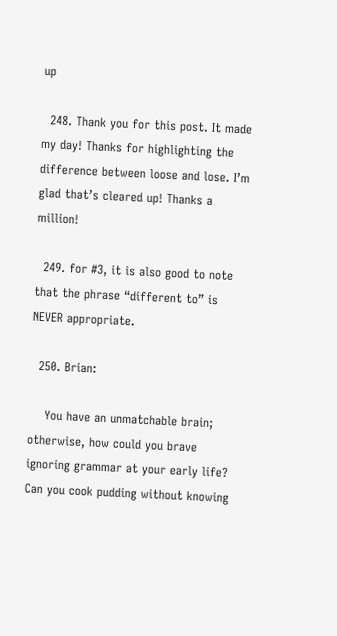up

  248. Thank you for this post. It made my day! Thanks for highlighting the difference between loose and lose. I’m glad that’s cleared up! Thanks a million!

  249. for #3, it is also good to note that the phrase “different to” is NEVER appropriate.

  250. Brian:

    You have an unmatchable brain; otherwise, how could you brave ignoring grammar at your early life? Can you cook pudding without knowing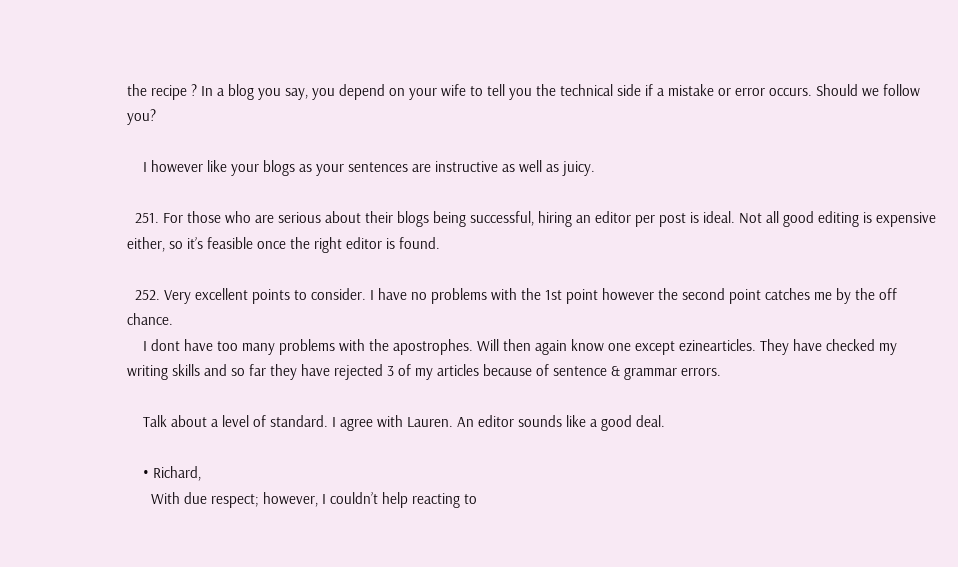the recipe ? In a blog you say, you depend on your wife to tell you the technical side if a mistake or error occurs. Should we follow you?

    I however like your blogs as your sentences are instructive as well as juicy.

  251. For those who are serious about their blogs being successful, hiring an editor per post is ideal. Not all good editing is expensive either, so it’s feasible once the right editor is found.

  252. Very excellent points to consider. I have no problems with the 1st point however the second point catches me by the off chance.
    I dont have too many problems with the apostrophes. Will then again know one except ezinearticles. They have checked my writing skills and so far they have rejected 3 of my articles because of sentence & grammar errors.

    Talk about a level of standard. I agree with Lauren. An editor sounds like a good deal.

    • Richard,
      With due respect; however, I couldn’t help reacting to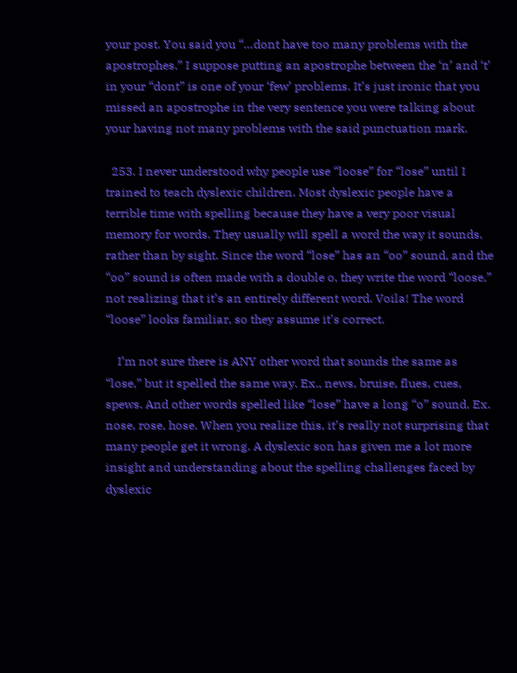your post. You said you “…dont have too many problems with the apostrophes.” I suppose putting an apostrophe between the ‘n’ and ‘t’ in your “dont” is one of your ‘few’ problems. It’s just ironic that you missed an apostrophe in the very sentence you were talking about your having not many problems with the said punctuation mark.

  253. I never understood why people use “loose” for “lose” until I trained to teach dyslexic children. Most dyslexic people have a terrible time with spelling because they have a very poor visual memory for words. They usually will spell a word the way it sounds, rather than by sight. Since the word “lose” has an “oo” sound, and the “oo” sound is often made with a double o, they write the word “loose,” not realizing that it’s an entirely different word. Voila! The word “loose” looks familiar, so they assume it’s correct.

    I’m not sure there is ANY other word that sounds the same as “lose,” but it spelled the same way. Ex., news, bruise, flues, cues, spews. And other words spelled like “lose” have a long “o” sound. Ex. nose, rose, hose. When you realize this, it’s really not surprising that many people get it wrong. A dyslexic son has given me a lot more insight and understanding about the spelling challenges faced by dyslexic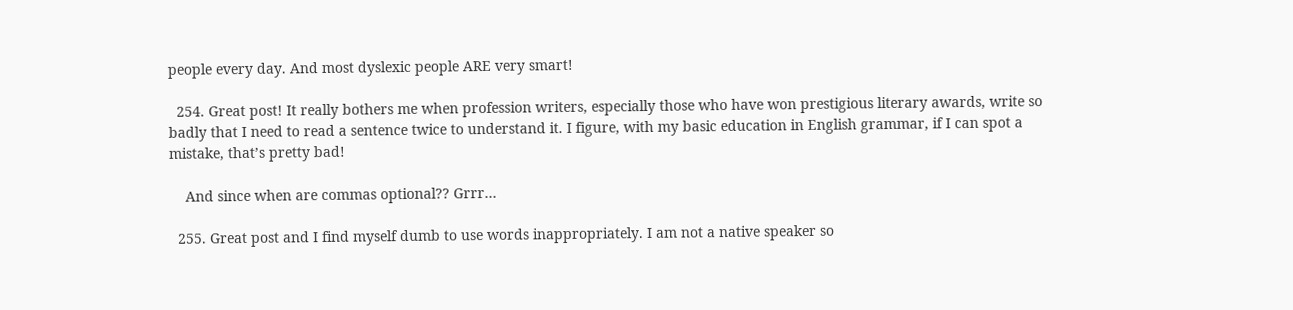people every day. And most dyslexic people ARE very smart!

  254. Great post! It really bothers me when profession writers, especially those who have won prestigious literary awards, write so badly that I need to read a sentence twice to understand it. I figure, with my basic education in English grammar, if I can spot a mistake, that’s pretty bad!

    And since when are commas optional?? Grrr…

  255. Great post and I find myself dumb to use words inappropriately. I am not a native speaker so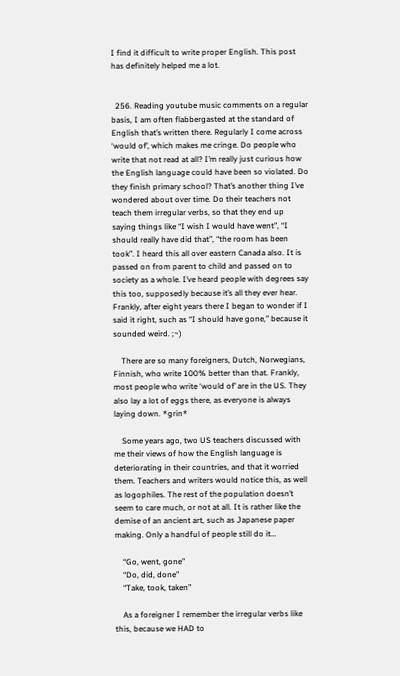I find it difficult to write proper English. This post has definitely helped me a lot.


  256. Reading youtube music comments on a regular basis, I am often flabbergasted at the standard of English that’s written there. Regularly I come across ‘would of’, which makes me cringe. Do people who write that not read at all? I’m really just curious how the English language could have been so violated. Do they finish primary school? That’s another thing I’ve wondered about over time. Do their teachers not teach them irregular verbs, so that they end up saying things like “I wish I would have went”, “I should really have did that”, “the room has been took”. I heard this all over eastern Canada also. It is passed on from parent to child and passed on to society as a whole. I’ve heard people with degrees say this too, supposedly because it’s all they ever hear. Frankly, after eight years there I began to wonder if I said it right, such as “I should have gone,” because it sounded weird. ;~)

    There are so many foreigners, Dutch, Norwegians, Finnish, who write 100% better than that. Frankly, most people who write ‘would of’ are in the US. They also lay a lot of eggs there, as everyone is always laying down. *grin*

    Some years ago, two US teachers discussed with me their views of how the English language is deteriorating in their countries, and that it worried them. Teachers and writers would notice this, as well as logophiles. The rest of the population doesn’t seem to care much, or not at all. It is rather like the demise of an ancient art, such as Japanese paper making. Only a handful of people still do it…

    “Go, went, gone”
    “Do, did, done”
    “Take, took, taken”

    As a foreigner I remember the irregular verbs like this, because we HAD to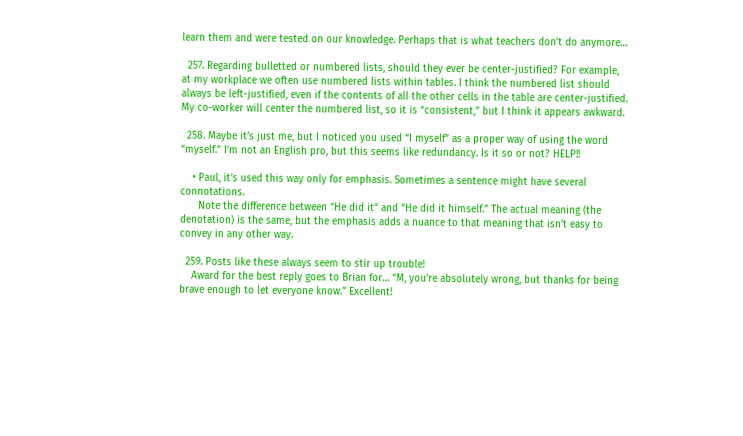learn them and were tested on our knowledge. Perhaps that is what teachers don’t do anymore…

  257. Regarding bulletted or numbered lists, should they ever be center-justified? For example, at my workplace we often use numbered lists within tables. I think the numbered list should always be left-justified, even if the contents of all the other cells in the table are center-justified. My co-worker will center the numbered list, so it is “consistent,” but I think it appears awkward.

  258. Maybe it’s just me, but I noticed you used “I myself” as a proper way of using the word “myself.” I’m not an English pro, but this seems like redundancy. Is it so or not? HELP!!

    • Paul, it’s used this way only for emphasis. Sometimes a sentence might have several connotations.
      Note the difference between “He did it” and “He did it himself.” The actual meaning (the denotation) is the same, but the emphasis adds a nuance to that meaning that isn’t easy to convey in any other way.

  259. Posts like these always seem to stir up trouble!
    Award for the best reply goes to Brian for… “M, you’re absolutely wrong, but thanks for being brave enough to let everyone know.” Excellent!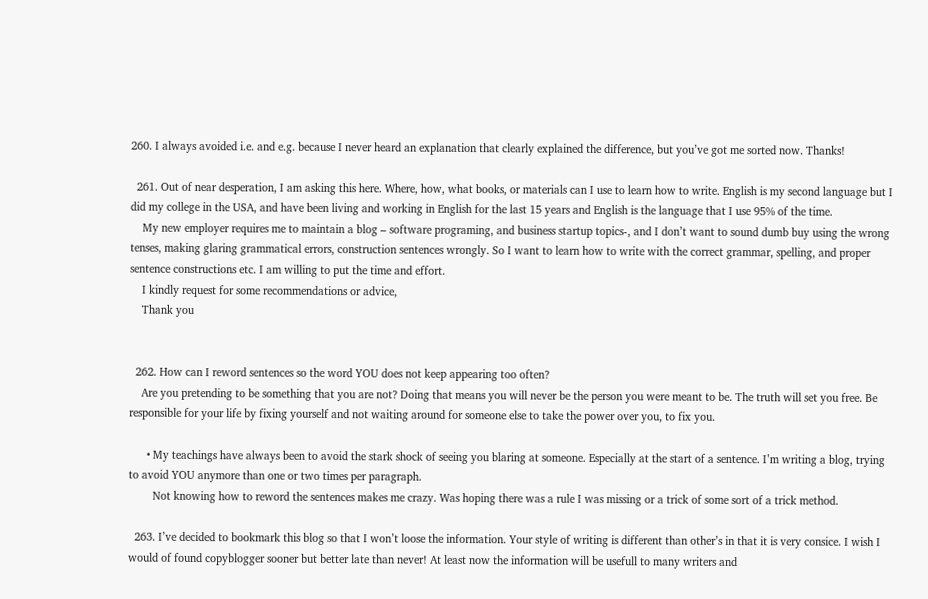260. I always avoided i.e. and e.g. because I never heard an explanation that clearly explained the difference, but you’ve got me sorted now. Thanks!

  261. Out of near desperation, I am asking this here. Where, how, what books, or materials can I use to learn how to write. English is my second language but I did my college in the USA, and have been living and working in English for the last 15 years and English is the language that I use 95% of the time.
    My new employer requires me to maintain a blog – software programing, and business startup topics-, and I don’t want to sound dumb buy using the wrong tenses, making glaring grammatical errors, construction sentences wrongly. So I want to learn how to write with the correct grammar, spelling, and proper sentence constructions etc. I am willing to put the time and effort.
    I kindly request for some recommendations or advice,
    Thank you


  262. How can I reword sentences so the word YOU does not keep appearing too often?
    Are you pretending to be something that you are not? Doing that means you will never be the person you were meant to be. The truth will set you free. Be responsible for your life by fixing yourself and not waiting around for someone else to take the power over you, to fix you.

      • My teachings have always been to avoid the stark shock of seeing you blaring at someone. Especially at the start of a sentence. I’m writing a blog, trying to avoid YOU anymore than one or two times per paragraph.
        Not knowing how to reword the sentences makes me crazy. Was hoping there was a rule I was missing or a trick of some sort of a trick method.

  263. I’ve decided to bookmark this blog so that I won’t loose the information. Your style of writing is different than other’s in that it is very consice. I wish I would of found copyblogger sooner but better late than never! At least now the information will be usefull to many writers and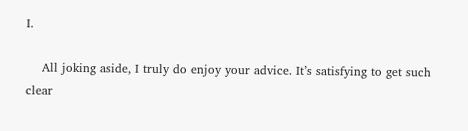I.

    All joking aside, I truly do enjoy your advice. It’s satisfying to get such clear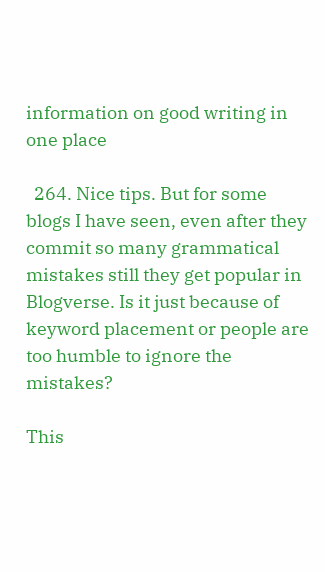information on good writing in one place

  264. Nice tips. But for some blogs I have seen, even after they commit so many grammatical mistakes still they get popular in Blogverse. Is it just because of keyword placement or people are too humble to ignore the mistakes?

This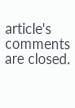article's comments are closed.